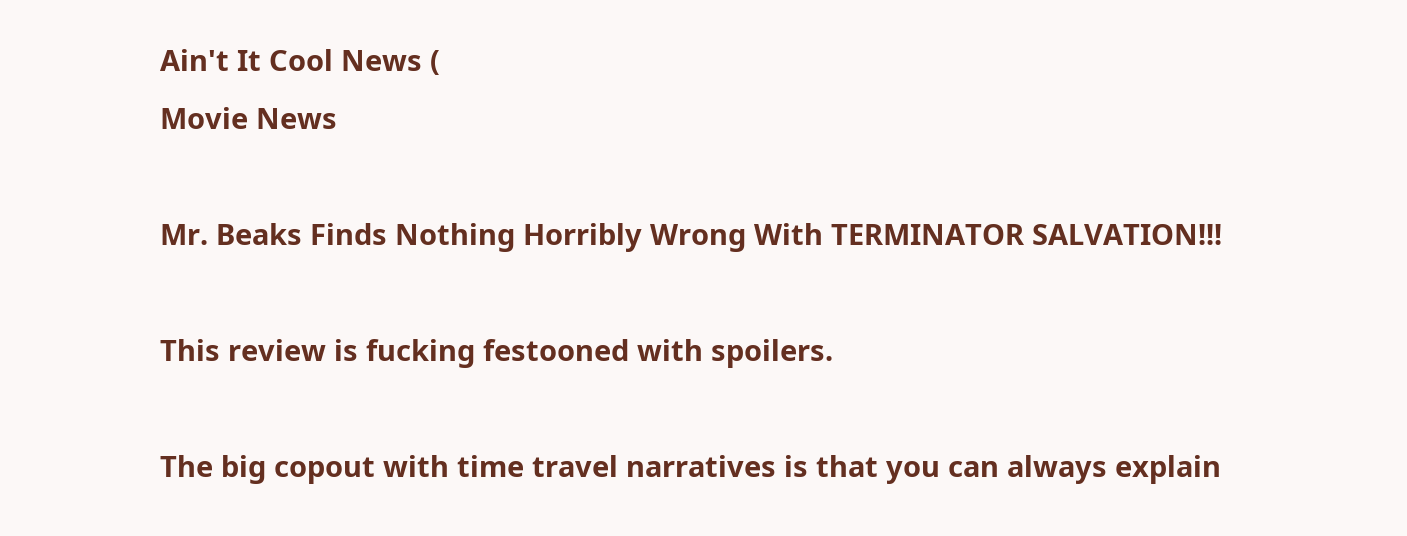Ain't It Cool News (
Movie News

Mr. Beaks Finds Nothing Horribly Wrong With TERMINATOR SALVATION!!!

This review is fucking festooned with spoilers.

The big copout with time travel narratives is that you can always explain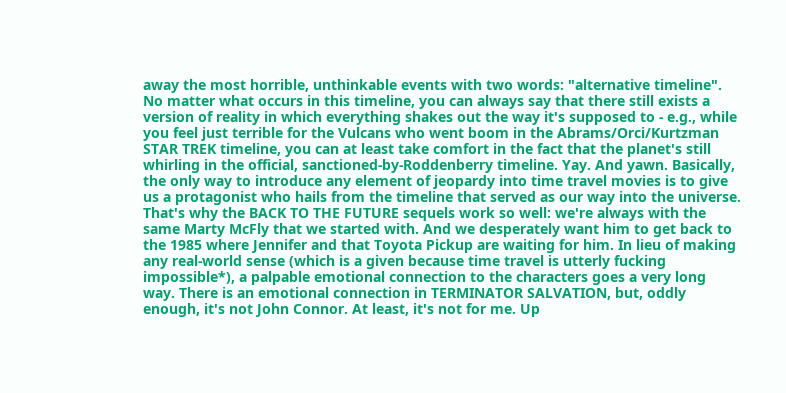away the most horrible, unthinkable events with two words: "alternative timeline". No matter what occurs in this timeline, you can always say that there still exists a version of reality in which everything shakes out the way it's supposed to - e.g., while you feel just terrible for the Vulcans who went boom in the Abrams/Orci/Kurtzman STAR TREK timeline, you can at least take comfort in the fact that the planet's still whirling in the official, sanctioned-by-Roddenberry timeline. Yay. And yawn. Basically, the only way to introduce any element of jeopardy into time travel movies is to give us a protagonist who hails from the timeline that served as our way into the universe. That's why the BACK TO THE FUTURE sequels work so well: we're always with the same Marty McFly that we started with. And we desperately want him to get back to the 1985 where Jennifer and that Toyota Pickup are waiting for him. In lieu of making any real-world sense (which is a given because time travel is utterly fucking impossible*), a palpable emotional connection to the characters goes a very long way. There is an emotional connection in TERMINATOR SALVATION, but, oddly enough, it's not John Connor. At least, it's not for me. Up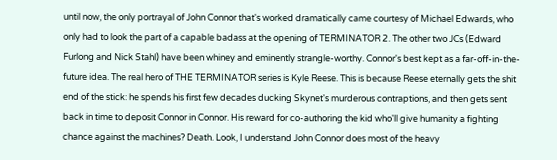until now, the only portrayal of John Connor that's worked dramatically came courtesy of Michael Edwards, who only had to look the part of a capable badass at the opening of TERMINATOR 2. The other two JCs (Edward Furlong and Nick Stahl) have been whiney and eminently strangle-worthy. Connor's best kept as a far-off-in-the-future idea. The real hero of THE TERMINATOR series is Kyle Reese. This is because Reese eternally gets the shit end of the stick: he spends his first few decades ducking Skynet's murderous contraptions, and then gets sent back in time to deposit Connor in Connor. His reward for co-authoring the kid who'll give humanity a fighting chance against the machines? Death. Look, I understand John Connor does most of the heavy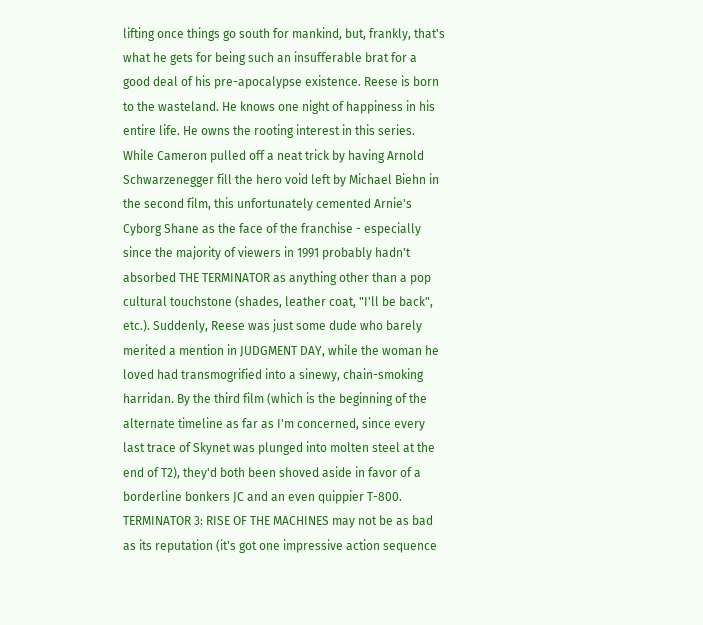lifting once things go south for mankind, but, frankly, that's what he gets for being such an insufferable brat for a good deal of his pre-apocalypse existence. Reese is born to the wasteland. He knows one night of happiness in his entire life. He owns the rooting interest in this series. While Cameron pulled off a neat trick by having Arnold Schwarzenegger fill the hero void left by Michael Biehn in the second film, this unfortunately cemented Arnie's Cyborg Shane as the face of the franchise - especially since the majority of viewers in 1991 probably hadn't absorbed THE TERMINATOR as anything other than a pop cultural touchstone (shades, leather coat, "I'll be back", etc.). Suddenly, Reese was just some dude who barely merited a mention in JUDGMENT DAY, while the woman he loved had transmogrified into a sinewy, chain-smoking harridan. By the third film (which is the beginning of the alternate timeline as far as I'm concerned, since every last trace of Skynet was plunged into molten steel at the end of T2), they'd both been shoved aside in favor of a borderline bonkers JC and an even quippier T-800. TERMINATOR 3: RISE OF THE MACHINES may not be as bad as its reputation (it's got one impressive action sequence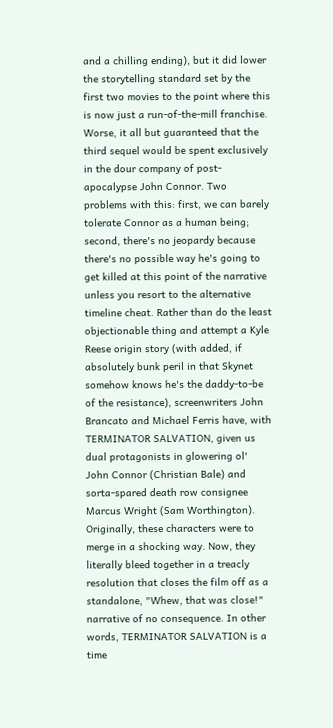and a chilling ending), but it did lower the storytelling standard set by the first two movies to the point where this is now just a run-of-the-mill franchise. Worse, it all but guaranteed that the third sequel would be spent exclusively in the dour company of post-apocalypse John Connor. Two problems with this: first, we can barely tolerate Connor as a human being; second, there's no jeopardy because there's no possible way he's going to get killed at this point of the narrative unless you resort to the alternative timeline cheat. Rather than do the least objectionable thing and attempt a Kyle Reese origin story (with added, if absolutely bunk peril in that Skynet somehow knows he's the daddy-to-be of the resistance), screenwriters John Brancato and Michael Ferris have, with TERMINATOR SALVATION, given us dual protagonists in glowering ol' John Connor (Christian Bale) and sorta-spared death row consignee Marcus Wright (Sam Worthington). Originally, these characters were to merge in a shocking way. Now, they literally bleed together in a treacly resolution that closes the film off as a standalone, "Whew, that was close!" narrative of no consequence. In other words, TERMINATOR SALVATION is a time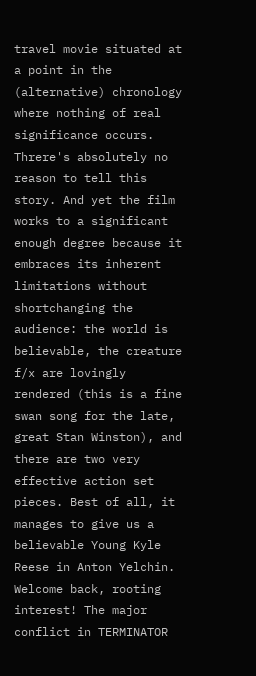travel movie situated at a point in the (alternative) chronology where nothing of real significance occurs. Threre's absolutely no reason to tell this story. And yet the film works to a significant enough degree because it embraces its inherent limitations without shortchanging the audience: the world is believable, the creature f/x are lovingly rendered (this is a fine swan song for the late, great Stan Winston), and there are two very effective action set pieces. Best of all, it manages to give us a believable Young Kyle Reese in Anton Yelchin. Welcome back, rooting interest! The major conflict in TERMINATOR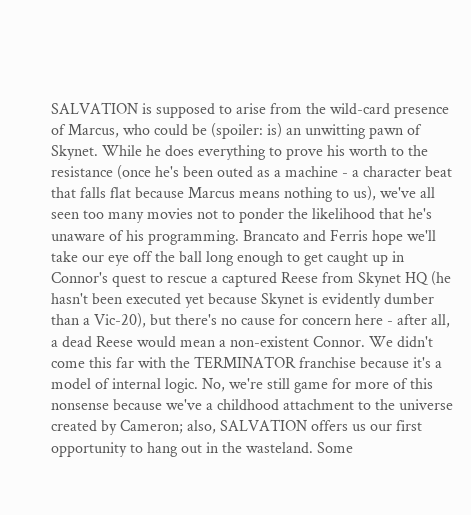SALVATION is supposed to arise from the wild-card presence of Marcus, who could be (spoiler: is) an unwitting pawn of Skynet. While he does everything to prove his worth to the resistance (once he's been outed as a machine - a character beat that falls flat because Marcus means nothing to us), we've all seen too many movies not to ponder the likelihood that he's unaware of his programming. Brancato and Ferris hope we'll take our eye off the ball long enough to get caught up in Connor's quest to rescue a captured Reese from Skynet HQ (he hasn't been executed yet because Skynet is evidently dumber than a Vic-20), but there's no cause for concern here - after all, a dead Reese would mean a non-existent Connor. We didn't come this far with the TERMINATOR franchise because it's a model of internal logic. No, we're still game for more of this nonsense because we've a childhood attachment to the universe created by Cameron; also, SALVATION offers us our first opportunity to hang out in the wasteland. Some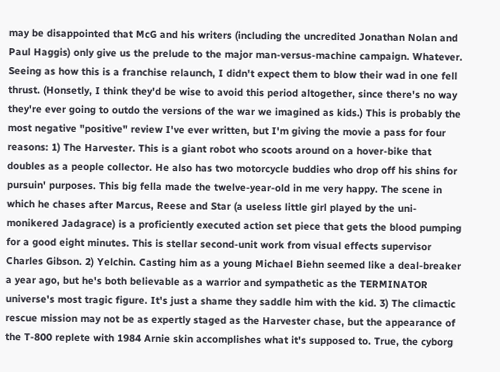may be disappointed that McG and his writers (including the uncredited Jonathan Nolan and Paul Haggis) only give us the prelude to the major man-versus-machine campaign. Whatever. Seeing as how this is a franchise relaunch, I didn't expect them to blow their wad in one fell thrust. (Honsetly, I think they'd be wise to avoid this period altogether, since there's no way they're ever going to outdo the versions of the war we imagined as kids.) This is probably the most negative "positive" review I've ever written, but I'm giving the movie a pass for four reasons: 1) The Harvester. This is a giant robot who scoots around on a hover-bike that doubles as a people collector. He also has two motorcycle buddies who drop off his shins for pursuin' purposes. This big fella made the twelve-year-old in me very happy. The scene in which he chases after Marcus, Reese and Star (a useless little girl played by the uni-monikered Jadagrace) is a proficiently executed action set piece that gets the blood pumping for a good eight minutes. This is stellar second-unit work from visual effects supervisor Charles Gibson. 2) Yelchin. Casting him as a young Michael Biehn seemed like a deal-breaker a year ago, but he's both believable as a warrior and sympathetic as the TERMINATOR universe's most tragic figure. It's just a shame they saddle him with the kid. 3) The climactic rescue mission may not be as expertly staged as the Harvester chase, but the appearance of the T-800 replete with 1984 Arnie skin accomplishes what it's supposed to. True, the cyborg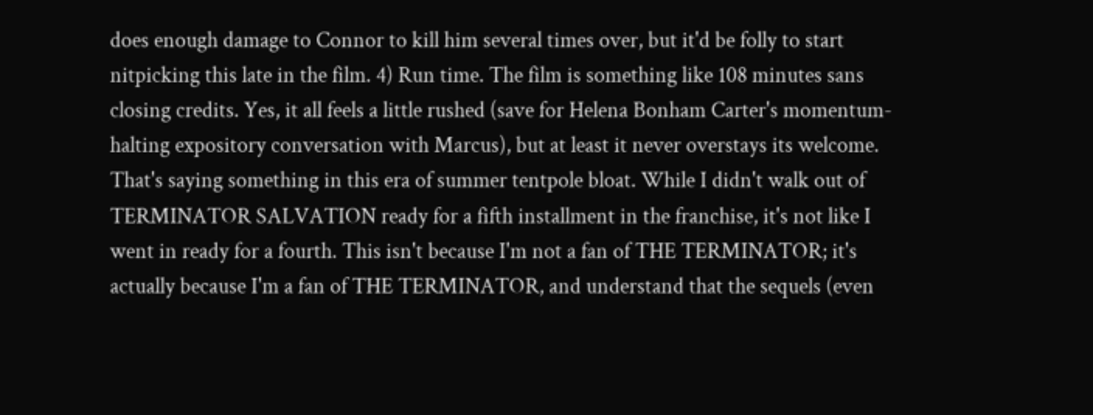does enough damage to Connor to kill him several times over, but it'd be folly to start nitpicking this late in the film. 4) Run time. The film is something like 108 minutes sans closing credits. Yes, it all feels a little rushed (save for Helena Bonham Carter's momentum-halting expository conversation with Marcus), but at least it never overstays its welcome. That's saying something in this era of summer tentpole bloat. While I didn't walk out of TERMINATOR SALVATION ready for a fifth installment in the franchise, it's not like I went in ready for a fourth. This isn't because I'm not a fan of THE TERMINATOR; it's actually because I'm a fan of THE TERMINATOR, and understand that the sequels (even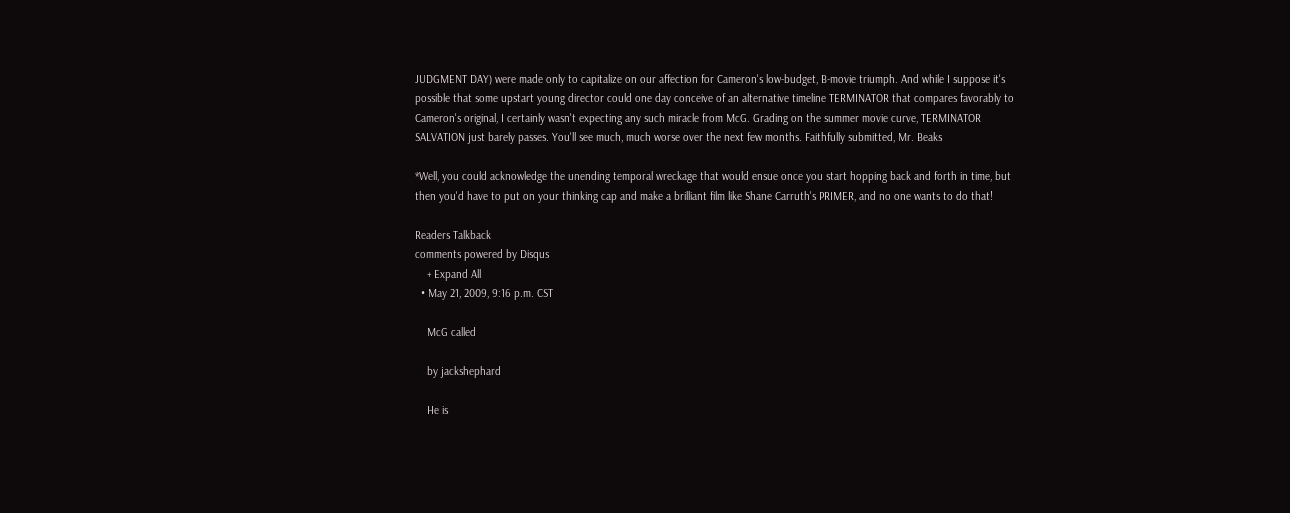JUDGMENT DAY) were made only to capitalize on our affection for Cameron's low-budget, B-movie triumph. And while I suppose it's possible that some upstart young director could one day conceive of an alternative timeline TERMINATOR that compares favorably to Cameron's original, I certainly wasn't expecting any such miracle from McG. Grading on the summer movie curve, TERMINATOR SALVATION just barely passes. You'll see much, much worse over the next few months. Faithfully submitted, Mr. Beaks

*Well, you could acknowledge the unending temporal wreckage that would ensue once you start hopping back and forth in time, but then you'd have to put on your thinking cap and make a brilliant film like Shane Carruth's PRIMER, and no one wants to do that!

Readers Talkback
comments powered by Disqus
    + Expand All
  • May 21, 2009, 9:16 p.m. CST

    McG called

    by jackshephard

    He is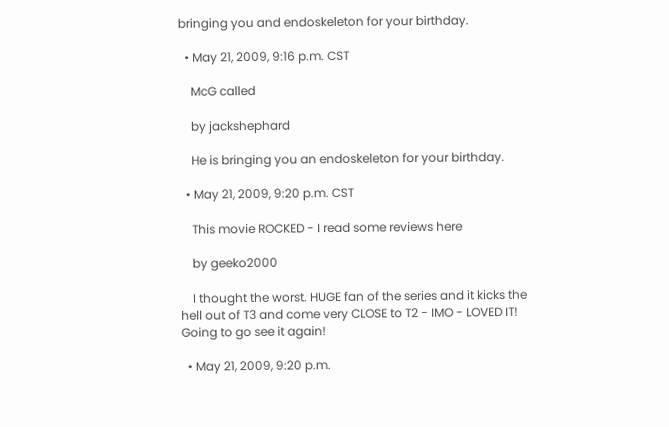bringing you and endoskeleton for your birthday.

  • May 21, 2009, 9:16 p.m. CST

    McG called

    by jackshephard

    He is bringing you an endoskeleton for your birthday.

  • May 21, 2009, 9:20 p.m. CST

    This movie ROCKED - I read some reviews here

    by geeko2000

    I thought the worst. HUGE fan of the series and it kicks the hell out of T3 and come very CLOSE to T2 - IMO - LOVED IT! Going to go see it again!

  • May 21, 2009, 9:20 p.m.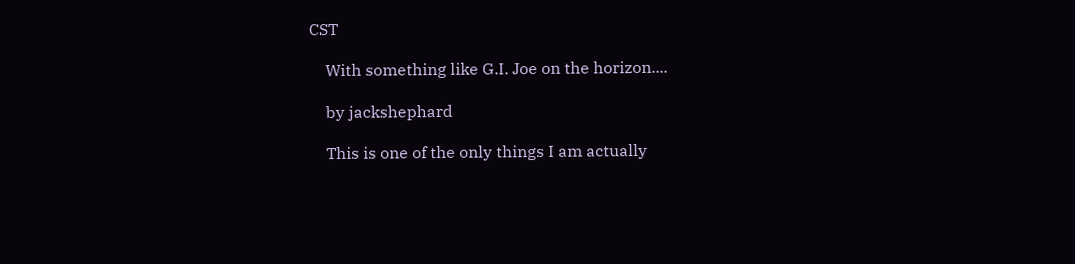CST

    With something like G.I. Joe on the horizon....

    by jackshephard

    This is one of the only things I am actually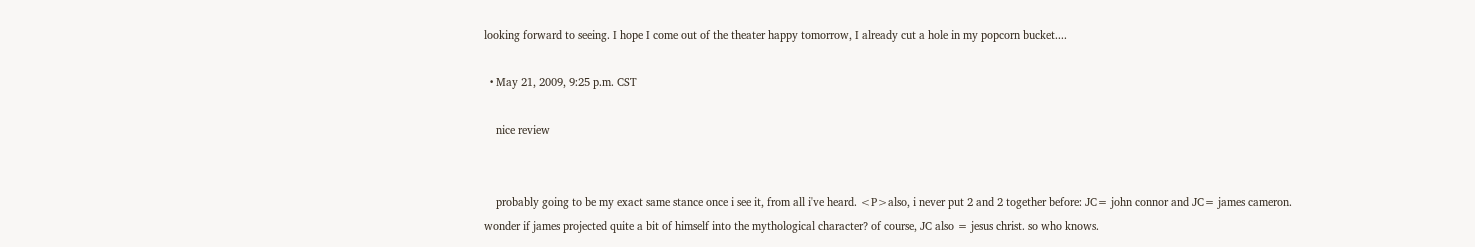looking forward to seeing. I hope I come out of the theater happy tomorrow, I already cut a hole in my popcorn bucket....

  • May 21, 2009, 9:25 p.m. CST

    nice review


    probably going to be my exact same stance once i see it, from all i've heard. <P>also, i never put 2 and 2 together before: JC= john connor and JC= james cameron. wonder if james projected quite a bit of himself into the mythological character? of course, JC also = jesus christ. so who knows.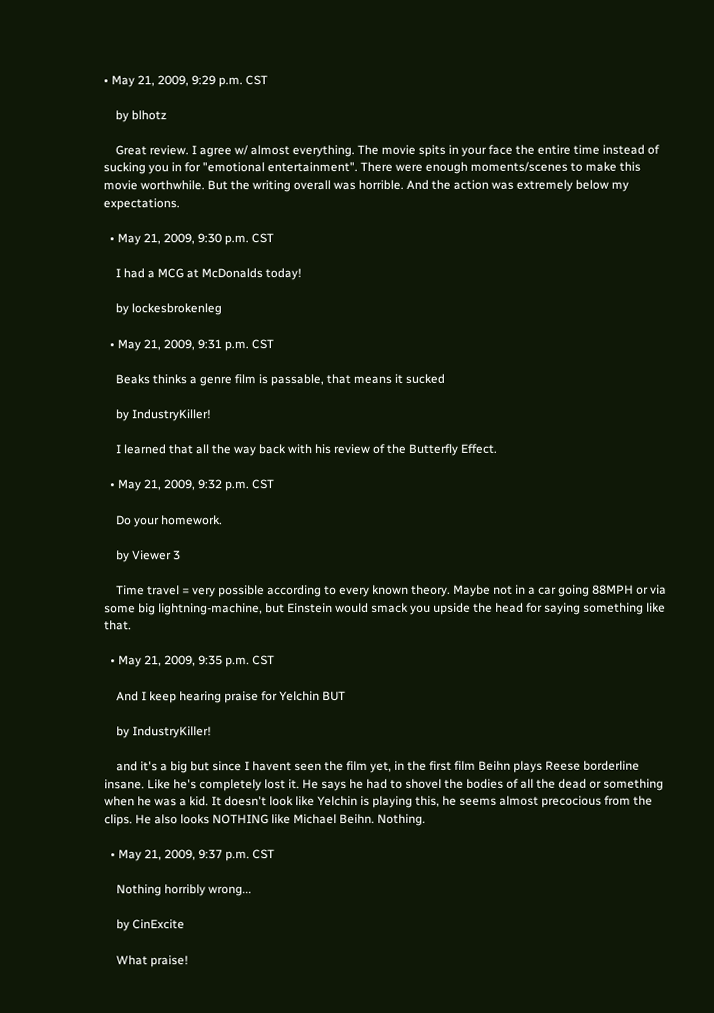• May 21, 2009, 9:29 p.m. CST

    by blhotz

    Great review. I agree w/ almost everything. The movie spits in your face the entire time instead of sucking you in for "emotional entertainment". There were enough moments/scenes to make this movie worthwhile. But the writing overall was horrible. And the action was extremely below my expectations.

  • May 21, 2009, 9:30 p.m. CST

    I had a MCG at McDonalds today!

    by lockesbrokenleg

  • May 21, 2009, 9:31 p.m. CST

    Beaks thinks a genre film is passable, that means it sucked

    by IndustryKiller!

    I learned that all the way back with his review of the Butterfly Effect.

  • May 21, 2009, 9:32 p.m. CST

    Do your homework.

    by Viewer 3

    Time travel = very possible according to every known theory. Maybe not in a car going 88MPH or via some big lightning-machine, but Einstein would smack you upside the head for saying something like that.

  • May 21, 2009, 9:35 p.m. CST

    And I keep hearing praise for Yelchin BUT

    by IndustryKiller!

    and it's a big but since I havent seen the film yet, in the first film Beihn plays Reese borderline insane. Like he's completely lost it. He says he had to shovel the bodies of all the dead or something when he was a kid. It doesn't look like Yelchin is playing this, he seems almost precocious from the clips. He also looks NOTHING like Michael Beihn. Nothing.

  • May 21, 2009, 9:37 p.m. CST

    Nothing horribly wrong...

    by CinExcite

    What praise!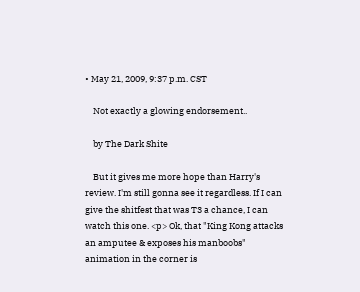• May 21, 2009, 9:37 p.m. CST

    Not exactly a glowing endorsement..

    by The Dark Shite

    But it gives me more hope than Harry's review. I'm still gonna see it regardless. If I can give the shitfest that was T3 a chance, I can watch this one. <p> Ok, that "King Kong attacks an amputee & exposes his manboobs" animation in the corner is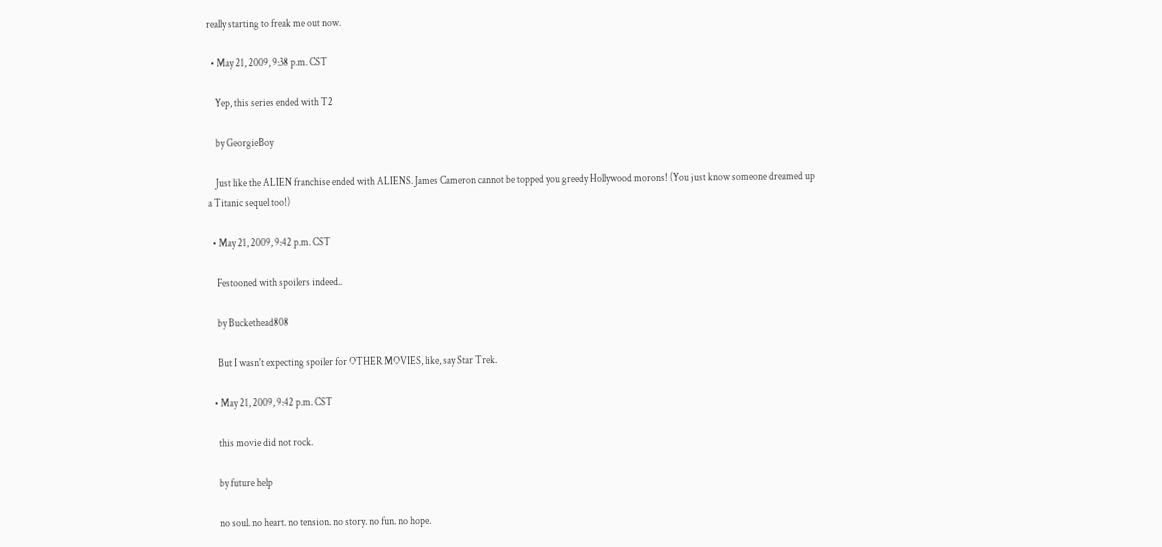really starting to freak me out now.

  • May 21, 2009, 9:38 p.m. CST

    Yep, this series ended with T2

    by GeorgieBoy

    Just like the ALIEN franchise ended with ALIENS. James Cameron cannot be topped you greedy Hollywood morons! (You just know someone dreamed up a Titanic sequel too!)

  • May 21, 2009, 9:42 p.m. CST

    Festooned with spoilers indeed..

    by Buckethead808

    But I wasn't expecting spoiler for OTHER MOVIES, like, say Star Trek.

  • May 21, 2009, 9:42 p.m. CST

    this movie did not rock.

    by future help

    no soul. no heart. no tension. no story. no fun. no hope.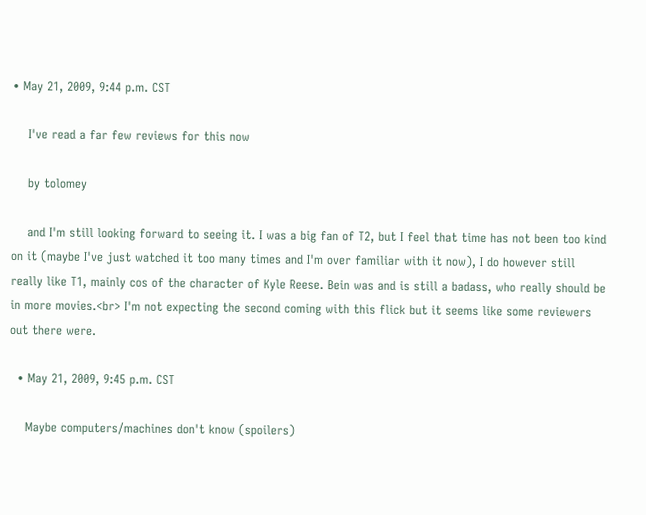• May 21, 2009, 9:44 p.m. CST

    I've read a far few reviews for this now

    by tolomey

    and I'm still looking forward to seeing it. I was a big fan of T2, but I feel that time has not been too kind on it (maybe I've just watched it too many times and I'm over familiar with it now), I do however still really like T1, mainly cos of the character of Kyle Reese. Bein was and is still a badass, who really should be in more movies.<br> I'm not expecting the second coming with this flick but it seems like some reviewers out there were.

  • May 21, 2009, 9:45 p.m. CST

    Maybe computers/machines don't know (spoilers)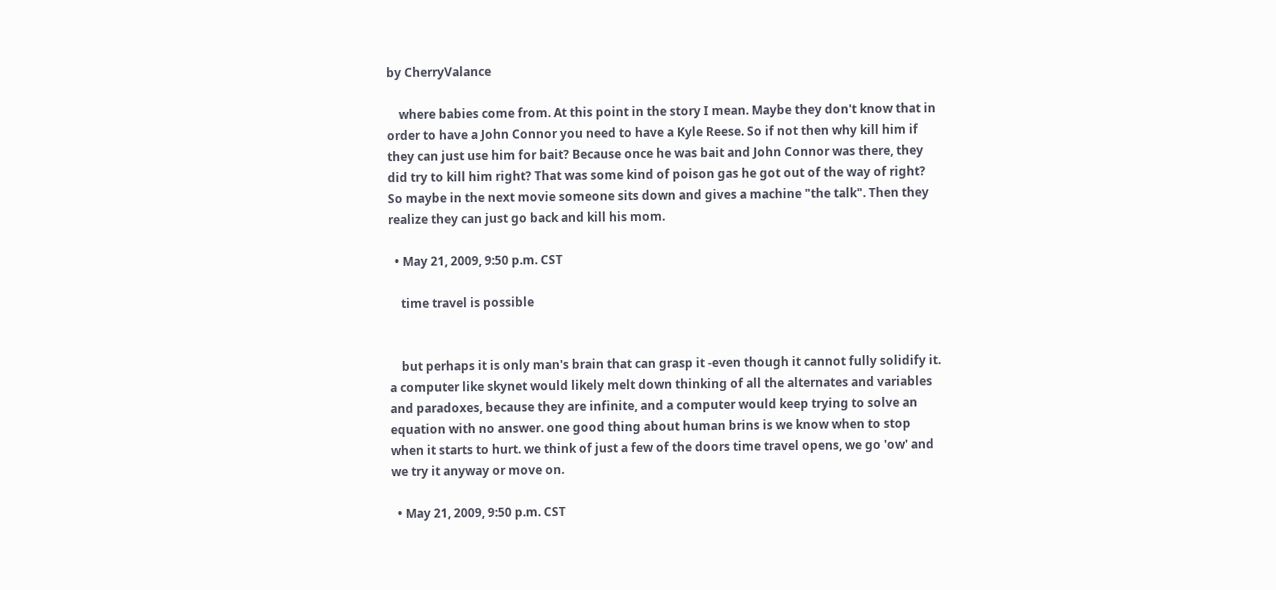by CherryValance

    where babies come from. At this point in the story I mean. Maybe they don't know that in order to have a John Connor you need to have a Kyle Reese. So if not then why kill him if they can just use him for bait? Because once he was bait and John Connor was there, they did try to kill him right? That was some kind of poison gas he got out of the way of right? So maybe in the next movie someone sits down and gives a machine "the talk". Then they realize they can just go back and kill his mom.

  • May 21, 2009, 9:50 p.m. CST

    time travel is possible


    but perhaps it is only man's brain that can grasp it -even though it cannot fully solidify it. a computer like skynet would likely melt down thinking of all the alternates and variables and paradoxes, because they are infinite, and a computer would keep trying to solve an equation with no answer. one good thing about human brins is we know when to stop when it starts to hurt. we think of just a few of the doors time travel opens, we go 'ow' and we try it anyway or move on.

  • May 21, 2009, 9:50 p.m. CST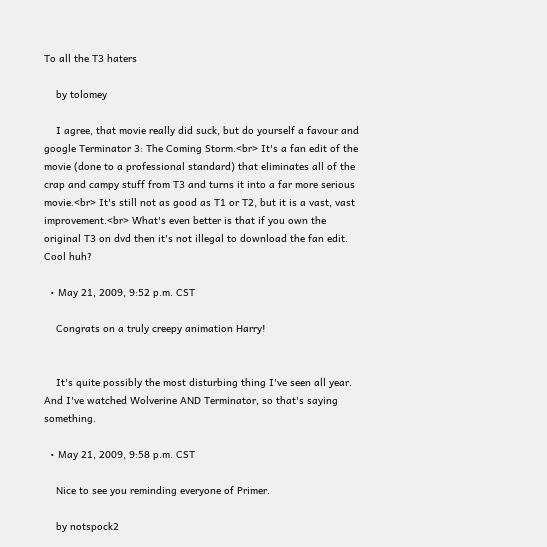To all the T3 haters

    by tolomey

    I agree, that movie really did suck, but do yourself a favour and google Terminator 3: The Coming Storm.<br> It's a fan edit of the movie (done to a professional standard) that eliminates all of the crap and campy stuff from T3 and turns it into a far more serious movie.<br> It's still not as good as T1 or T2, but it is a vast, vast improvement.<br> What's even better is that if you own the original T3 on dvd then it's not illegal to download the fan edit. Cool huh?

  • May 21, 2009, 9:52 p.m. CST

    Congrats on a truly creepy animation Harry!


    It's quite possibly the most disturbing thing I've seen all year. And I've watched Wolverine AND Terminator, so that's saying something.

  • May 21, 2009, 9:58 p.m. CST

    Nice to see you reminding everyone of Primer.

    by notspock2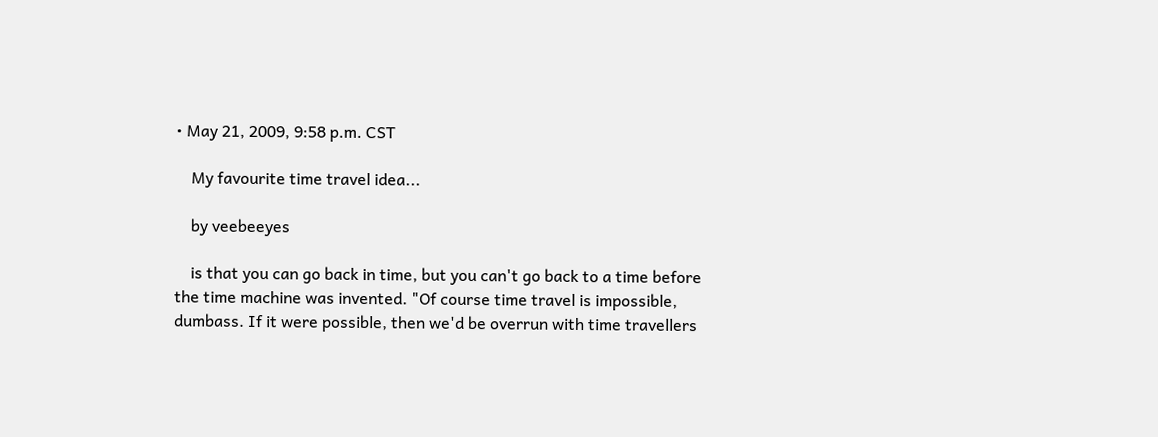• May 21, 2009, 9:58 p.m. CST

    My favourite time travel idea...

    by veebeeyes

    is that you can go back in time, but you can't go back to a time before the time machine was invented. "Of course time travel is impossible, dumbass. If it were possible, then we'd be overrun with time travellers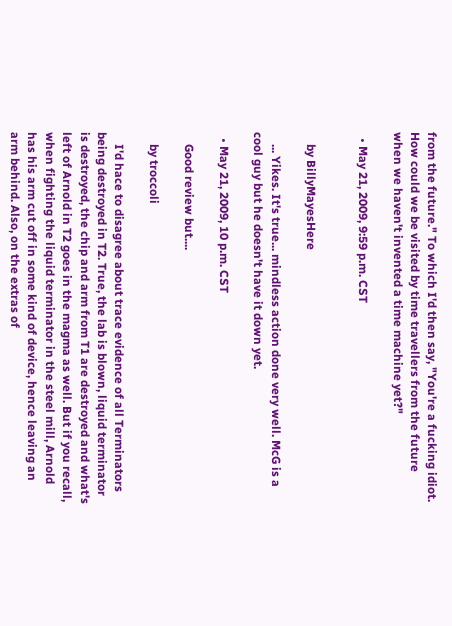from the future." To which I'd then say, "You're a fucking idiot. How could we be visited by time travellers from the future when we haven't invented a time machine yet?"

  • May 21, 2009, 9:59 p.m. CST


    by BillyMayesHere

    ... Yikes. It's true... mindless action done very well. McG is a cool guy but he doesn't have it down yet.

  • May 21, 2009, 10 p.m. CST

    Good review but....

    by troccoli

    I'd hace to disagree about trace evidence of all Terminators being destroyed in T2. True, the lab is blown, liquid terminator is destroyed, the chip and arm from T1 are destroyed and what's left of Arnold in T2 goes in the magma as well. But if you recall, when fighting the liquid terminator in the steel mill, Arnold has his arm cut off in some kind of device, hence leaving an arm behind. Also, on the extras of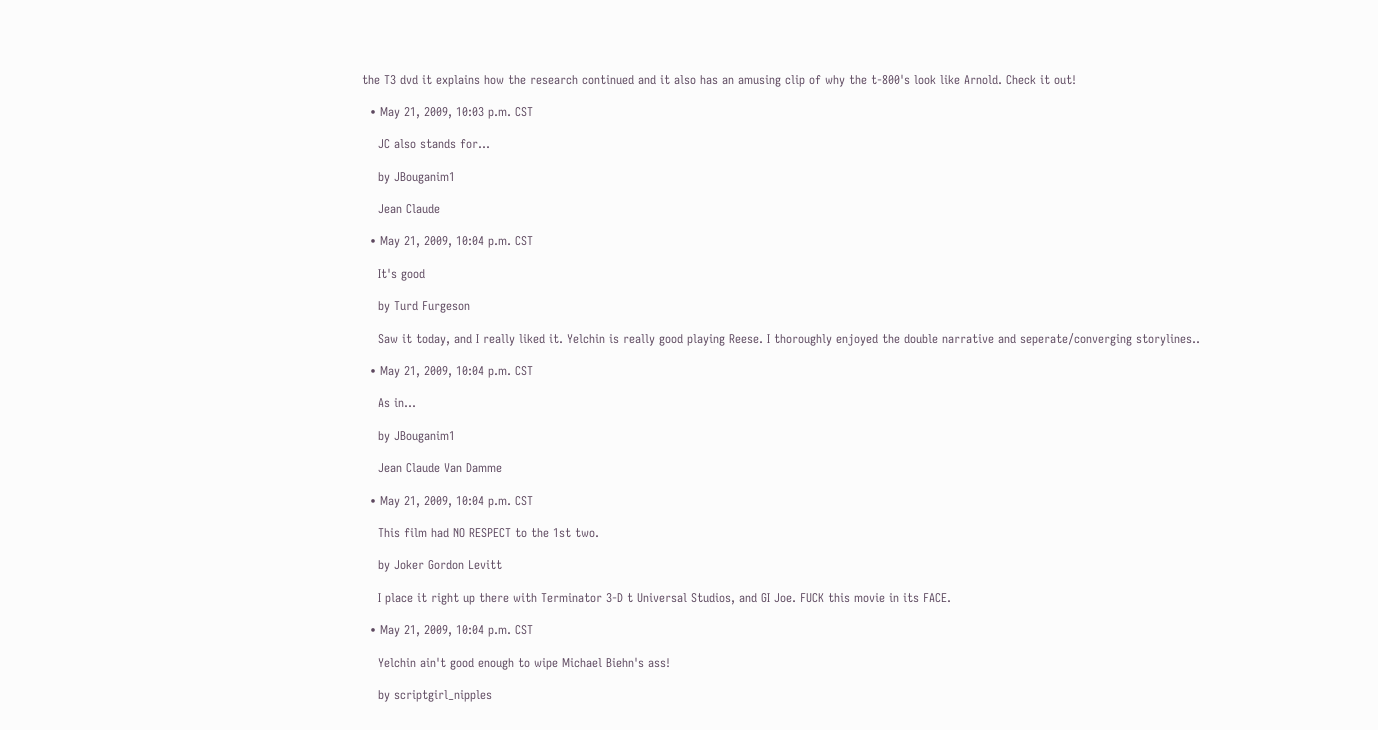the T3 dvd it explains how the research continued and it also has an amusing clip of why the t-800's look like Arnold. Check it out!

  • May 21, 2009, 10:03 p.m. CST

    JC also stands for...

    by JBouganim1

    Jean Claude

  • May 21, 2009, 10:04 p.m. CST

    It's good

    by Turd Furgeson

    Saw it today, and I really liked it. Yelchin is really good playing Reese. I thoroughly enjoyed the double narrative and seperate/converging storylines..

  • May 21, 2009, 10:04 p.m. CST

    As in...

    by JBouganim1

    Jean Claude Van Damme

  • May 21, 2009, 10:04 p.m. CST

    This film had NO RESPECT to the 1st two.

    by Joker Gordon Levitt

    I place it right up there with Terminator 3-D t Universal Studios, and GI Joe. FUCK this movie in its FACE.

  • May 21, 2009, 10:04 p.m. CST

    Yelchin ain't good enough to wipe Michael Biehn's ass!

    by scriptgirl_nipples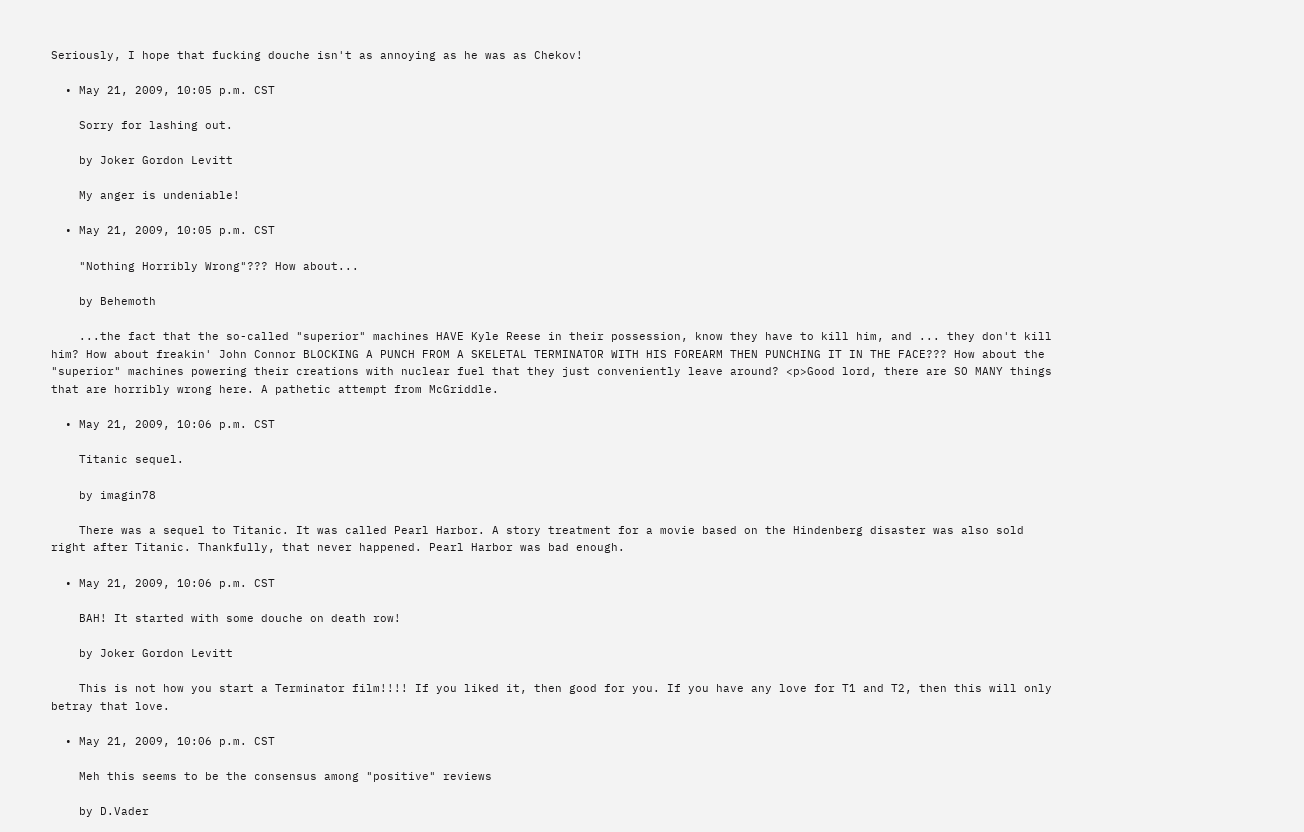Seriously, I hope that fucking douche isn't as annoying as he was as Chekov!

  • May 21, 2009, 10:05 p.m. CST

    Sorry for lashing out.

    by Joker Gordon Levitt

    My anger is undeniable!

  • May 21, 2009, 10:05 p.m. CST

    "Nothing Horribly Wrong"??? How about...

    by Behemoth

    ...the fact that the so-called "superior" machines HAVE Kyle Reese in their possession, know they have to kill him, and ... they don't kill him? How about freakin' John Connor BLOCKING A PUNCH FROM A SKELETAL TERMINATOR WITH HIS FOREARM THEN PUNCHING IT IN THE FACE??? How about the "superior" machines powering their creations with nuclear fuel that they just conveniently leave around? <p>Good lord, there are SO MANY things that are horribly wrong here. A pathetic attempt from McGriddle.

  • May 21, 2009, 10:06 p.m. CST

    Titanic sequel.

    by imagin78

    There was a sequel to Titanic. It was called Pearl Harbor. A story treatment for a movie based on the Hindenberg disaster was also sold right after Titanic. Thankfully, that never happened. Pearl Harbor was bad enough.

  • May 21, 2009, 10:06 p.m. CST

    BAH! It started with some douche on death row!

    by Joker Gordon Levitt

    This is not how you start a Terminator film!!!! If you liked it, then good for you. If you have any love for T1 and T2, then this will only betray that love.

  • May 21, 2009, 10:06 p.m. CST

    Meh this seems to be the consensus among "positive" reviews

    by D.Vader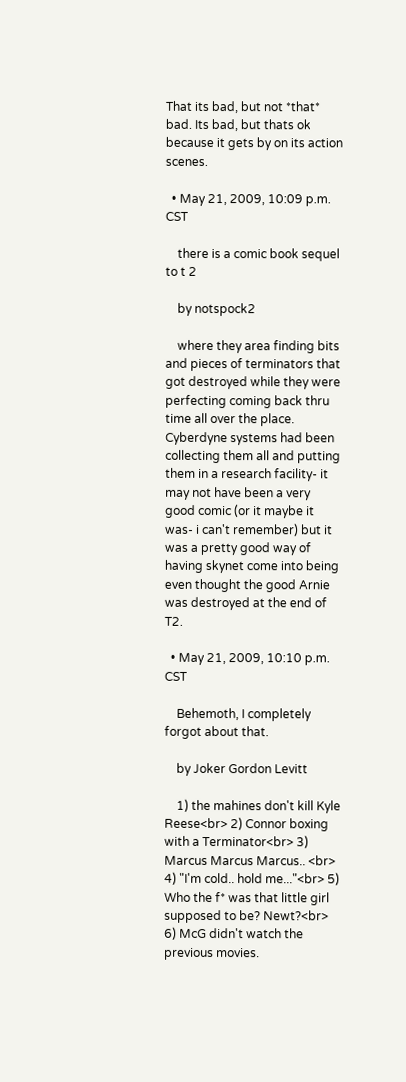That its bad, but not *that* bad. Its bad, but thats ok because it gets by on its action scenes.

  • May 21, 2009, 10:09 p.m. CST

    there is a comic book sequel to t 2

    by notspock2

    where they area finding bits and pieces of terminators that got destroyed while they were perfecting coming back thru time all over the place. Cyberdyne systems had been collecting them all and putting them in a research facility- it may not have been a very good comic (or it maybe it was- i can't remember) but it was a pretty good way of having skynet come into being even thought the good Arnie was destroyed at the end of T2.

  • May 21, 2009, 10:10 p.m. CST

    Behemoth, I completely forgot about that.

    by Joker Gordon Levitt

    1) the mahines don't kill Kyle Reese<br> 2) Connor boxing with a Terminator<br> 3) Marcus Marcus Marcus.. <br> 4) "I'm cold.. hold me..."<br> 5) Who the f* was that little girl supposed to be? Newt?<br> 6) McG didn't watch the previous movies.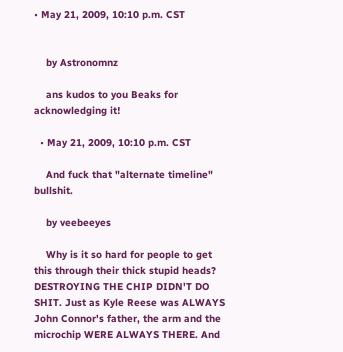• May 21, 2009, 10:10 p.m. CST


    by Astronomnz

    ans kudos to you Beaks for acknowledging it!

  • May 21, 2009, 10:10 p.m. CST

    And fuck that "alternate timeline" bullshit.

    by veebeeyes

    Why is it so hard for people to get this through their thick stupid heads? DESTROYING THE CHIP DIDN'T DO SHIT. Just as Kyle Reese was ALWAYS John Connor's father, the arm and the microchip WERE ALWAYS THERE. And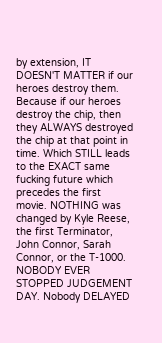by extension, IT DOESN'T MATTER if our heroes destroy them. Because if our heroes destroy the chip, then they ALWAYS destroyed the chip at that point in time. Which STILL leads to the EXACT same fucking future which precedes the first movie. NOTHING was changed by Kyle Reese, the first Terminator, John Connor, Sarah Connor, or the T-1000. NOBODY EVER STOPPED JUDGEMENT DAY. Nobody DELAYED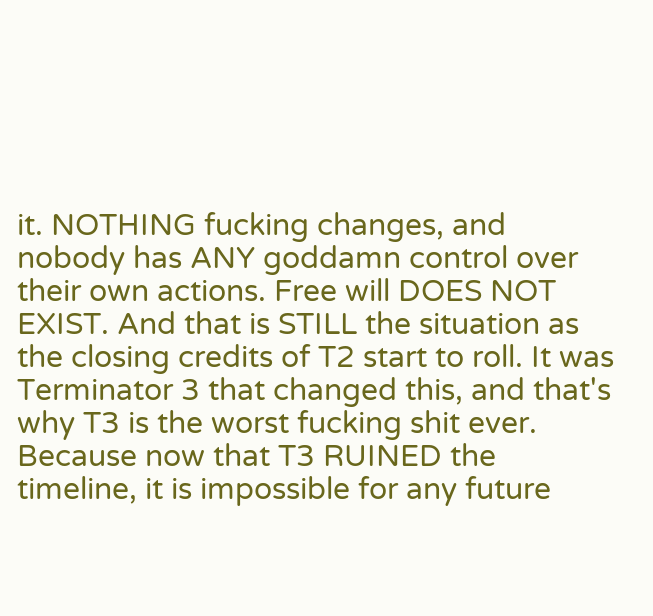it. NOTHING fucking changes, and nobody has ANY goddamn control over their own actions. Free will DOES NOT EXIST. And that is STILL the situation as the closing credits of T2 start to roll. It was Terminator 3 that changed this, and that's why T3 is the worst fucking shit ever. Because now that T3 RUINED the timeline, it is impossible for any future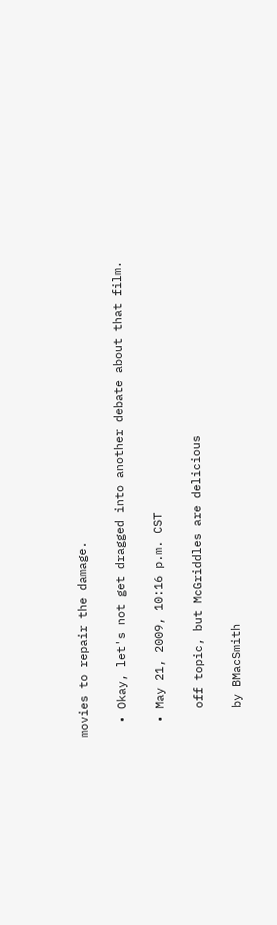movies to repair the damage.

  • Okay, let's not get dragged into another debate about that film.

  • May 21, 2009, 10:16 p.m. CST

    off topic, but McGriddles are delicious

    by BMacSmith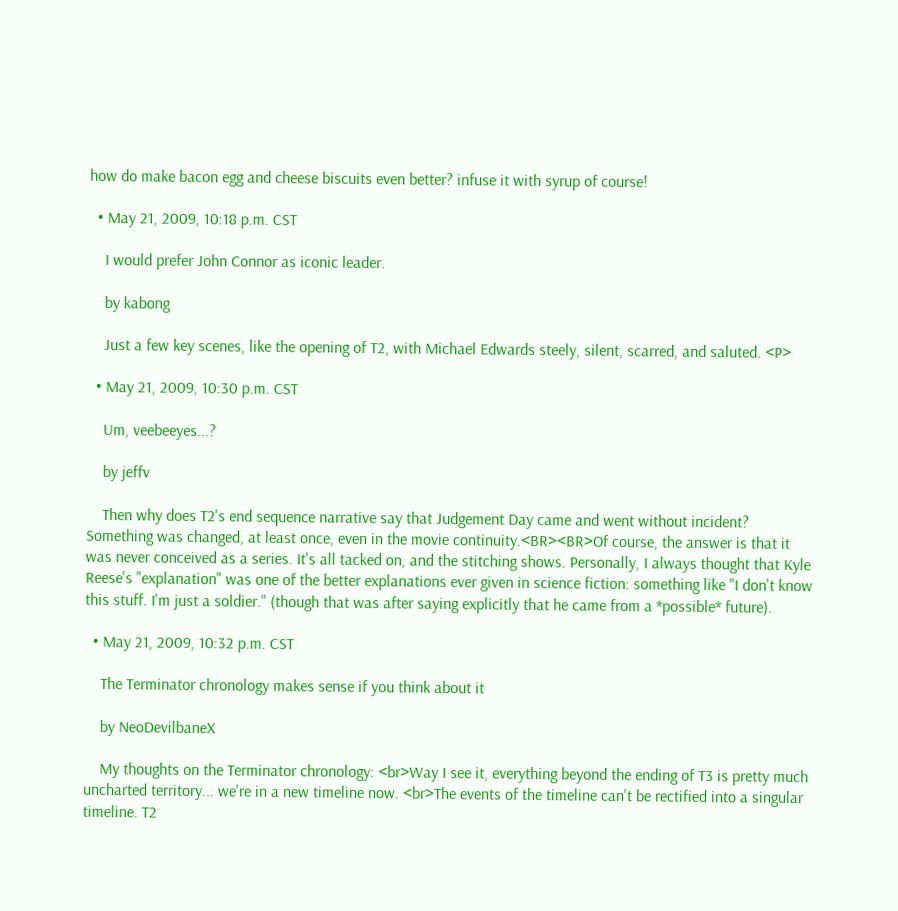how do make bacon egg and cheese biscuits even better? infuse it with syrup of course!

  • May 21, 2009, 10:18 p.m. CST

    I would prefer John Connor as iconic leader.

    by kabong

    Just a few key scenes, like the opening of T2, with Michael Edwards steely, silent, scarred, and saluted. <P>

  • May 21, 2009, 10:30 p.m. CST

    Um, veebeeyes...?

    by jeffv

    Then why does T2's end sequence narrative say that Judgement Day came and went without incident? Something was changed, at least once, even in the movie continuity.<BR><BR>Of course, the answer is that it was never conceived as a series. It's all tacked on, and the stitching shows. Personally, I always thought that Kyle Reese's "explanation" was one of the better explanations ever given in science fiction: something like "I don't know this stuff. I'm just a soldier." (though that was after saying explicitly that he came from a *possible* future).

  • May 21, 2009, 10:32 p.m. CST

    The Terminator chronology makes sense if you think about it

    by NeoDevilbaneX

    My thoughts on the Terminator chronology: <br>Way I see it, everything beyond the ending of T3 is pretty much uncharted territory... we're in a new timeline now. <br>The events of the timeline can't be rectified into a singular timeline. T2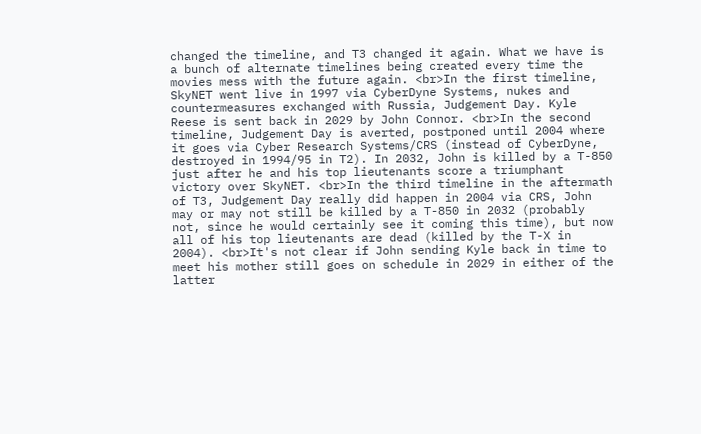changed the timeline, and T3 changed it again. What we have is a bunch of alternate timelines being created every time the movies mess with the future again. <br>In the first timeline, SkyNET went live in 1997 via CyberDyne Systems, nukes and countermeasures exchanged with Russia, Judgement Day. Kyle Reese is sent back in 2029 by John Connor. <br>In the second timeline, Judgement Day is averted, postponed until 2004 where it goes via Cyber Research Systems/CRS (instead of CyberDyne, destroyed in 1994/95 in T2). In 2032, John is killed by a T-850 just after he and his top lieutenants score a triumphant victory over SkyNET. <br>In the third timeline in the aftermath of T3, Judgement Day really did happen in 2004 via CRS, John may or may not still be killed by a T-850 in 2032 (probably not, since he would certainly see it coming this time), but now all of his top lieutenants are dead (killed by the T-X in 2004). <br>It's not clear if John sending Kyle back in time to meet his mother still goes on schedule in 2029 in either of the latter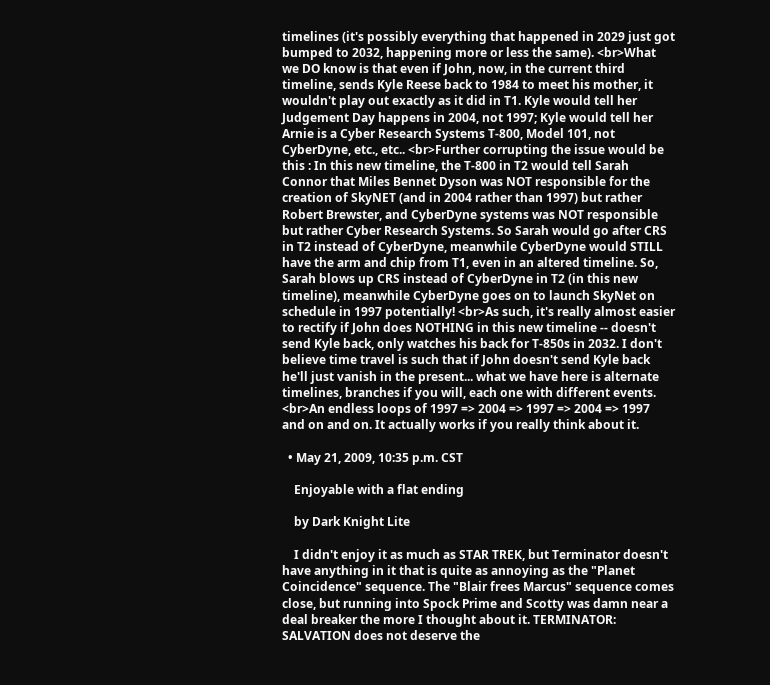timelines (it's possibly everything that happened in 2029 just got bumped to 2032, happening more or less the same). <br>What we DO know is that even if John, now, in the current third timeline, sends Kyle Reese back to 1984 to meet his mother, it wouldn't play out exactly as it did in T1. Kyle would tell her Judgement Day happens in 2004, not 1997; Kyle would tell her Arnie is a Cyber Research Systems T-800, Model 101, not CyberDyne, etc., etc.. <br>Further corrupting the issue would be this : In this new timeline, the T-800 in T2 would tell Sarah Connor that Miles Bennet Dyson was NOT responsible for the creation of SkyNET (and in 2004 rather than 1997) but rather Robert Brewster, and CyberDyne systems was NOT responsible but rather Cyber Research Systems. So Sarah would go after CRS in T2 instead of CyberDyne, meanwhile CyberDyne would STILL have the arm and chip from T1, even in an altered timeline. So, Sarah blows up CRS instead of CyberDyne in T2 (in this new timeline), meanwhile CyberDyne goes on to launch SkyNet on schedule in 1997 potentially! <br>As such, it's really almost easier to rectify if John does NOTHING in this new timeline -- doesn't send Kyle back, only watches his back for T-850s in 2032. I don't believe time travel is such that if John doesn't send Kyle back he'll just vanish in the present... what we have here is alternate timelines, branches if you will, each one with different events. <br>An endless loops of 1997 => 2004 => 1997 => 2004 => 1997 and on and on. It actually works if you really think about it.

  • May 21, 2009, 10:35 p.m. CST

    Enjoyable with a flat ending

    by Dark Knight Lite

    I didn't enjoy it as much as STAR TREK, but Terminator doesn't have anything in it that is quite as annoying as the "Planet Coincidence" sequence. The "Blair frees Marcus" sequence comes close, but running into Spock Prime and Scotty was damn near a deal breaker the more I thought about it. TERMINATOR: SALVATION does not deserve the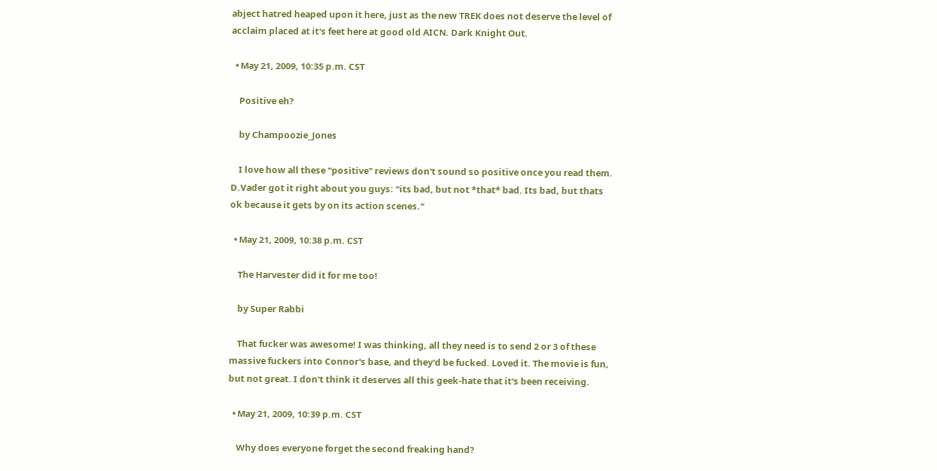abject hatred heaped upon it here, just as the new TREK does not deserve the level of acclaim placed at it's feet here at good old AICN. Dark Knight Out.

  • May 21, 2009, 10:35 p.m. CST

    Positive eh?

    by Champoozie_Jones

    I love how all these "positive" reviews don't sound so positive once you read them. D.Vader got it right about you guys: "its bad, but not *that* bad. Its bad, but thats ok because it gets by on its action scenes."

  • May 21, 2009, 10:38 p.m. CST

    The Harvester did it for me too!

    by Super Rabbi

    That fucker was awesome! I was thinking, all they need is to send 2 or 3 of these massive fuckers into Connor's base, and they'd be fucked. Loved it. The movie is fun, but not great. I don't think it deserves all this geek-hate that it's been receiving.

  • May 21, 2009, 10:39 p.m. CST

    Why does everyone forget the second freaking hand?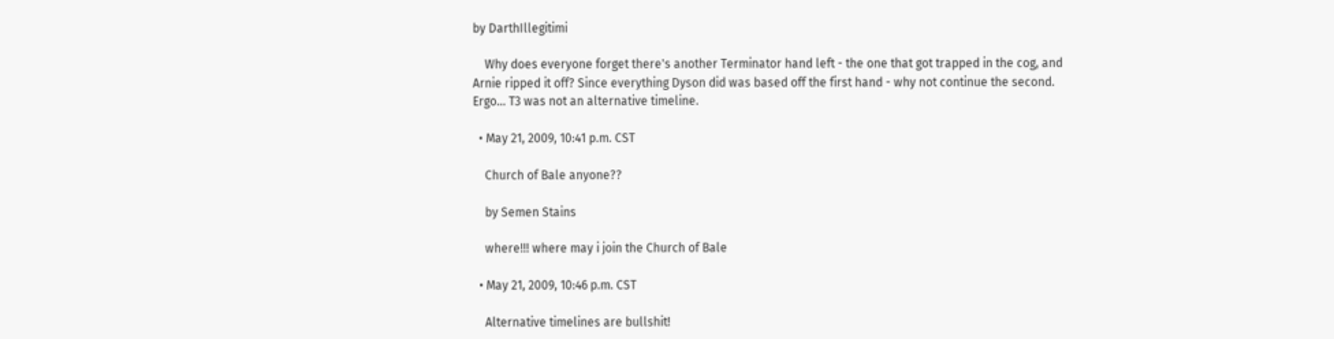by DarthIllegitimi

    Why does everyone forget there's another Terminator hand left - the one that got trapped in the cog, and Arnie ripped it off? Since everything Dyson did was based off the first hand - why not continue the second. Ergo... T3 was not an alternative timeline.

  • May 21, 2009, 10:41 p.m. CST

    Church of Bale anyone??

    by Semen Stains

    where!!! where may i join the Church of Bale

  • May 21, 2009, 10:46 p.m. CST

    Alternative timelines are bullshit!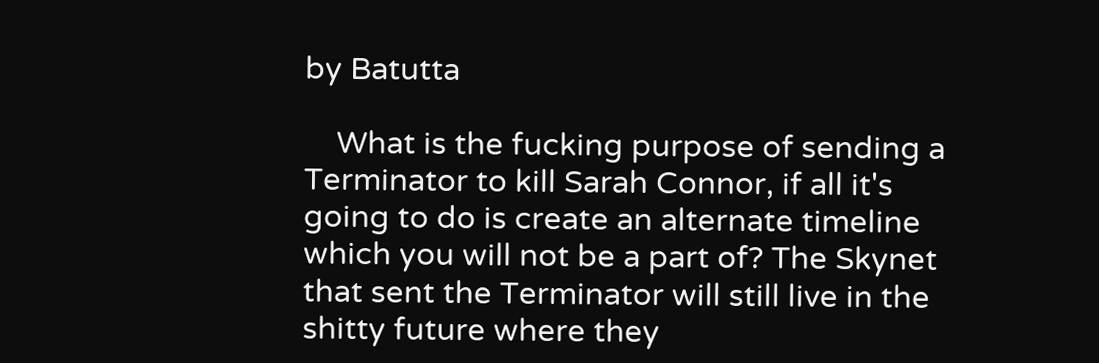by Batutta

    What is the fucking purpose of sending a Terminator to kill Sarah Connor, if all it's going to do is create an alternate timeline which you will not be a part of? The Skynet that sent the Terminator will still live in the shitty future where they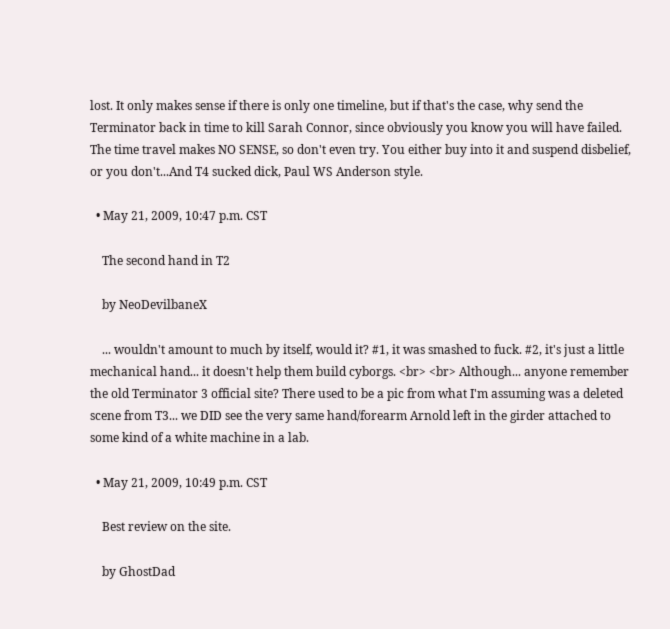lost. It only makes sense if there is only one timeline, but if that's the case, why send the Terminator back in time to kill Sarah Connor, since obviously you know you will have failed. The time travel makes NO SENSE, so don't even try. You either buy into it and suspend disbelief, or you don't...And T4 sucked dick, Paul WS Anderson style.

  • May 21, 2009, 10:47 p.m. CST

    The second hand in T2

    by NeoDevilbaneX

    ... wouldn't amount to much by itself, would it? #1, it was smashed to fuck. #2, it's just a little mechanical hand... it doesn't help them build cyborgs. <br> <br> Although... anyone remember the old Terminator 3 official site? There used to be a pic from what I'm assuming was a deleted scene from T3... we DID see the very same hand/forearm Arnold left in the girder attached to some kind of a white machine in a lab.

  • May 21, 2009, 10:49 p.m. CST

    Best review on the site.

    by GhostDad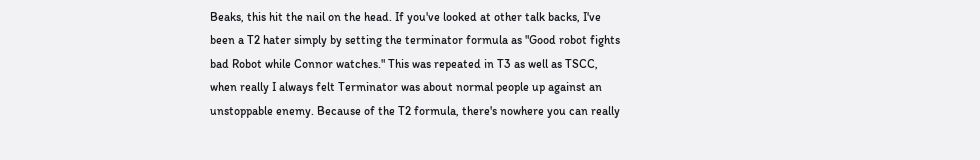Beaks, this hit the nail on the head. If you've looked at other talk backs, I've been a T2 hater simply by setting the terminator formula as "Good robot fights bad Robot while Connor watches." This was repeated in T3 as well as TSCC, when really I always felt Terminator was about normal people up against an unstoppable enemy. Because of the T2 formula, there's nowhere you can really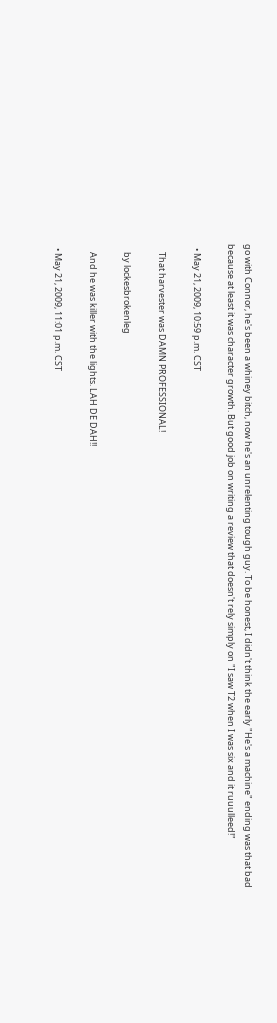go with Connor, he's been a whiney bitch, now he's an unrelenting tough guy. To be honest, I didn't think the early "He's a machine" ending was that bad because at least it was character growth. But good job on writing a review that doesn't rely simply on "I saw T2 when I was six and it ruuulleed!"

  • May 21, 2009, 10:59 p.m. CST

    That harvester was DAMN PROFESSIONAL!

    by lockesbrokenleg

    And he was killer with the lights. LAH DE DAH!!

  • May 21, 2009, 11:01 p.m. CST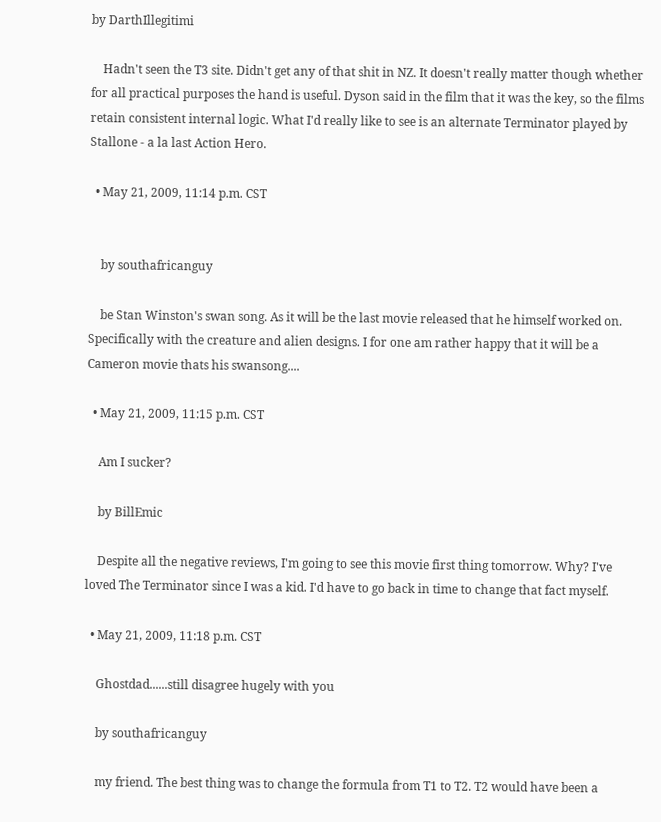by DarthIllegitimi

    Hadn't seen the T3 site. Didn't get any of that shit in NZ. It doesn't really matter though whether for all practical purposes the hand is useful. Dyson said in the film that it was the key, so the films retain consistent internal logic. What I'd really like to see is an alternate Terminator played by Stallone - a la last Action Hero.

  • May 21, 2009, 11:14 p.m. CST


    by southafricanguy

    be Stan Winston's swan song. As it will be the last movie released that he himself worked on. Specifically with the creature and alien designs. I for one am rather happy that it will be a Cameron movie thats his swansong....

  • May 21, 2009, 11:15 p.m. CST

    Am I sucker?

    by BillEmic

    Despite all the negative reviews, I'm going to see this movie first thing tomorrow. Why? I've loved The Terminator since I was a kid. I'd have to go back in time to change that fact myself.

  • May 21, 2009, 11:18 p.m. CST

    Ghostdad......still disagree hugely with you

    by southafricanguy

    my friend. The best thing was to change the formula from T1 to T2. T2 would have been a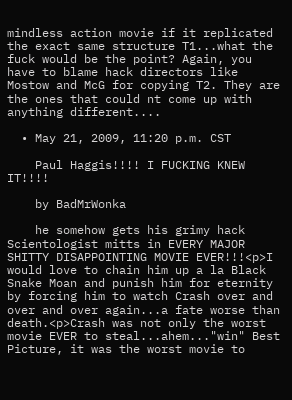mindless action movie if it replicated the exact same structure T1...what the fuck would be the point? Again, you have to blame hack directors like Mostow and McG for copying T2. They are the ones that could nt come up with anything different....

  • May 21, 2009, 11:20 p.m. CST

    Paul Haggis!!!! I FUCKING KNEW IT!!!!

    by BadMrWonka

    he somehow gets his grimy hack Scientologist mitts in EVERY MAJOR SHITTY DISAPPOINTING MOVIE EVER!!!<p>I would love to chain him up a la Black Snake Moan and punish him for eternity by forcing him to watch Crash over and over and over again...a fate worse than death.<p>Crash was not only the worst movie EVER to steal...ahem..."win" Best Picture, it was the worst movie to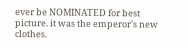ever be NOMINATED for best picture. it was the emperor's new clothes.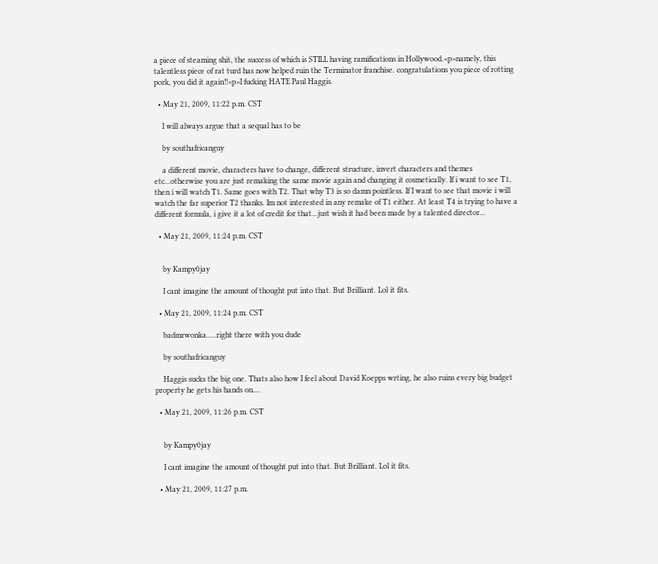a piece of steaming shit, the success of which is STILL having ramifications in Hollywood.<p>namely, this talentless piece of rat turd has now helped ruin the Terminator franchise. congratulations you piece of rotting pork, you did it again!!<p>I fucking HATE Paul Haggis.

  • May 21, 2009, 11:22 p.m. CST

    I will always argue that a sequal has to be

    by southafricanguy

    a different movie, characters have to change, different structure, invert characters and themes etc...otherwise you are just remaking the same movie again and changing it cosmetically. If i want to see T1, then i will watch T1. Same goes with T2. That why T3 is so damn pointless. If I want to see that movie i will watch the far superior T2 thanks. Im not interested in any remake of T1 either. At least T4 is trying to have a different formula, i give it a lot of credit for that...just wish it had been made by a talented director...

  • May 21, 2009, 11:24 p.m. CST


    by Kampy0jay

    I cant imagine the amount of thought put into that. But Brilliant. Lol it fits.

  • May 21, 2009, 11:24 p.m. CST

    badmrwonka.....right there with you dude

    by southafricanguy

    Haggis sucks the big one. Thats also how I feel about David Koepps wrting, he also ruins every big budget property he gets his hands on....

  • May 21, 2009, 11:26 p.m. CST


    by Kampy0jay

    I cant imagine the amount of thought put into that. But Brilliant. Lol it fits.

  • May 21, 2009, 11:27 p.m.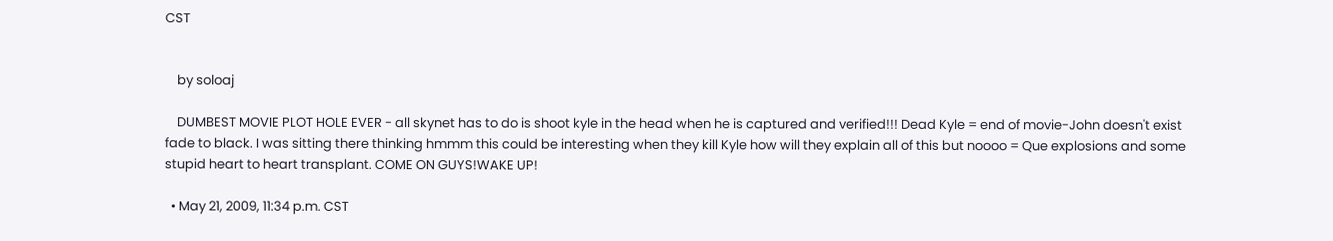CST


    by soloaj

    DUMBEST MOVIE PLOT HOLE EVER - all skynet has to do is shoot kyle in the head when he is captured and verified!!! Dead Kyle = end of movie-John doesn't exist fade to black. I was sitting there thinking hmmm this could be interesting when they kill Kyle how will they explain all of this but noooo = Que explosions and some stupid heart to heart transplant. COME ON GUYS!WAKE UP!

  • May 21, 2009, 11:34 p.m. CST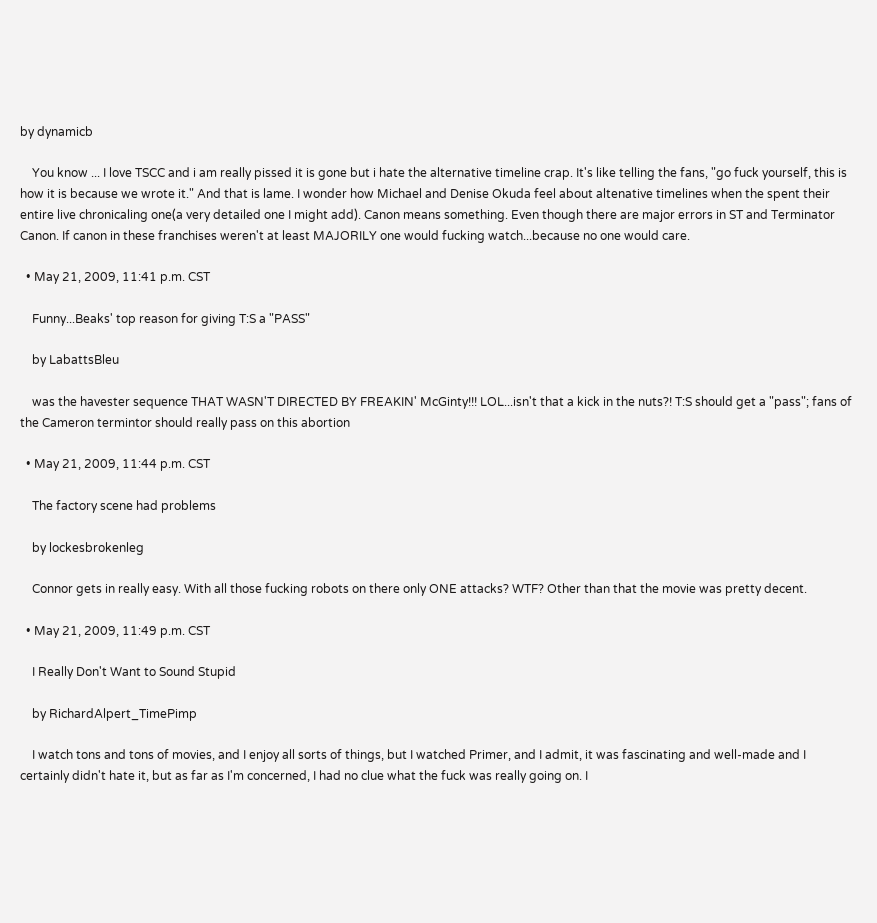by dynamicb

    You know ... I love TSCC and i am really pissed it is gone but i hate the alternative timeline crap. It's like telling the fans, "go fuck yourself, this is how it is because we wrote it." And that is lame. I wonder how Michael and Denise Okuda feel about altenative timelines when the spent their entire live chronicaling one(a very detailed one I might add). Canon means something. Even though there are major errors in ST and Terminator Canon. If canon in these franchises weren't at least MAJORILY one would fucking watch...because no one would care.

  • May 21, 2009, 11:41 p.m. CST

    Funny...Beaks' top reason for giving T:S a "PASS"

    by LabattsBleu

    was the havester sequence THAT WASN'T DIRECTED BY FREAKIN' McGinty!!! LOL...isn't that a kick in the nuts?! T:S should get a "pass"; fans of the Cameron termintor should really pass on this abortion

  • May 21, 2009, 11:44 p.m. CST

    The factory scene had problems

    by lockesbrokenleg

    Connor gets in really easy. With all those fucking robots on there only ONE attacks? WTF? Other than that the movie was pretty decent.

  • May 21, 2009, 11:49 p.m. CST

    I Really Don't Want to Sound Stupid

    by RichardAlpert_TimePimp

    I watch tons and tons of movies, and I enjoy all sorts of things, but I watched Primer, and I admit, it was fascinating and well-made and I certainly didn't hate it, but as far as I'm concerned, I had no clue what the fuck was really going on. I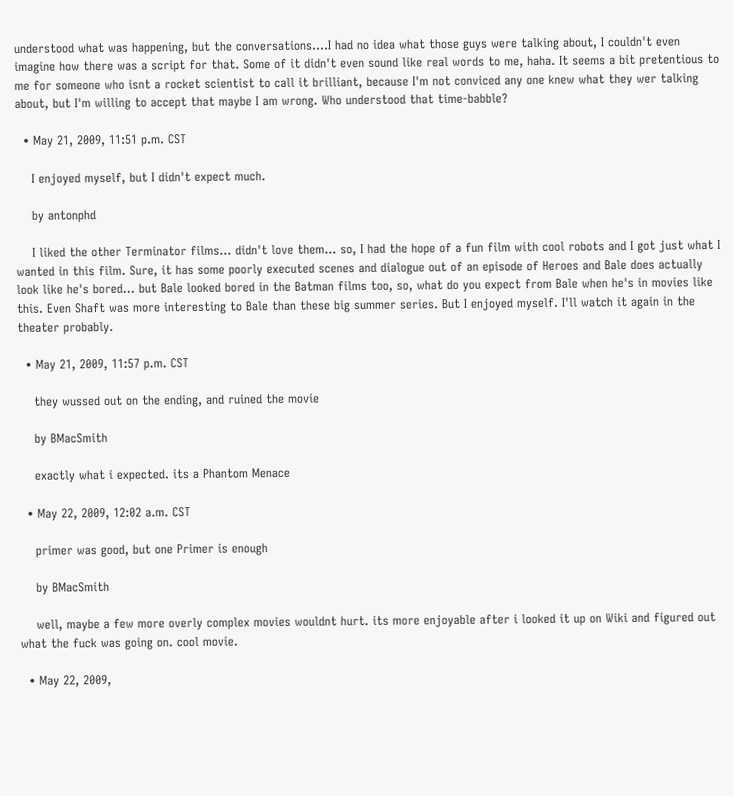understood what was happening, but the conversations....I had no idea what those guys were talking about, I couldn't even imagine how there was a script for that. Some of it didn't even sound like real words to me, haha. It seems a bit pretentious to me for someone who isnt a rocket scientist to call it brilliant, because I'm not conviced any one knew what they wer talking about, but I'm willing to accept that maybe I am wrong. Who understood that time-babble?

  • May 21, 2009, 11:51 p.m. CST

    I enjoyed myself, but I didn't expect much.

    by antonphd

    I liked the other Terminator films... didn't love them... so, I had the hope of a fun film with cool robots and I got just what I wanted in this film. Sure, it has some poorly executed scenes and dialogue out of an episode of Heroes and Bale does actually look like he's bored... but Bale looked bored in the Batman films too, so, what do you expect from Bale when he's in movies like this. Even Shaft was more interesting to Bale than these big summer series. But I enjoyed myself. I'll watch it again in the theater probably.

  • May 21, 2009, 11:57 p.m. CST

    they wussed out on the ending, and ruined the movie

    by BMacSmith

    exactly what i expected. its a Phantom Menace

  • May 22, 2009, 12:02 a.m. CST

    primer was good, but one Primer is enough

    by BMacSmith

    well, maybe a few more overly complex movies wouldnt hurt. its more enjoyable after i looked it up on Wiki and figured out what the fuck was going on. cool movie.

  • May 22, 2009,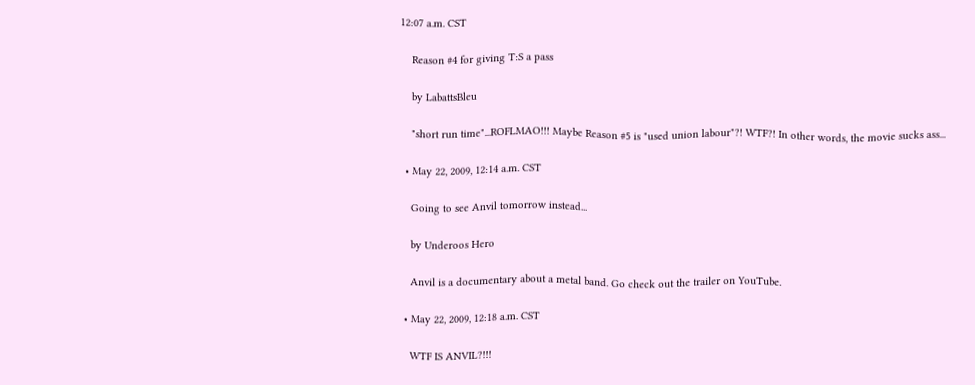12:07 a.m. CST

    Reason #4 for giving T:S a pass

    by LabattsBleu

    "short run time"...ROFLMAO!!! Maybe Reason #5 is "used union labour"?! WTF?! In other words, the movie sucks ass...

  • May 22, 2009, 12:14 a.m. CST

    Going to see Anvil tomorrow instead...

    by Underoos Hero

    Anvil is a documentary about a metal band. Go check out the trailer on YouTube.

  • May 22, 2009, 12:18 a.m. CST

    WTF IS ANVIL?!!!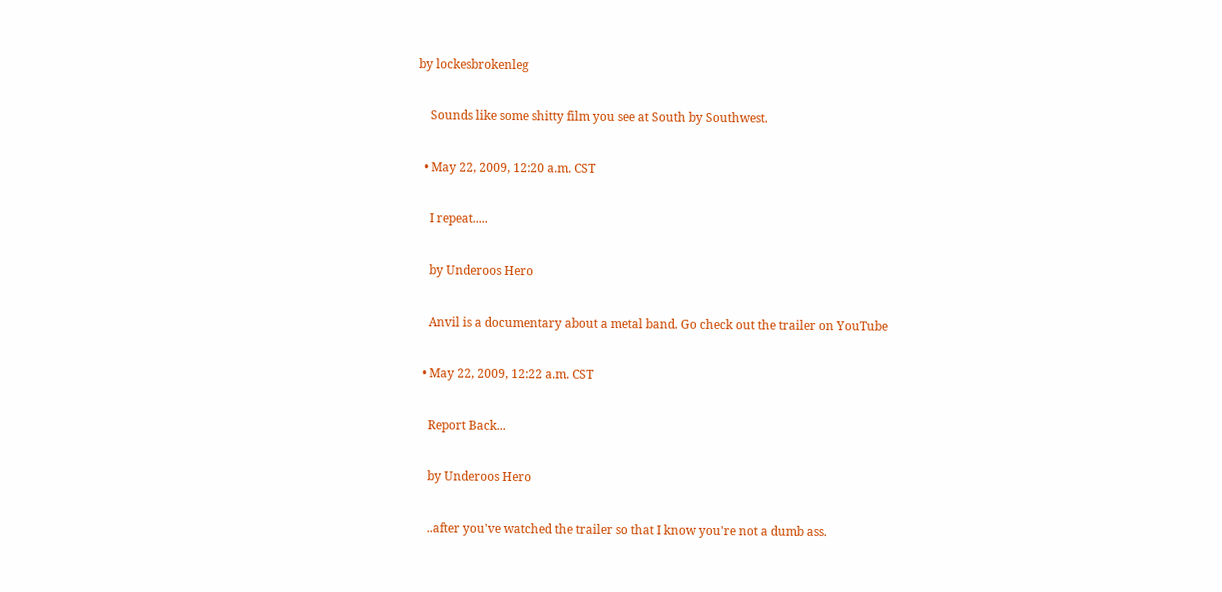by lockesbrokenleg

    Sounds like some shitty film you see at South by Southwest.

  • May 22, 2009, 12:20 a.m. CST

    I repeat.....

    by Underoos Hero

    Anvil is a documentary about a metal band. Go check out the trailer on YouTube

  • May 22, 2009, 12:22 a.m. CST

    Report Back...

    by Underoos Hero

    ..after you've watched the trailer so that I know you're not a dumb ass.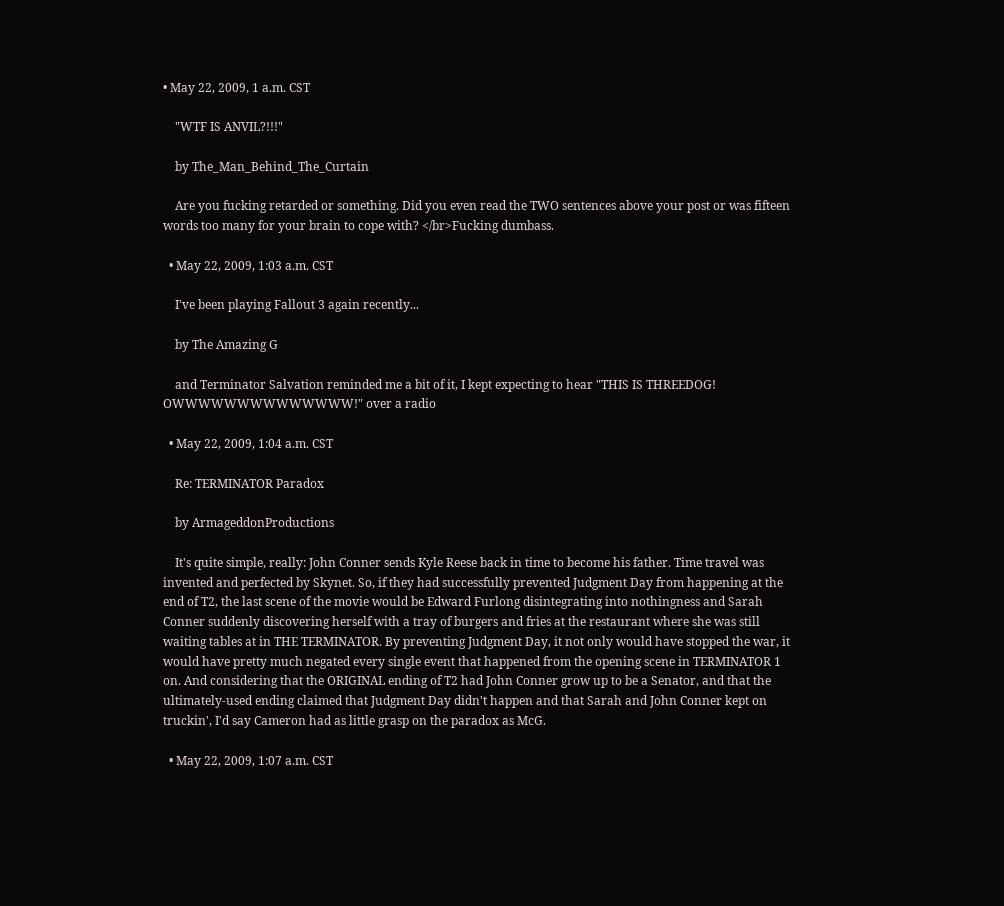• May 22, 2009, 1 a.m. CST

    "WTF IS ANVIL?!!!"

    by The_Man_Behind_The_Curtain

    Are you fucking retarded or something. Did you even read the TWO sentences above your post or was fifteen words too many for your brain to cope with? </br>Fucking dumbass.

  • May 22, 2009, 1:03 a.m. CST

    I've been playing Fallout 3 again recently...

    by The Amazing G

    and Terminator Salvation reminded me a bit of it, I kept expecting to hear "THIS IS THREEDOG! OWWWWWWWWWWWWWW!" over a radio

  • May 22, 2009, 1:04 a.m. CST

    Re: TERMINATOR Paradox

    by ArmageddonProductions

    It's quite simple, really: John Conner sends Kyle Reese back in time to become his father. Time travel was invented and perfected by Skynet. So, if they had successfully prevented Judgment Day from happening at the end of T2, the last scene of the movie would be Edward Furlong disintegrating into nothingness and Sarah Conner suddenly discovering herself with a tray of burgers and fries at the restaurant where she was still waiting tables at in THE TERMINATOR. By preventing Judgment Day, it not only would have stopped the war, it would have pretty much negated every single event that happened from the opening scene in TERMINATOR 1 on. And considering that the ORIGINAL ending of T2 had John Conner grow up to be a Senator, and that the ultimately-used ending claimed that Judgment Day didn't happen and that Sarah and John Conner kept on truckin', I'd say Cameron had as little grasp on the paradox as McG.

  • May 22, 2009, 1:07 a.m. CST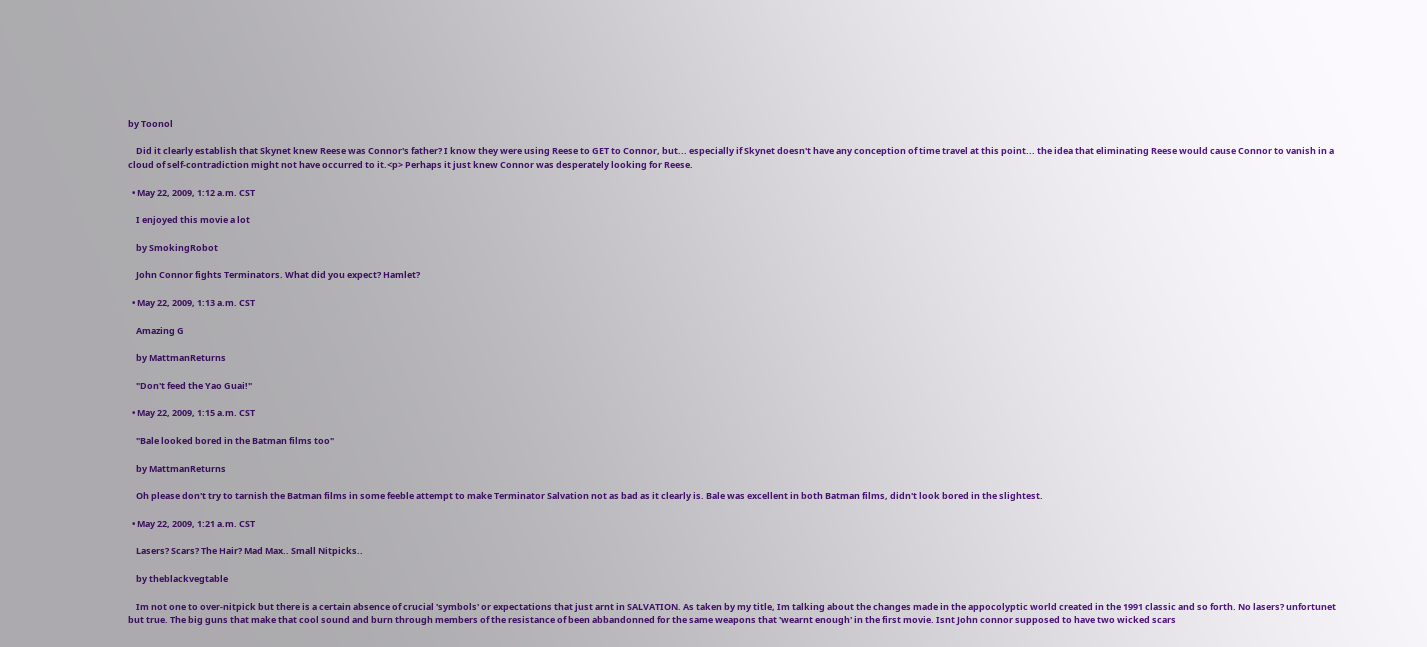by Toonol

    Did it clearly establish that Skynet knew Reese was Connor's father? I know they were using Reese to GET to Connor, but... especially if Skynet doesn't have any conception of time travel at this point... the idea that eliminating Reese would cause Connor to vanish in a cloud of self-contradiction might not have occurred to it.<p> Perhaps it just knew Connor was desperately looking for Reese.

  • May 22, 2009, 1:12 a.m. CST

    I enjoyed this movie a lot

    by SmokingRobot

    John Connor fights Terminators. What did you expect? Hamlet?

  • May 22, 2009, 1:13 a.m. CST

    Amazing G

    by MattmanReturns

    "Don't feed the Yao Guai!"

  • May 22, 2009, 1:15 a.m. CST

    "Bale looked bored in the Batman films too"

    by MattmanReturns

    Oh please don't try to tarnish the Batman films in some feeble attempt to make Terminator Salvation not as bad as it clearly is. Bale was excellent in both Batman films, didn't look bored in the slightest.

  • May 22, 2009, 1:21 a.m. CST

    Lasers? Scars? The Hair? Mad Max.. Small Nitpicks..

    by theblackvegtable

    Im not one to over-nitpick but there is a certain absence of crucial 'symbols' or expectations that just arnt in SALVATION. As taken by my title, Im talking about the changes made in the appocolyptic world created in the 1991 classic and so forth. No lasers? unfortunet but true. The big guns that make that cool sound and burn through members of the resistance of been abbandonned for the same weapons that 'wearnt enough' in the first movie. Isnt John connor supposed to have two wicked scars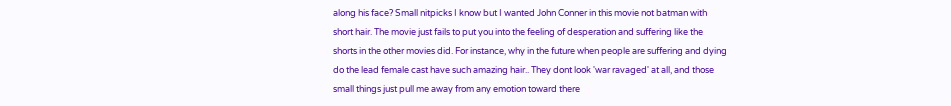along his face? Small nitpicks I know but I wanted John Conner in this movie not batman with short hair. The movie just fails to put you into the feeling of desperation and suffering like the shorts in the other movies did. For instance, why in the future when people are suffering and dying do the lead female cast have such amazing hair.. They dont look 'war ravaged' at all, and those small things just pull me away from any emotion toward there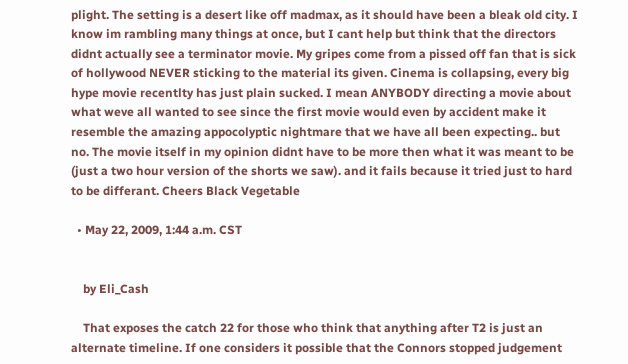plight. The setting is a desert like off madmax, as it should have been a bleak old city. I know im rambling many things at once, but I cant help but think that the directors didnt actually see a terminator movie. My gripes come from a pissed off fan that is sick of hollywood NEVER sticking to the material its given. Cinema is collapsing, every big hype movie recentlty has just plain sucked. I mean ANYBODY directing a movie about what weve all wanted to see since the first movie would even by accident make it resemble the amazing appocolyptic nightmare that we have all been expecting.. but no. The movie itself in my opinion didnt have to be more then what it was meant to be (just a two hour version of the shorts we saw). and it fails because it tried just to hard to be differant. Cheers Black Vegetable

  • May 22, 2009, 1:44 a.m. CST


    by Eli_Cash

    That exposes the catch 22 for those who think that anything after T2 is just an alternate timeline. If one considers it possible that the Connors stopped judgement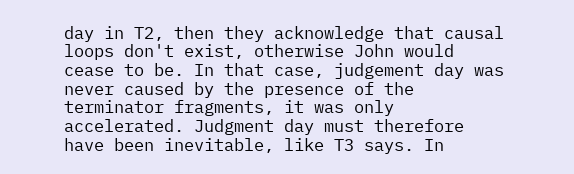day in T2, then they acknowledge that causal loops don't exist, otherwise John would cease to be. In that case, judgement day was never caused by the presence of the terminator fragments, it was only accelerated. Judgment day must therefore have been inevitable, like T3 says. In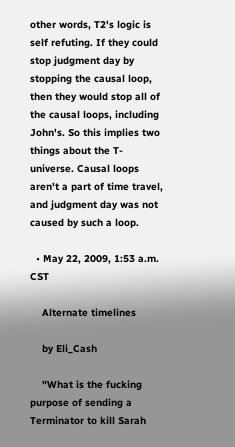other words, T2's logic is self refuting. If they could stop judgment day by stopping the causal loop, then they would stop all of the causal loops, including John's. So this implies two things about the T-universe. Causal loops aren't a part of time travel, and judgment day was not caused by such a loop.

  • May 22, 2009, 1:53 a.m. CST

    Alternate timelines

    by Eli_Cash

    "What is the fucking purpose of sending a Terminator to kill Sarah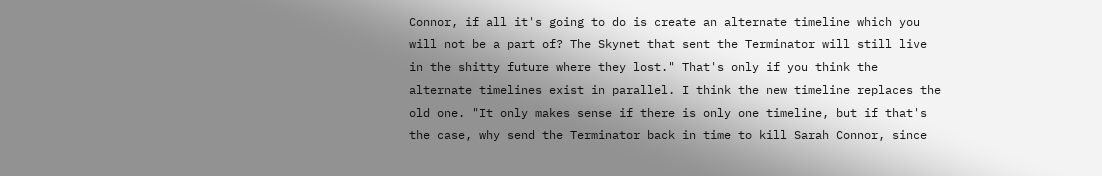Connor, if all it's going to do is create an alternate timeline which you will not be a part of? The Skynet that sent the Terminator will still live in the shitty future where they lost." That's only if you think the alternate timelines exist in parallel. I think the new timeline replaces the old one. "It only makes sense if there is only one timeline, but if that's the case, why send the Terminator back in time to kill Sarah Connor, since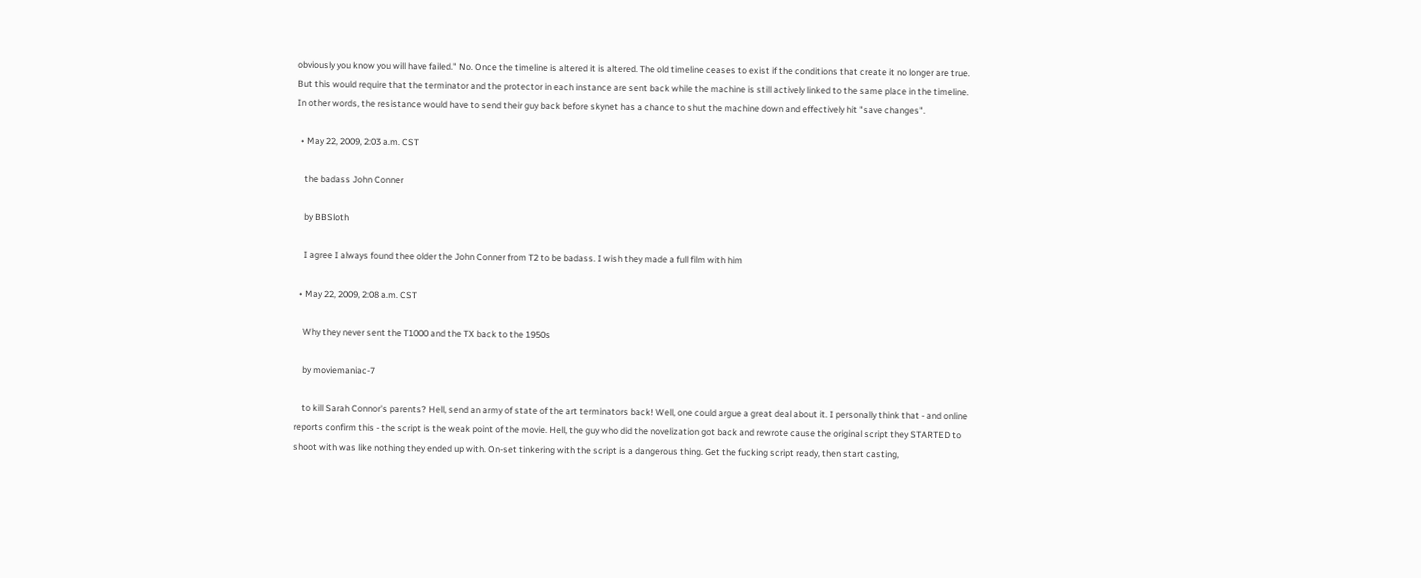obviously you know you will have failed." No. Once the timeline is altered it is altered. The old timeline ceases to exist if the conditions that create it no longer are true. But this would require that the terminator and the protector in each instance are sent back while the machine is still actively linked to the same place in the timeline. In other words, the resistance would have to send their guy back before skynet has a chance to shut the machine down and effectively hit "save changes".

  • May 22, 2009, 2:03 a.m. CST

    the badass John Conner

    by BBSloth

    I agree I always found thee older the John Conner from T2 to be badass. I wish they made a full film with him

  • May 22, 2009, 2:08 a.m. CST

    Why they never sent the T1000 and the TX back to the 1950s

    by moviemaniac-7

    to kill Sarah Connor's parents? Hell, send an army of state of the art terminators back! Well, one could argue a great deal about it. I personally think that - and online reports confirm this - the script is the weak point of the movie. Hell, the guy who did the novelization got back and rewrote cause the original script they STARTED to shoot with was like nothing they ended up with. On-set tinkering with the script is a dangerous thing. Get the fucking script ready, then start casting,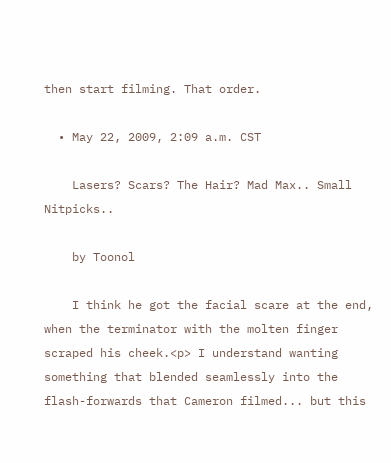then start filming. That order.

  • May 22, 2009, 2:09 a.m. CST

    Lasers? Scars? The Hair? Mad Max.. Small Nitpicks..

    by Toonol

    I think he got the facial scare at the end, when the terminator with the molten finger scraped his cheek.<p> I understand wanting something that blended seamlessly into the flash-forwards that Cameron filmed... but this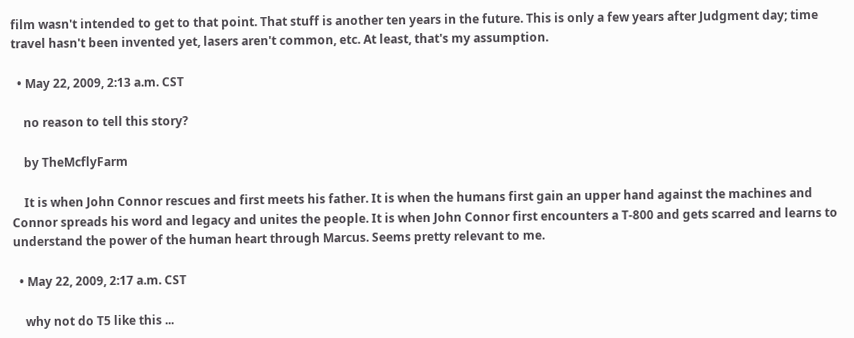film wasn't intended to get to that point. That stuff is another ten years in the future. This is only a few years after Judgment day; time travel hasn't been invented yet, lasers aren't common, etc. At least, that's my assumption.

  • May 22, 2009, 2:13 a.m. CST

    no reason to tell this story?

    by TheMcflyFarm

    It is when John Connor rescues and first meets his father. It is when the humans first gain an upper hand against the machines and Connor spreads his word and legacy and unites the people. It is when John Connor first encounters a T-800 and gets scarred and learns to understand the power of the human heart through Marcus. Seems pretty relevant to me.

  • May 22, 2009, 2:17 a.m. CST

    why not do T5 like this ...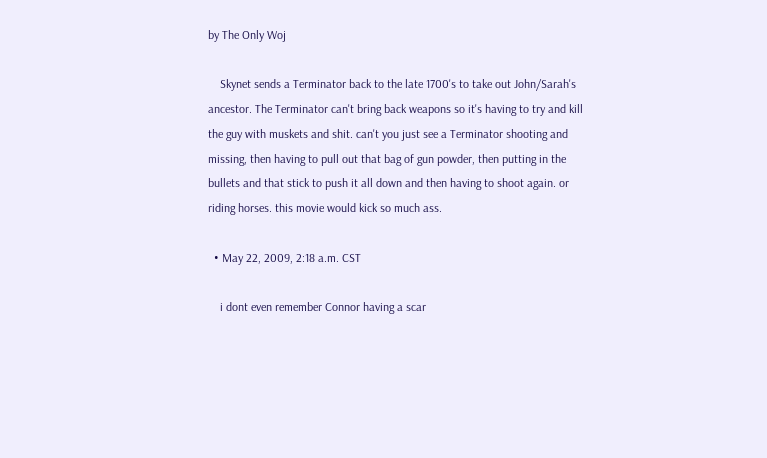by The Only Woj

    Skynet sends a Terminator back to the late 1700's to take out John/Sarah's ancestor. The Terminator can't bring back weapons so it's having to try and kill the guy with muskets and shit. can't you just see a Terminator shooting and missing, then having to pull out that bag of gun powder, then putting in the bullets and that stick to push it all down and then having to shoot again. or riding horses. this movie would kick so much ass.

  • May 22, 2009, 2:18 a.m. CST

    i dont even remember Connor having a scar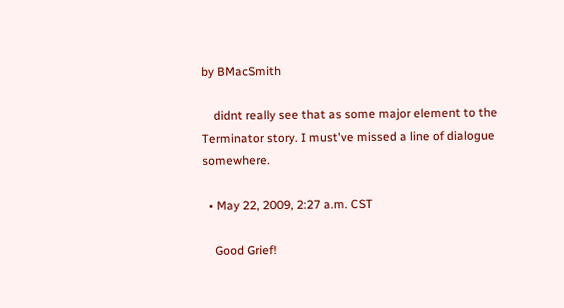by BMacSmith

    didnt really see that as some major element to the Terminator story. I must've missed a line of dialogue somewhere.

  • May 22, 2009, 2:27 a.m. CST

    Good Grief!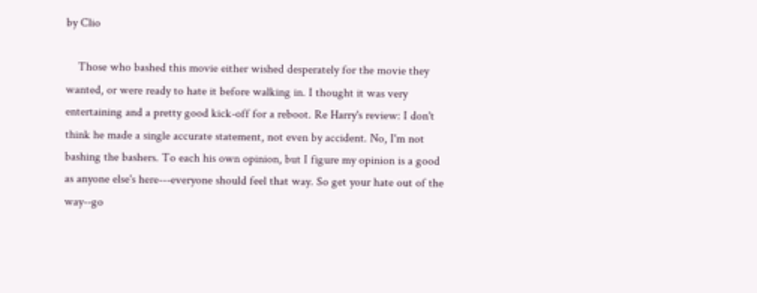by Clio

    Those who bashed this movie either wished desperately for the movie they wanted, or were ready to hate it before walking in. I thought it was very entertaining and a pretty good kick-off for a reboot. Re Harry's review: I don't think he made a single accurate statement, not even by accident. No, I'm not bashing the bashers. To each his own opinion, but I figure my opinion is a good as anyone else's here---everyone should feel that way. So get your hate out of the way--go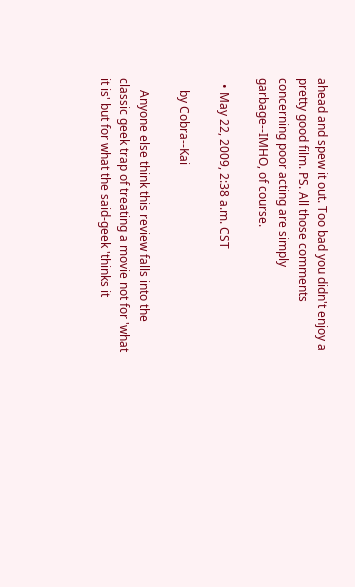ahead and spew it out. Too bad you didn't enjoy a pretty good film. PS. All those comments concerning poor acting are simply garbage--IMHO, of course.

  • May 22, 2009, 2:38 a.m. CST

    by Cobra--Kai

    Anyone else think this review falls into the classic geek trap of treating a movie not for 'what it is' but for what the said-geek 'thinks it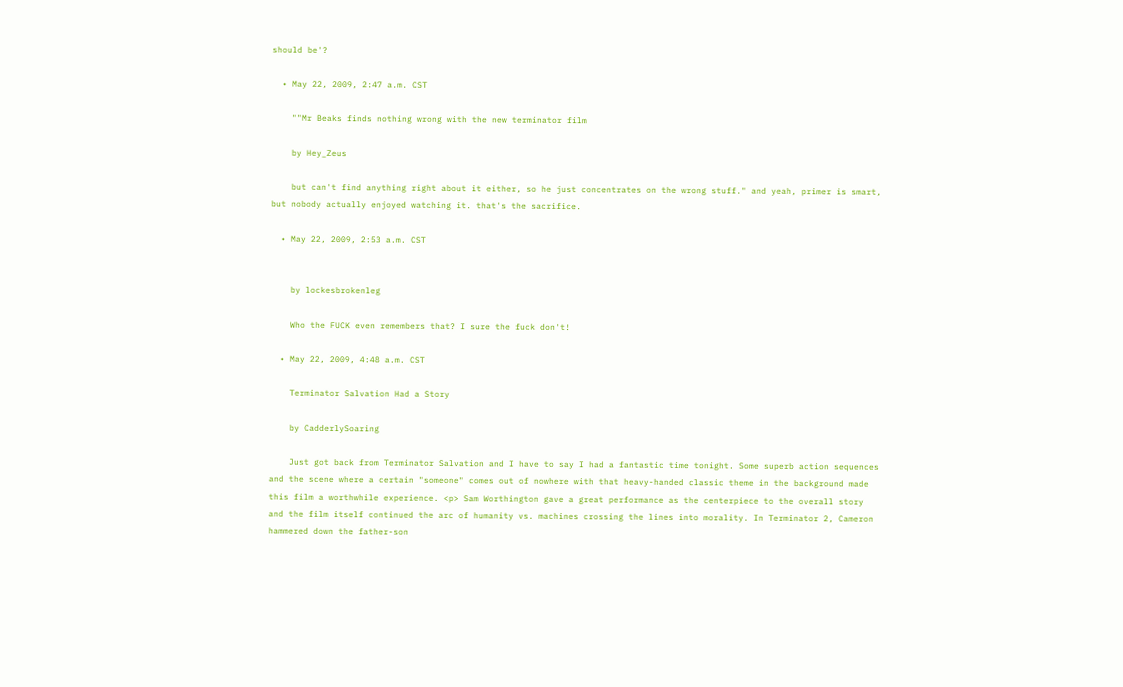should be'?

  • May 22, 2009, 2:47 a.m. CST

    ""Mr Beaks finds nothing wrong with the new terminator film

    by Hey_Zeus

    but can't find anything right about it either, so he just concentrates on the wrong stuff." and yeah, primer is smart, but nobody actually enjoyed watching it. that's the sacrifice.

  • May 22, 2009, 2:53 a.m. CST


    by lockesbrokenleg

    Who the FUCK even remembers that? I sure the fuck don't!

  • May 22, 2009, 4:48 a.m. CST

    Terminator Salvation Had a Story

    by CadderlySoaring

    Just got back from Terminator Salvation and I have to say I had a fantastic time tonight. Some superb action sequences and the scene where a certain "someone" comes out of nowhere with that heavy-handed classic theme in the background made this film a worthwhile experience. <p> Sam Worthington gave a great performance as the centerpiece to the overall story and the film itself continued the arc of humanity vs. machines crossing the lines into morality. In Terminator 2, Cameron hammered down the father-son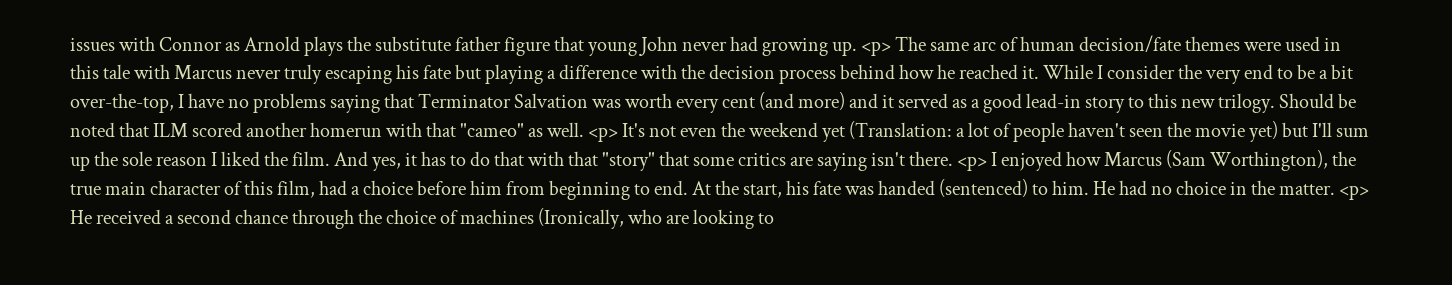issues with Connor as Arnold plays the substitute father figure that young John never had growing up. <p> The same arc of human decision/fate themes were used in this tale with Marcus never truly escaping his fate but playing a difference with the decision process behind how he reached it. While I consider the very end to be a bit over-the-top, I have no problems saying that Terminator Salvation was worth every cent (and more) and it served as a good lead-in story to this new trilogy. Should be noted that ILM scored another homerun with that "cameo" as well. <p> It's not even the weekend yet (Translation: a lot of people haven't seen the movie yet) but I'll sum up the sole reason I liked the film. And yes, it has to do that with that "story" that some critics are saying isn't there. <p> I enjoyed how Marcus (Sam Worthington), the true main character of this film, had a choice before him from beginning to end. At the start, his fate was handed (sentenced) to him. He had no choice in the matter. <p> He received a second chance through the choice of machines (Ironically, who are looking to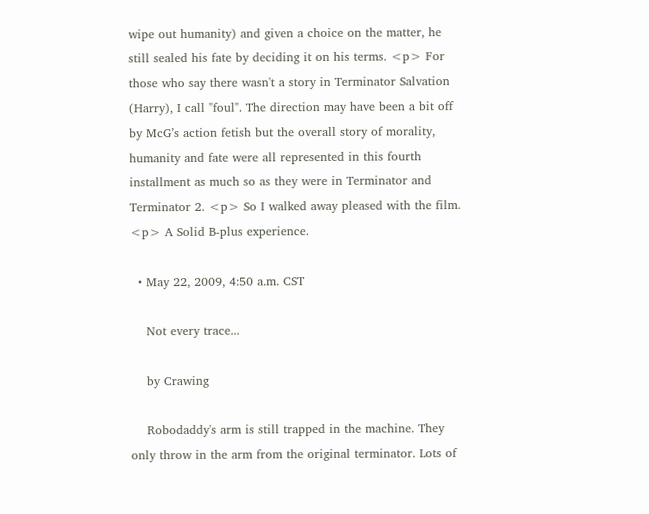wipe out humanity) and given a choice on the matter, he still sealed his fate by deciding it on his terms. <p> For those who say there wasn't a story in Terminator Salvation (Harry), I call "foul". The direction may have been a bit off by McG’s action fetish but the overall story of morality, humanity and fate were all represented in this fourth installment as much so as they were in Terminator and Terminator 2. <p> So I walked away pleased with the film. <p> A Solid B-plus experience.

  • May 22, 2009, 4:50 a.m. CST

    Not every trace...

    by Crawing

    Robodaddy's arm is still trapped in the machine. They only throw in the arm from the original terminator. Lots of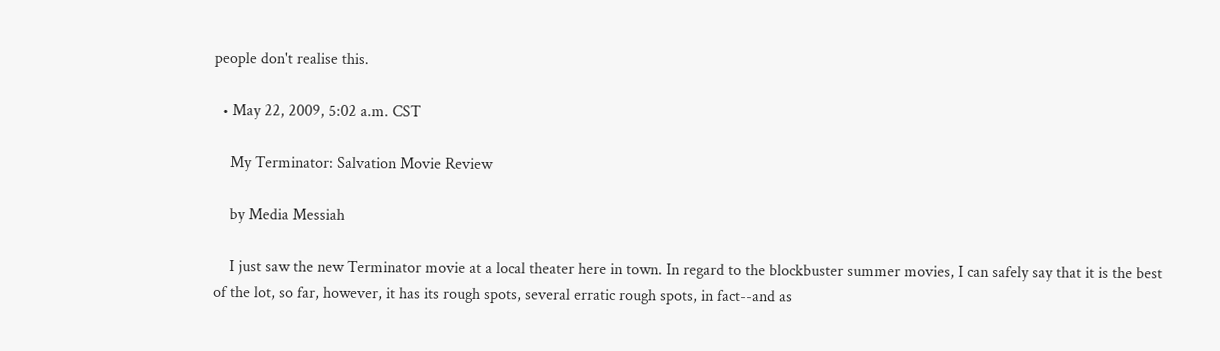people don't realise this.

  • May 22, 2009, 5:02 a.m. CST

    My Terminator: Salvation Movie Review

    by Media Messiah

    I just saw the new Terminator movie at a local theater here in town. In regard to the blockbuster summer movies, I can safely say that it is the best of the lot, so far, however, it has its rough spots, several erratic rough spots, in fact--and as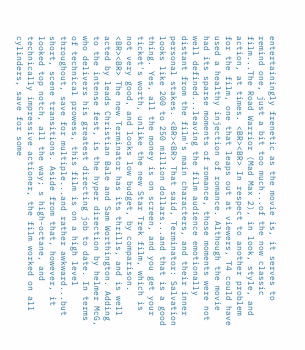entertainingly frenetic as the movie is, it serves to remind one, just a bit too much...of the now classic film...The Road Warrior (Mad Max 2), in look, style, and action, at times. <BR><BR> In respect to another problem for the film, one that leaps out at viewers, T4 could have used a healthy injection of romance. Although the movie had its sparse moments of romance, those moments were not well defined...leaving the film audience emotionally distant from the film's main characters, and their inner personal stakes. <BR><BR> That said, Terminator: Salvation looks like 200 to 250 million dollars...and that is a good thing. Yes, all the money is on screen, and you get your ticket's worth, unlike the new Star Trek film, which is not very good, and looks low budget, by comparison. <BR><BR> The new Terminator has its thrills, and is well acted by leads Christian Bale and Sam Worthington. Adding to the intense fest, is the hyper direction by helmer McG, who delivers his greatest directing job to date. In terms of technical prowess, this film is on a high level throughout, save for multiple...and rather awkward...but short, scene transitions. Aside from that, however, it looked top notch, all the way; s high-octane, and technically impressive actioner, the film worked on all cylinders, save for some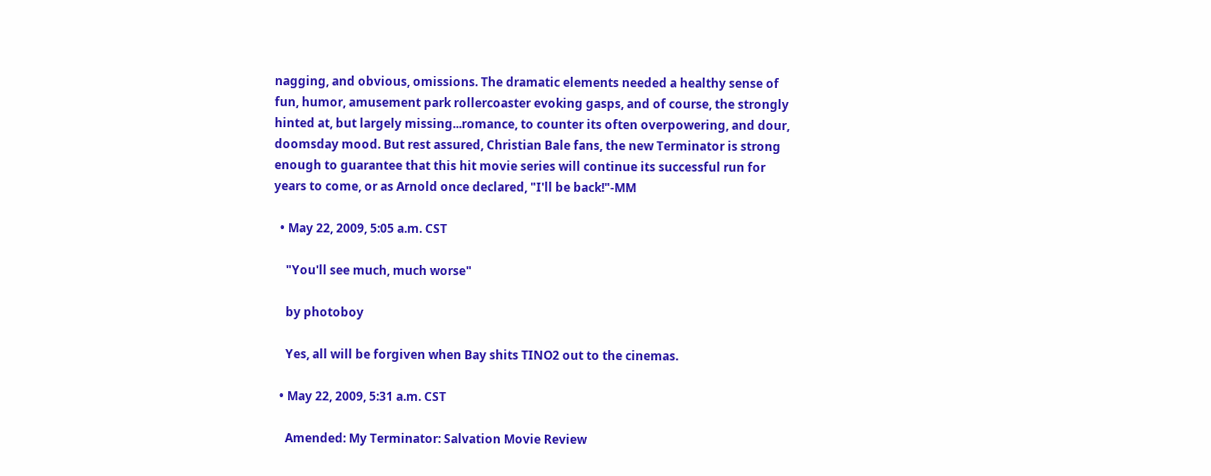nagging, and obvious, omissions. The dramatic elements needed a healthy sense of fun, humor, amusement park rollercoaster evoking gasps, and of course, the strongly hinted at, but largely missing...romance, to counter its often overpowering, and dour, doomsday mood. But rest assured, Christian Bale fans, the new Terminator is strong enough to guarantee that this hit movie series will continue its successful run for years to come, or as Arnold once declared, "I'll be back!"-MM

  • May 22, 2009, 5:05 a.m. CST

    "You'll see much, much worse"

    by photoboy

    Yes, all will be forgiven when Bay shits TINO2 out to the cinemas.

  • May 22, 2009, 5:31 a.m. CST

    Amended: My Terminator: Salvation Movie Review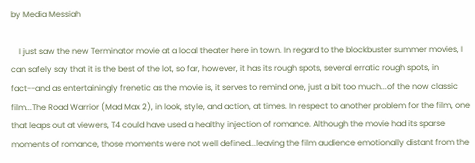by Media Messiah

    I just saw the new Terminator movie at a local theater here in town. In regard to the blockbuster summer movies, I can safely say that it is the best of the lot, so far, however, it has its rough spots, several erratic rough spots, in fact--and as entertainingly frenetic as the movie is, it serves to remind one, just a bit too much...of the now classic film...The Road Warrior (Mad Max 2), in look, style, and action, at times. In respect to another problem for the film, one that leaps out at viewers, T4 could have used a healthy injection of romance. Although the movie had its sparse moments of romance, those moments were not well defined...leaving the film audience emotionally distant from the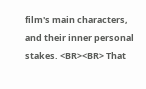film's main characters, and their inner personal stakes. <BR><BR> That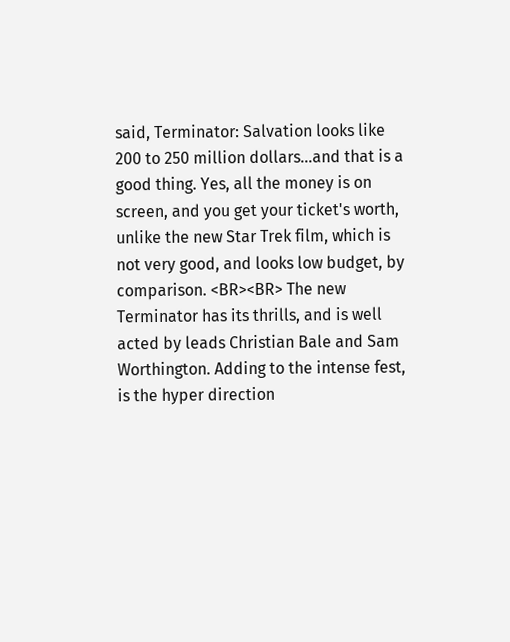said, Terminator: Salvation looks like 200 to 250 million dollars...and that is a good thing. Yes, all the money is on screen, and you get your ticket's worth, unlike the new Star Trek film, which is not very good, and looks low budget, by comparison. <BR><BR> The new Terminator has its thrills, and is well acted by leads Christian Bale and Sam Worthington. Adding to the intense fest, is the hyper direction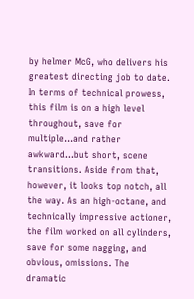by helmer McG, who delivers his greatest directing job to date. In terms of technical prowess, this film is on a high level throughout, save for multiple...and rather awkward...but short, scene transitions. Aside from that, however, it looks top notch, all the way. As an high-octane, and technically impressive actioner, the film worked on all cylinders, save for some nagging, and obvious, omissions. The dramatic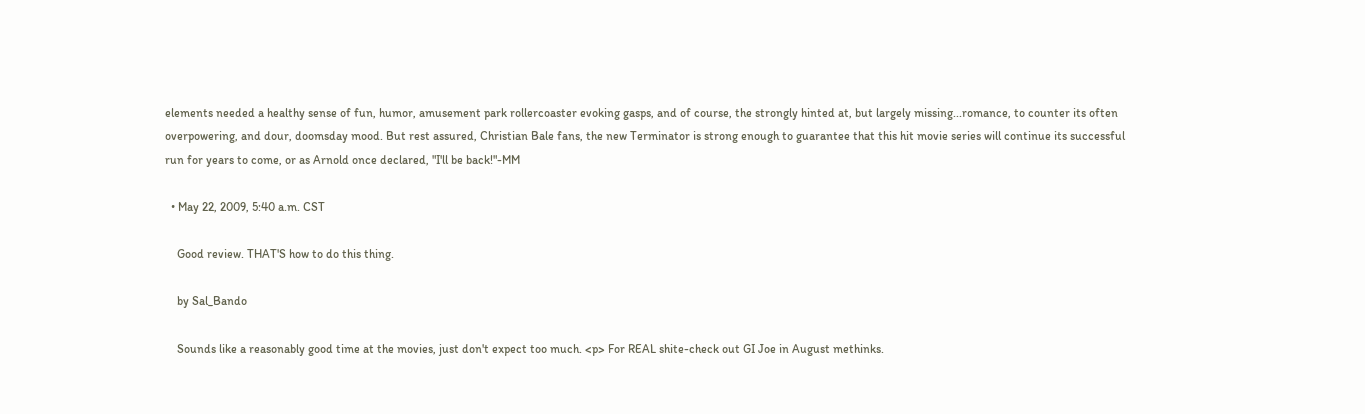elements needed a healthy sense of fun, humor, amusement park rollercoaster evoking gasps, and of course, the strongly hinted at, but largely missing...romance, to counter its often overpowering, and dour, doomsday mood. But rest assured, Christian Bale fans, the new Terminator is strong enough to guarantee that this hit movie series will continue its successful run for years to come, or as Arnold once declared, "I'll be back!"-MM

  • May 22, 2009, 5:40 a.m. CST

    Good review. THAT'S how to do this thing.

    by Sal_Bando

    Sounds like a reasonably good time at the movies, just don't expect too much. <p> For REAL shite-check out GI Joe in August methinks.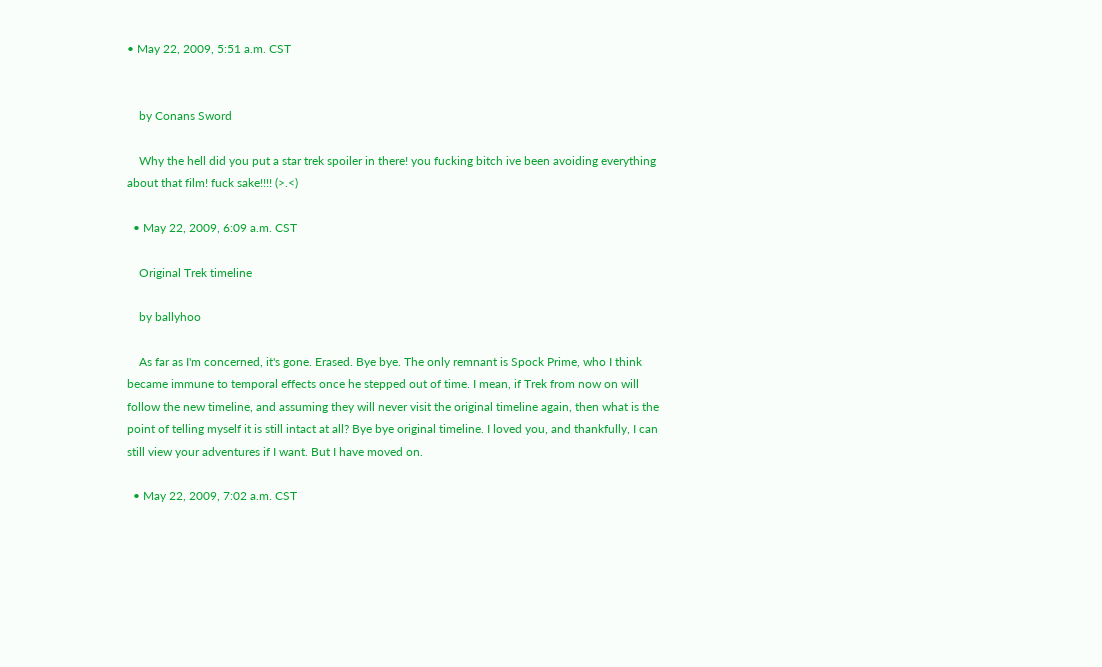• May 22, 2009, 5:51 a.m. CST


    by Conans Sword

    Why the hell did you put a star trek spoiler in there! you fucking bitch ive been avoiding everything about that film! fuck sake!!!! (>.<)

  • May 22, 2009, 6:09 a.m. CST

    Original Trek timeline

    by ballyhoo

    As far as I'm concerned, it's gone. Erased. Bye bye. The only remnant is Spock Prime, who I think became immune to temporal effects once he stepped out of time. I mean, if Trek from now on will follow the new timeline, and assuming they will never visit the original timeline again, then what is the point of telling myself it is still intact at all? Bye bye original timeline. I loved you, and thankfully, I can still view your adventures if I want. But I have moved on.

  • May 22, 2009, 7:02 a.m. CST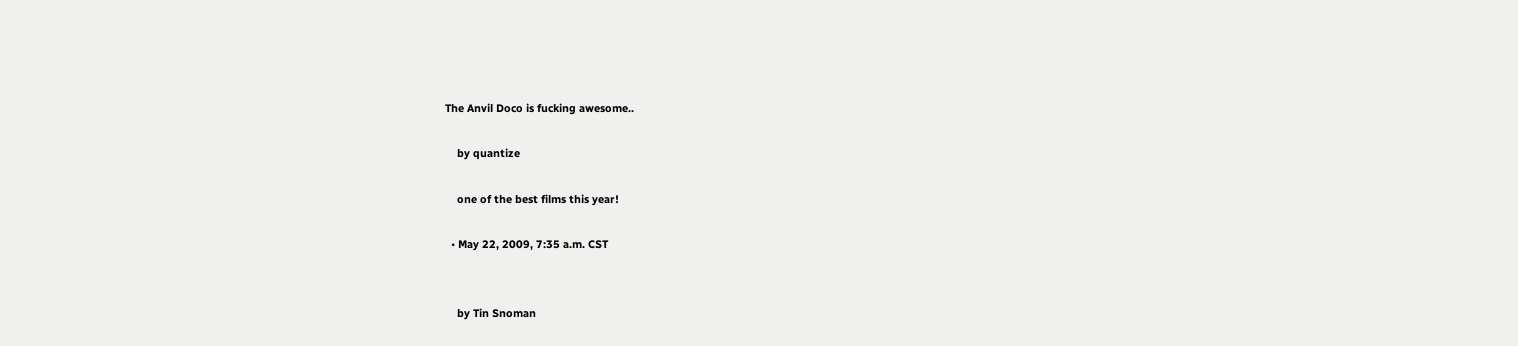The Anvil Doco is fucking awesome..

    by quantize

    one of the best films this year!

  • May 22, 2009, 7:35 a.m. CST


    by Tin Snoman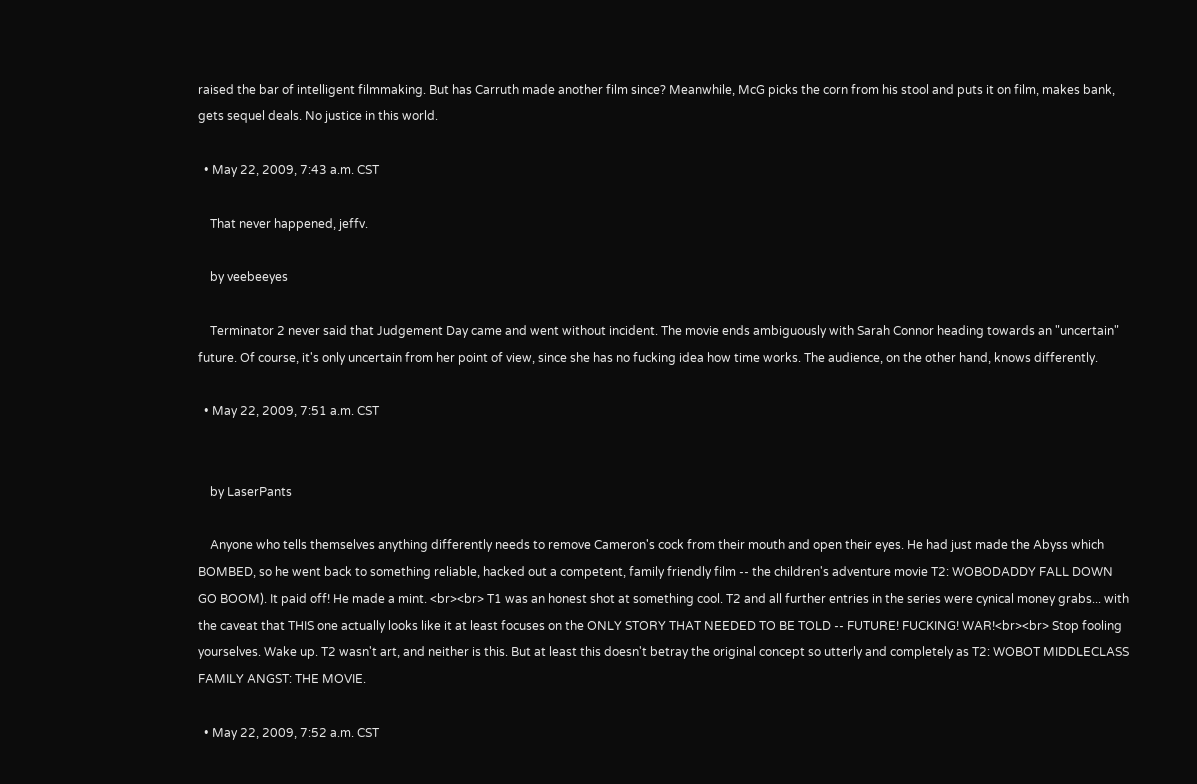raised the bar of intelligent filmmaking. But has Carruth made another film since? Meanwhile, McG picks the corn from his stool and puts it on film, makes bank, gets sequel deals. No justice in this world.

  • May 22, 2009, 7:43 a.m. CST

    That never happened, jeffv.

    by veebeeyes

    Terminator 2 never said that Judgement Day came and went without incident. The movie ends ambiguously with Sarah Connor heading towards an "uncertain" future. Of course, it's only uncertain from her point of view, since she has no fucking idea how time works. The audience, on the other hand, knows differently.

  • May 22, 2009, 7:51 a.m. CST


    by LaserPants

    Anyone who tells themselves anything differently needs to remove Cameron's cock from their mouth and open their eyes. He had just made the Abyss which BOMBED, so he went back to something reliable, hacked out a competent, family friendly film -- the children's adventure movie T2: WOBODADDY FALL DOWN GO BOOM). It paid off! He made a mint. <br><br> T1 was an honest shot at something cool. T2 and all further entries in the series were cynical money grabs... with the caveat that THIS one actually looks like it at least focuses on the ONLY STORY THAT NEEDED TO BE TOLD -- FUTURE! FUCKING! WAR!<br><br> Stop fooling yourselves. Wake up. T2 wasn't art, and neither is this. But at least this doesn't betray the original concept so utterly and completely as T2: WOBOT MIDDLECLASS FAMILY ANGST: THE MOVIE.

  • May 22, 2009, 7:52 a.m. CST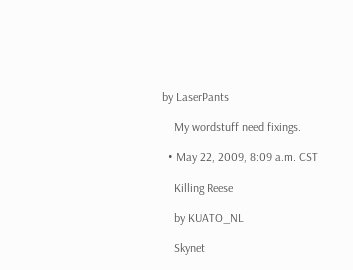by LaserPants

    My wordstuff need fixings.

  • May 22, 2009, 8:09 a.m. CST

    Killing Reese

    by KUATO_NL

    Skynet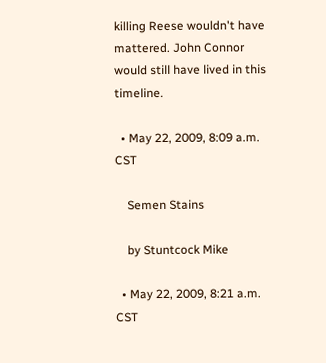killing Reese wouldn't have mattered. John Connor would still have lived in this timeline.

  • May 22, 2009, 8:09 a.m. CST

    Semen Stains

    by Stuntcock Mike

  • May 22, 2009, 8:21 a.m. CST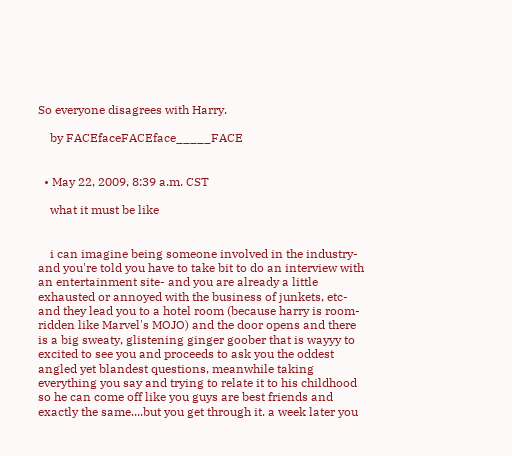So everyone disagrees with Harry.

    by FACEfaceFACEface_____FACE


  • May 22, 2009, 8:39 a.m. CST

    what it must be like


    i can imagine being someone involved in the industry- and you're told you have to take bit to do an interview with an entertainment site- and you are already a little exhausted or annoyed with the business of junkets, etc- and they lead you to a hotel room (because harry is room-ridden like Marvel's MOJO) and the door opens and there is a big sweaty, glistening ginger goober that is wayyy to excited to see you and proceeds to ask you the oddest angled yet blandest questions, meanwhile taking everything you say and trying to relate it to his childhood so he can come off like you guys are best friends and exactly the same....but you get through it. a week later you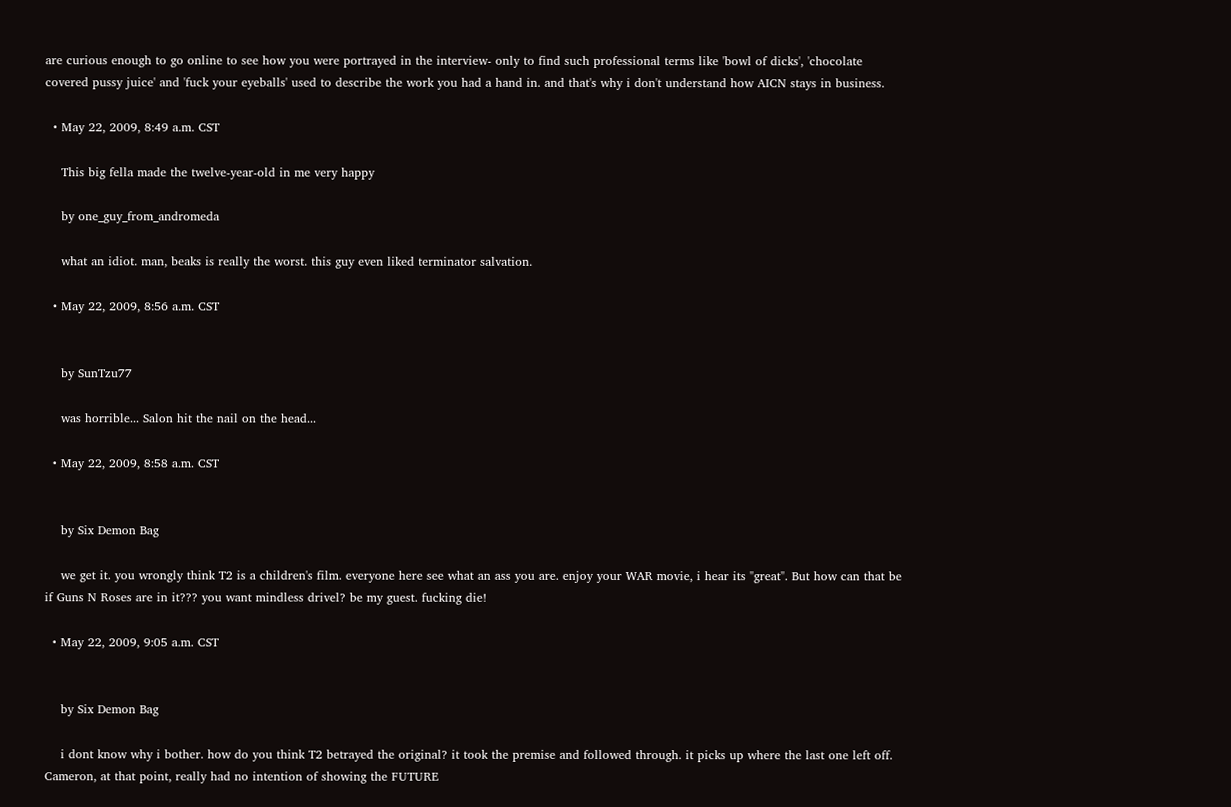are curious enough to go online to see how you were portrayed in the interview- only to find such professional terms like 'bowl of dicks', 'chocolate covered pussy juice' and 'fuck your eyeballs' used to describe the work you had a hand in. and that's why i don't understand how AICN stays in business.

  • May 22, 2009, 8:49 a.m. CST

    This big fella made the twelve-year-old in me very happy

    by one_guy_from_andromeda

    what an idiot. man, beaks is really the worst. this guy even liked terminator salvation.

  • May 22, 2009, 8:56 a.m. CST


    by SunTzu77

    was horrible... Salon hit the nail on the head...

  • May 22, 2009, 8:58 a.m. CST


    by Six Demon Bag

    we get it. you wrongly think T2 is a children's film. everyone here see what an ass you are. enjoy your WAR movie, i hear its "great". But how can that be if Guns N Roses are in it??? you want mindless drivel? be my guest. fucking die!

  • May 22, 2009, 9:05 a.m. CST


    by Six Demon Bag

    i dont know why i bother. how do you think T2 betrayed the original? it took the premise and followed through. it picks up where the last one left off. Cameron, at that point, really had no intention of showing the FUTURE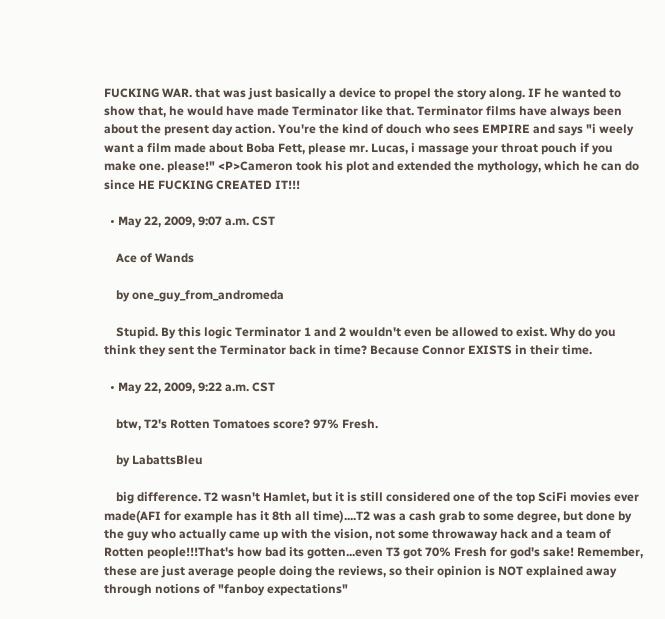FUCKING WAR. that was just basically a device to propel the story along. IF he wanted to show that, he would have made Terminator like that. Terminator films have always been about the present day action. You're the kind of douch who sees EMPIRE and says "i weely want a film made about Boba Fett, please mr. Lucas, i massage your throat pouch if you make one. please!" <P>Cameron took his plot and extended the mythology, which he can do since HE FUCKING CREATED IT!!!

  • May 22, 2009, 9:07 a.m. CST

    Ace of Wands

    by one_guy_from_andromeda

    Stupid. By this logic Terminator 1 and 2 wouldn't even be allowed to exist. Why do you think they sent the Terminator back in time? Because Connor EXISTS in their time.

  • May 22, 2009, 9:22 a.m. CST

    btw, T2's Rotten Tomatoes score? 97% Fresh.

    by LabattsBleu

    big difference. T2 wasn't Hamlet, but it is still considered one of the top SciFi movies ever made(AFI for example has it 8th all time)....T2 was a cash grab to some degree, but done by the guy who actually came up with the vision, not some throwaway hack and a team of Rotten people!!!That's how bad its gotten...even T3 got 70% Fresh for god's sake! Remember, these are just average people doing the reviews, so their opinion is NOT explained away through notions of "fanboy expectations"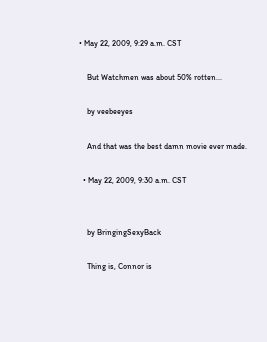• May 22, 2009, 9:29 a.m. CST

    But Watchmen was about 50% rotten...

    by veebeeyes

    And that was the best damn movie ever made.

  • May 22, 2009, 9:30 a.m. CST


    by BringingSexyBack

    Thing is, Connor is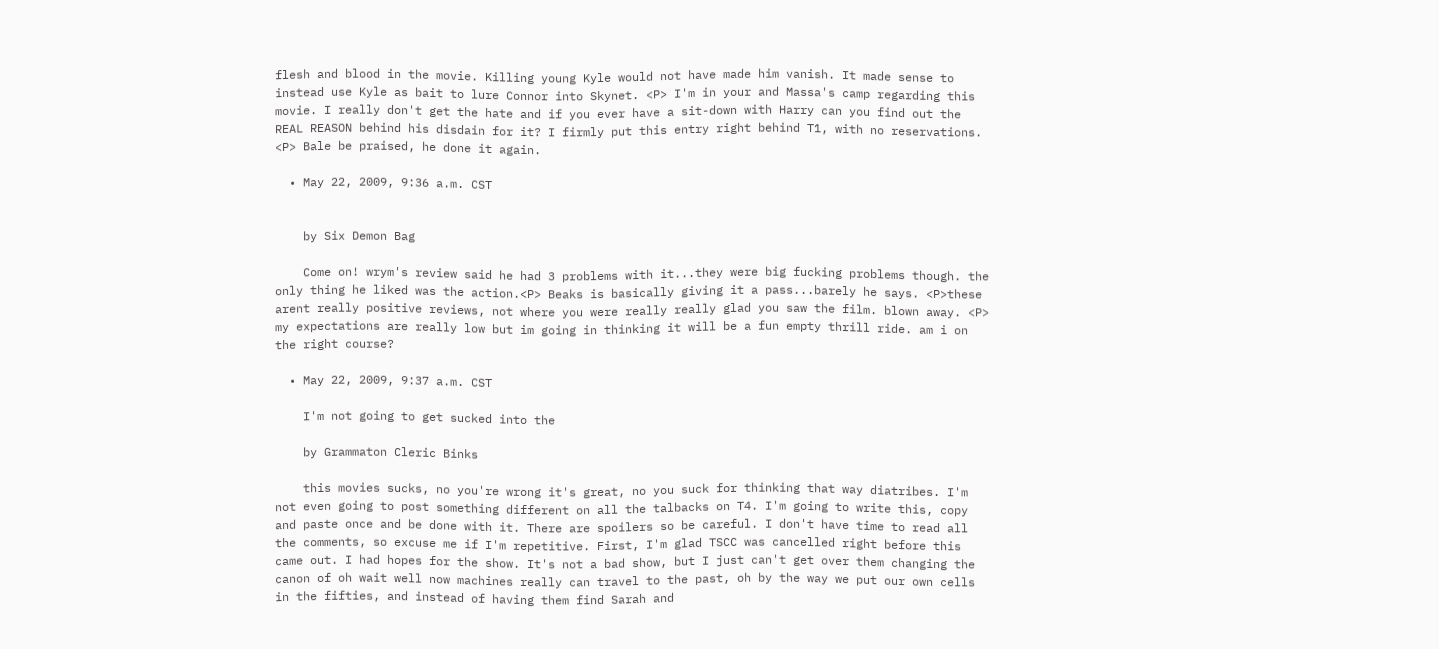flesh and blood in the movie. Killing young Kyle would not have made him vanish. It made sense to instead use Kyle as bait to lure Connor into Skynet. <P> I'm in your and Massa's camp regarding this movie. I really don't get the hate and if you ever have a sit-down with Harry can you find out the REAL REASON behind his disdain for it? I firmly put this entry right behind T1, with no reservations. <P> Bale be praised, he done it again.

  • May 22, 2009, 9:36 a.m. CST


    by Six Demon Bag

    Come on! wrym's review said he had 3 problems with it...they were big fucking problems though. the only thing he liked was the action.<P> Beaks is basically giving it a pass...barely he says. <P>these arent really positive reviews, not where you were really really glad you saw the film. blown away. <P> my expectations are really low but im going in thinking it will be a fun empty thrill ride. am i on the right course?

  • May 22, 2009, 9:37 a.m. CST

    I'm not going to get sucked into the

    by Grammaton Cleric Binks

    this movies sucks, no you're wrong it's great, no you suck for thinking that way diatribes. I'm not even going to post something different on all the talbacks on T4. I'm going to write this, copy and paste once and be done with it. There are spoilers so be careful. I don't have time to read all the comments, so excuse me if I'm repetitive. First, I'm glad TSCC was cancelled right before this came out. I had hopes for the show. It's not a bad show, but I just can't get over them changing the canon of oh wait well now machines really can travel to the past, oh by the way we put our own cells in the fifties, and instead of having them find Sarah and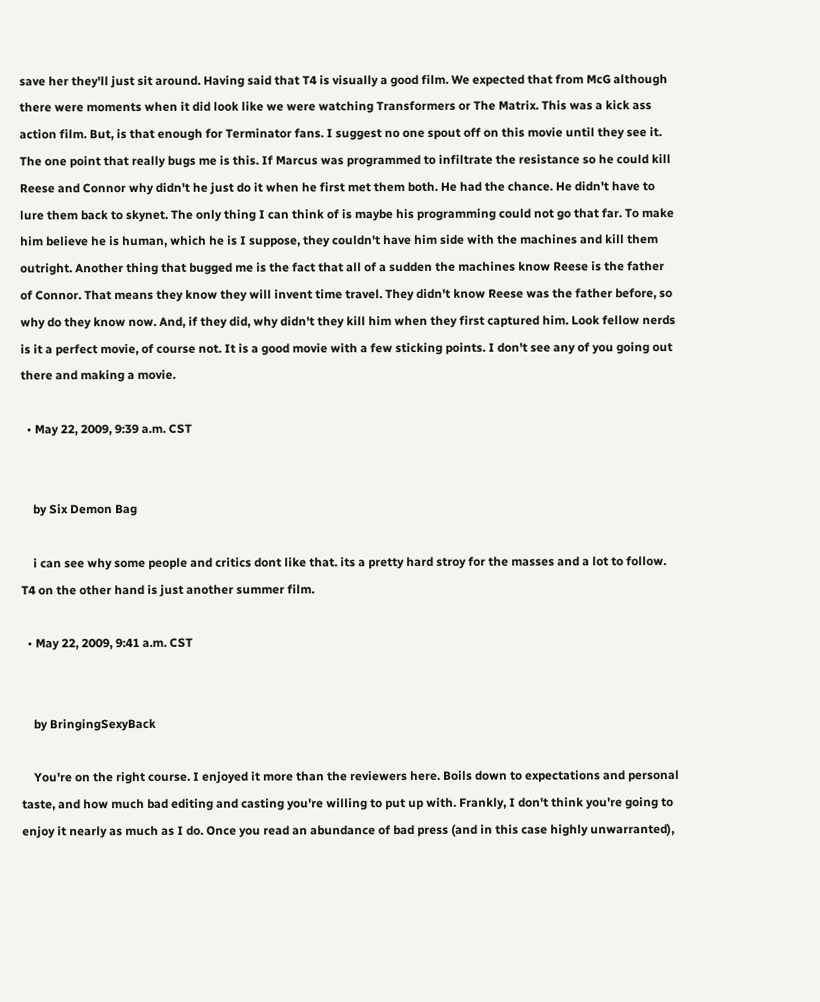save her they'll just sit around. Having said that T4 is visually a good film. We expected that from McG although there were moments when it did look like we were watching Transformers or The Matrix. This was a kick ass action film. But, is that enough for Terminator fans. I suggest no one spout off on this movie until they see it. The one point that really bugs me is this. If Marcus was programmed to infiltrate the resistance so he could kill Reese and Connor why didn't he just do it when he first met them both. He had the chance. He didn't have to lure them back to skynet. The only thing I can think of is maybe his programming could not go that far. To make him believe he is human, which he is I suppose, they couldn't have him side with the machines and kill them outright. Another thing that bugged me is the fact that all of a sudden the machines know Reese is the father of Connor. That means they know they will invent time travel. They didn't know Reese was the father before, so why do they know now. And, if they did, why didn't they kill him when they first captured him. Look fellow nerds is it a perfect movie, of course not. It is a good movie with a few sticking points. I don't see any of you going out there and making a movie.

  • May 22, 2009, 9:39 a.m. CST


    by Six Demon Bag

    i can see why some people and critics dont like that. its a pretty hard stroy for the masses and a lot to follow. T4 on the other hand is just another summer film.

  • May 22, 2009, 9:41 a.m. CST


    by BringingSexyBack

    You're on the right course. I enjoyed it more than the reviewers here. Boils down to expectations and personal taste, and how much bad editing and casting you're willing to put up with. Frankly, I don't think you're going to enjoy it nearly as much as I do. Once you read an abundance of bad press (and in this case highly unwarranted),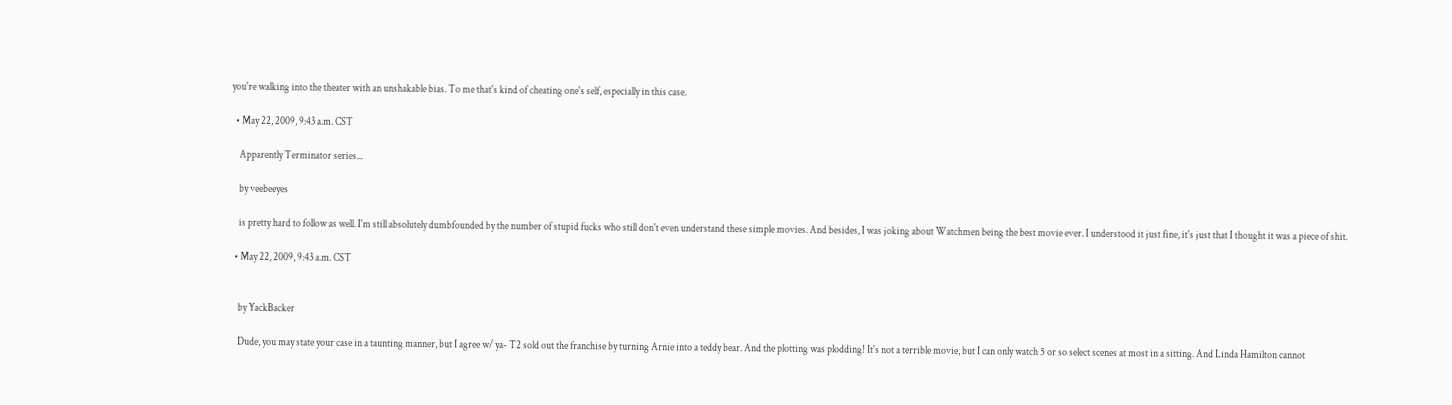you're walking into the theater with an unshakable bias. To me that's kind of cheating one's self, especially in this case.

  • May 22, 2009, 9:43 a.m. CST

    Apparently Terminator series...

    by veebeeyes

    is pretty hard to follow as well. I'm still absolutely dumbfounded by the number of stupid fucks who still don't even understand these simple movies. And besides, I was joking about Watchmen being the best movie ever. I understood it just fine, it's just that I thought it was a piece of shit.

  • May 22, 2009, 9:43 a.m. CST


    by YackBacker

    Dude, you may state your case in a taunting manner, but I agree w/ ya- T2 sold out the franchise by turning Arnie into a teddy bear. And the plotting was plodding! It's not a terrible movie, but I can only watch 5 or so select scenes at most in a sitting. And Linda Hamilton cannot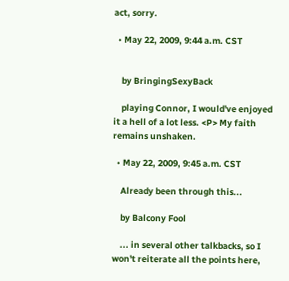act, sorry.

  • May 22, 2009, 9:44 a.m. CST


    by BringingSexyBack

    playing Connor, I would've enjoyed it a hell of a lot less. <P> My faith remains unshaken.

  • May 22, 2009, 9:45 a.m. CST

    Already been through this...

    by Balcony Fool

    ... in several other talkbacks, so I won't reiterate all the points here,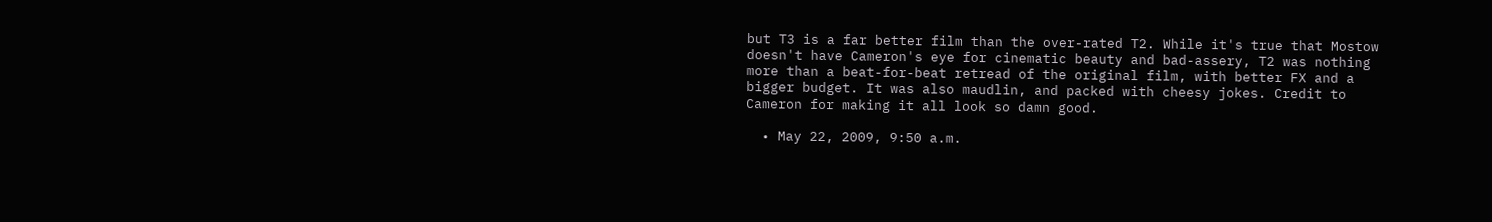but T3 is a far better film than the over-rated T2. While it's true that Mostow doesn't have Cameron's eye for cinematic beauty and bad-assery, T2 was nothing more than a beat-for-beat retread of the original film, with better FX and a bigger budget. It was also maudlin, and packed with cheesy jokes. Credit to Cameron for making it all look so damn good.

  • May 22, 2009, 9:50 a.m.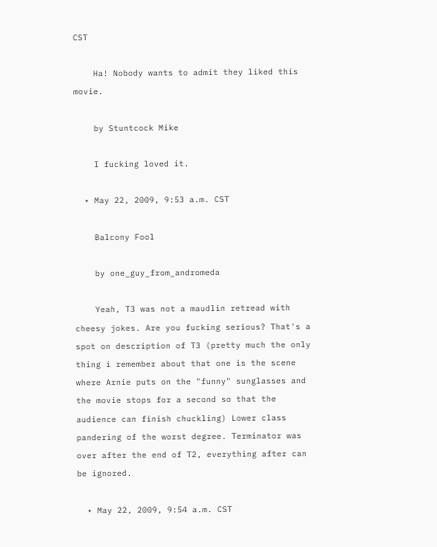CST

    Ha! Nobody wants to admit they liked this movie.

    by Stuntcock Mike

    I fucking loved it.

  • May 22, 2009, 9:53 a.m. CST

    Balcony Fool

    by one_guy_from_andromeda

    Yeah, T3 was not a maudlin retread with cheesy jokes. Are you fucking serious? That's a spot on description of T3 (pretty much the only thing i remember about that one is the scene where Arnie puts on the "funny" sunglasses and the movie stops for a second so that the audience can finish chuckling) Lower class pandering of the worst degree. Terminator was over after the end of T2, everything after can be ignored.

  • May 22, 2009, 9:54 a.m. CST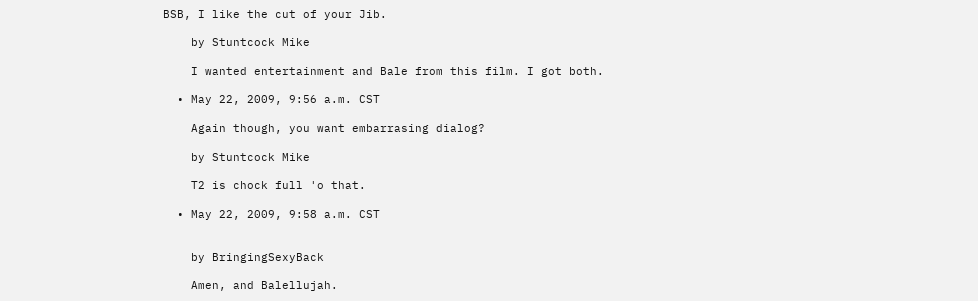BSB, I like the cut of your Jib.

    by Stuntcock Mike

    I wanted entertainment and Bale from this film. I got both.

  • May 22, 2009, 9:56 a.m. CST

    Again though, you want embarrasing dialog?

    by Stuntcock Mike

    T2 is chock full 'o that.

  • May 22, 2009, 9:58 a.m. CST


    by BringingSexyBack

    Amen, and Balellujah.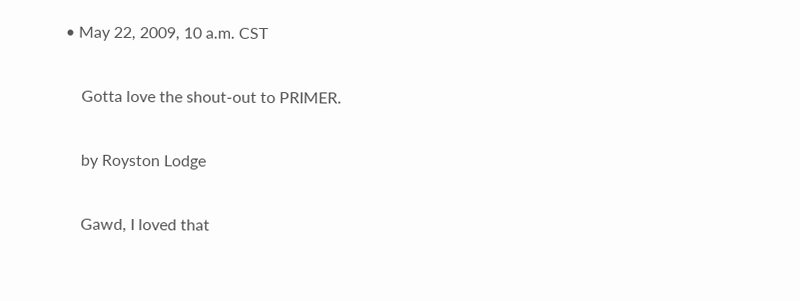• May 22, 2009, 10 a.m. CST

    Gotta love the shout-out to PRIMER.

    by Royston Lodge

    Gawd, I loved that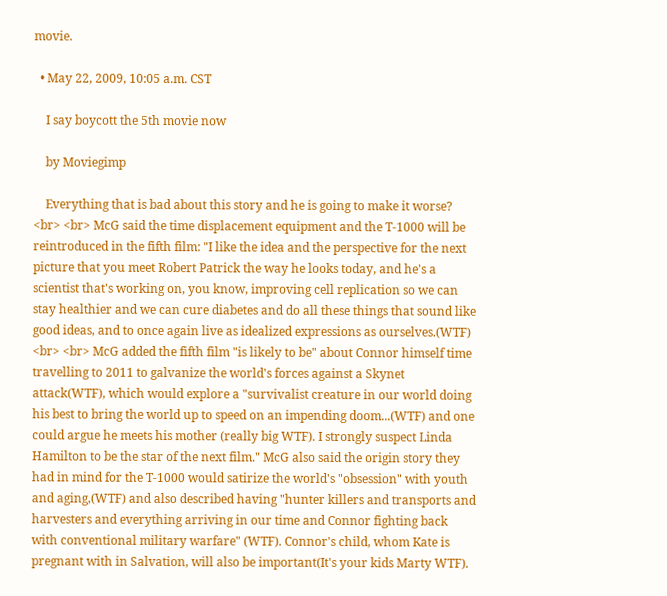movie.

  • May 22, 2009, 10:05 a.m. CST

    I say boycott the 5th movie now

    by Moviegimp

    Everything that is bad about this story and he is going to make it worse? <br> <br> McG said the time displacement equipment and the T-1000 will be reintroduced in the fifth film: "I like the idea and the perspective for the next picture that you meet Robert Patrick the way he looks today, and he's a scientist that's working on, you know, improving cell replication so we can stay healthier and we can cure diabetes and do all these things that sound like good ideas, and to once again live as idealized expressions as ourselves.(WTF) <br> <br> McG added the fifth film "is likely to be" about Connor himself time travelling to 2011 to galvanize the world's forces against a Skynet attack(WTF), which would explore a "survivalist creature in our world doing his best to bring the world up to speed on an impending doom...(WTF) and one could argue he meets his mother (really big WTF). I strongly suspect Linda Hamilton to be the star of the next film." McG also said the origin story they had in mind for the T-1000 would satirize the world's "obsession" with youth and aging,(WTF) and also described having "hunter killers and transports and harvesters and everything arriving in our time and Connor fighting back with conventional military warfare" (WTF). Connor's child, whom Kate is pregnant with in Salvation, will also be important(It's your kids Marty WTF).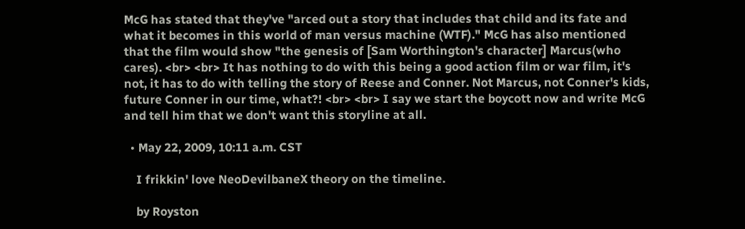McG has stated that they've "arced out a story that includes that child and its fate and what it becomes in this world of man versus machine (WTF)." McG has also mentioned that the film would show "the genesis of [Sam Worthington's character] Marcus(who cares). <br> <br> It has nothing to do with this being a good action film or war film, it's not, it has to do with telling the story of Reese and Conner. Not Marcus, not Conner's kids, future Conner in our time, what?! <br> <br> I say we start the boycott now and write McG and tell him that we don't want this storyline at all.

  • May 22, 2009, 10:11 a.m. CST

    I frikkin' love NeoDevilbaneX theory on the timeline.

    by Royston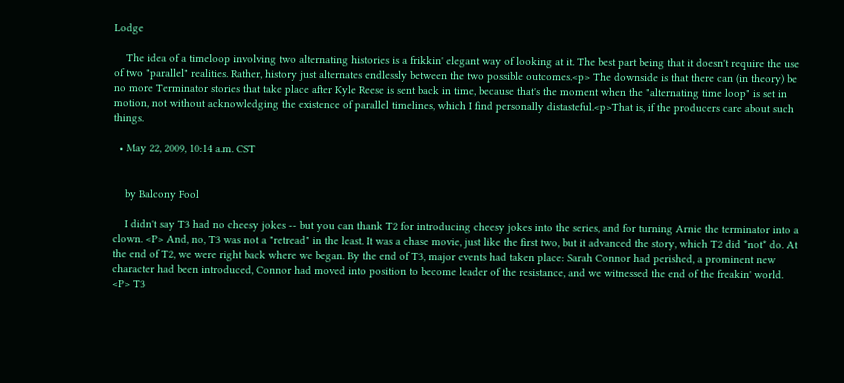Lodge

    The idea of a timeloop involving two alternating histories is a frikkin' elegant way of looking at it. The best part being that it doesn't require the use of two "parallel" realities. Rather, history just alternates endlessly between the two possible outcomes.<p> The downside is that there can (in theory) be no more Terminator stories that take place after Kyle Reese is sent back in time, because that's the moment when the "alternating time loop" is set in motion, not without acknowledging the existence of parallel timelines, which I find personally distasteful.<p>That is, if the producers care about such things.

  • May 22, 2009, 10:14 a.m. CST


    by Balcony Fool

    I didn't say T3 had no cheesy jokes -- but you can thank T2 for introducing cheesy jokes into the series, and for turning Arnie the terminator into a clown. <P> And, no, T3 was not a "retread" in the least. It was a chase movie, just like the first two, but it advanced the story, which T2 did *not* do. At the end of T2, we were right back where we began. By the end of T3, major events had taken place: Sarah Connor had perished, a prominent new character had been introduced, Connor had moved into position to become leader of the resistance, and we witnessed the end of the freakin' world. <P> T3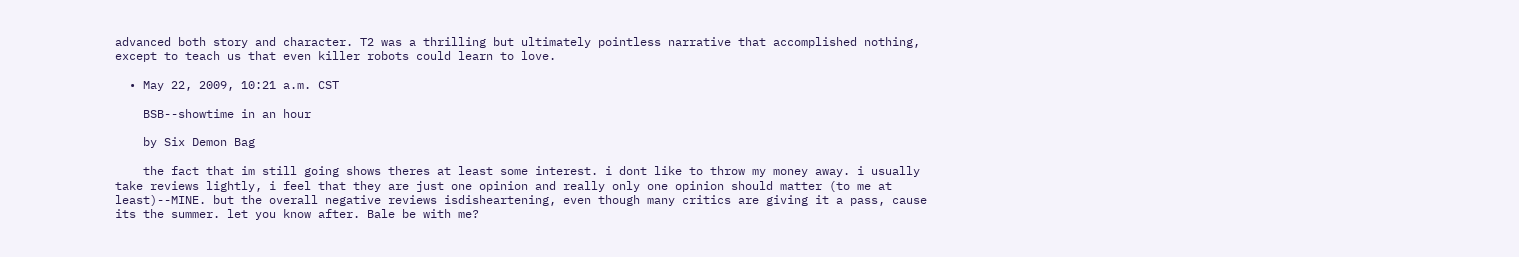advanced both story and character. T2 was a thrilling but ultimately pointless narrative that accomplished nothing, except to teach us that even killer robots could learn to love.

  • May 22, 2009, 10:21 a.m. CST

    BSB--showtime in an hour

    by Six Demon Bag

    the fact that im still going shows theres at least some interest. i dont like to throw my money away. i usually take reviews lightly, i feel that they are just one opinion and really only one opinion should matter (to me at least)--MINE. but the overall negative reviews isdisheartening, even though many critics are giving it a pass, cause its the summer. let you know after. Bale be with me?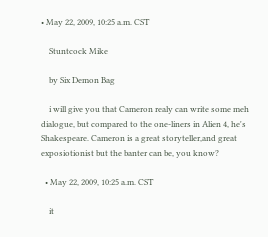• May 22, 2009, 10:25 a.m. CST

    Stuntcock Mike

    by Six Demon Bag

    i will give you that Cameron realy can write some meh dialogue, but compared to the one-liners in Alien 4, he's Shakespeare. Cameron is a great storyteller,and great exposiotionist but the banter can be, you know?

  • May 22, 2009, 10:25 a.m. CST

    it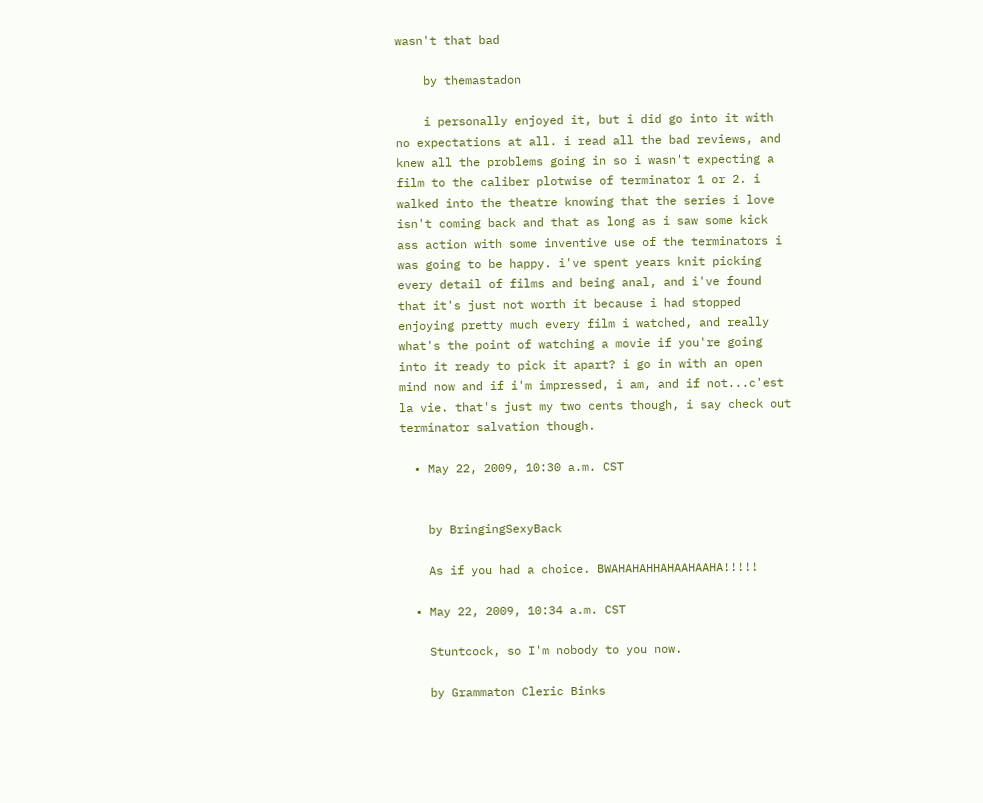wasn't that bad

    by themastadon

    i personally enjoyed it, but i did go into it with no expectations at all. i read all the bad reviews, and knew all the problems going in so i wasn't expecting a film to the caliber plotwise of terminator 1 or 2. i walked into the theatre knowing that the series i love isn't coming back and that as long as i saw some kick ass action with some inventive use of the terminators i was going to be happy. i've spent years knit picking every detail of films and being anal, and i've found that it's just not worth it because i had stopped enjoying pretty much every film i watched, and really what's the point of watching a movie if you're going into it ready to pick it apart? i go in with an open mind now and if i'm impressed, i am, and if not...c'est la vie. that's just my two cents though, i say check out terminator salvation though.

  • May 22, 2009, 10:30 a.m. CST


    by BringingSexyBack

    As if you had a choice. BWAHAHAHHAHAAHAAHA!!!!!

  • May 22, 2009, 10:34 a.m. CST

    Stuntcock, so I'm nobody to you now.

    by Grammaton Cleric Binks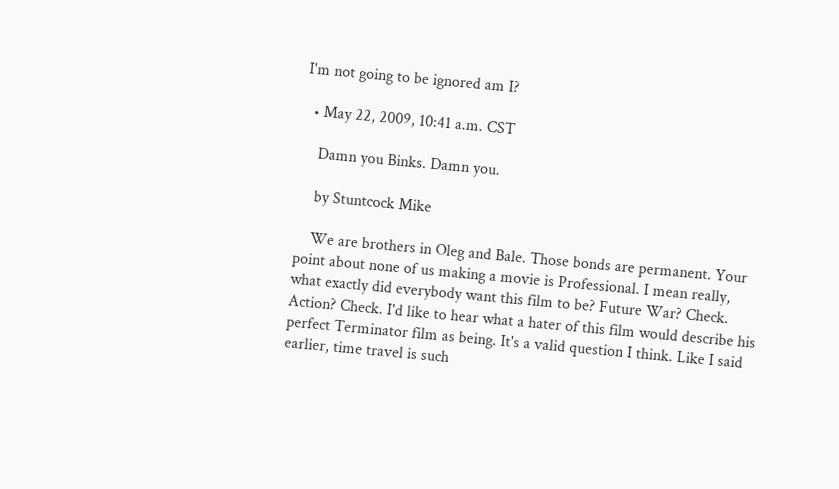I'm not going to be ignored am I?

  • May 22, 2009, 10:41 a.m. CST

    Damn you Binks. Damn you.

    by Stuntcock Mike

    We are brothers in Oleg and Bale. Those bonds are permanent. Your point about none of us making a movie is Professional. I mean really, what exactly did everybody want this film to be? Future War? Check. Action? Check. I'd like to hear what a hater of this film would describe his perfect Terminator film as being. It's a valid question I think. Like I said earlier, time travel is such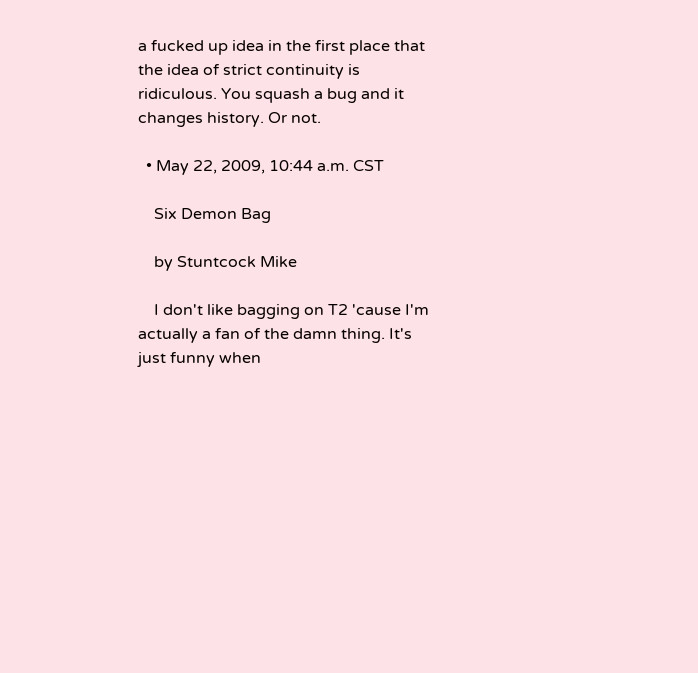a fucked up idea in the first place that the idea of strict continuity is ridiculous. You squash a bug and it changes history. Or not.

  • May 22, 2009, 10:44 a.m. CST

    Six Demon Bag

    by Stuntcock Mike

    I don't like bagging on T2 'cause I'm actually a fan of the damn thing. It's just funny when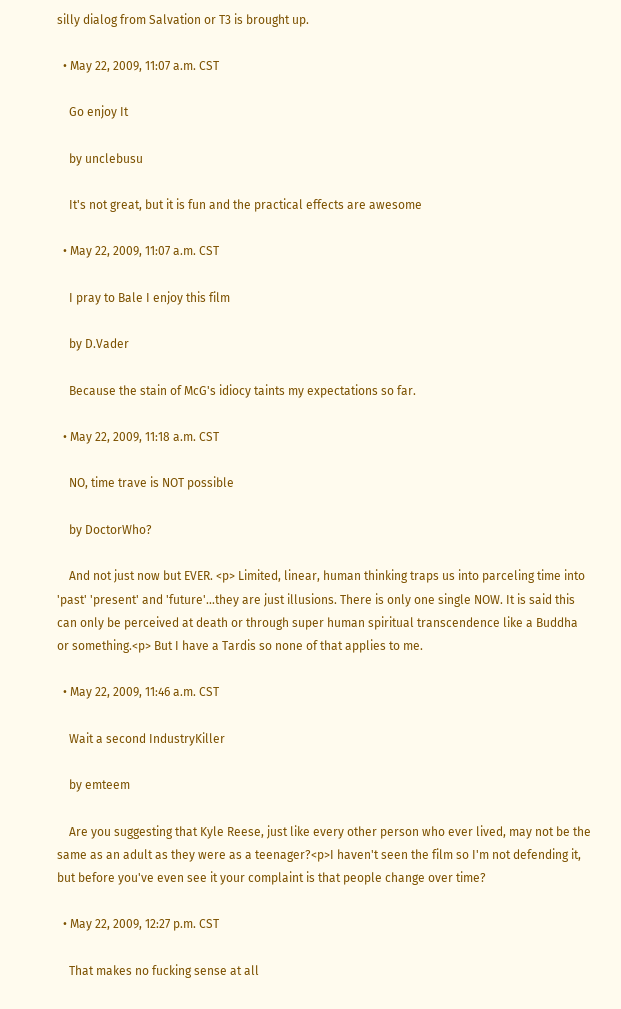silly dialog from Salvation or T3 is brought up.

  • May 22, 2009, 11:07 a.m. CST

    Go enjoy It

    by unclebusu

    It's not great, but it is fun and the practical effects are awesome

  • May 22, 2009, 11:07 a.m. CST

    I pray to Bale I enjoy this film

    by D.Vader

    Because the stain of McG's idiocy taints my expectations so far.

  • May 22, 2009, 11:18 a.m. CST

    NO, time trave is NOT possible

    by DoctorWho?

    And not just now but EVER. <p> Limited, linear, human thinking traps us into parceling time into 'past' 'present' and 'future'...they are just illusions. There is only one single NOW. It is said this can only be perceived at death or through super human spiritual transcendence like a Buddha or something.<p> But I have a Tardis so none of that applies to me.

  • May 22, 2009, 11:46 a.m. CST

    Wait a second IndustryKiller

    by emteem

    Are you suggesting that Kyle Reese, just like every other person who ever lived, may not be the same as an adult as they were as a teenager?<p>I haven't seen the film so I'm not defending it, but before you've even see it your complaint is that people change over time?

  • May 22, 2009, 12:27 p.m. CST

    That makes no fucking sense at all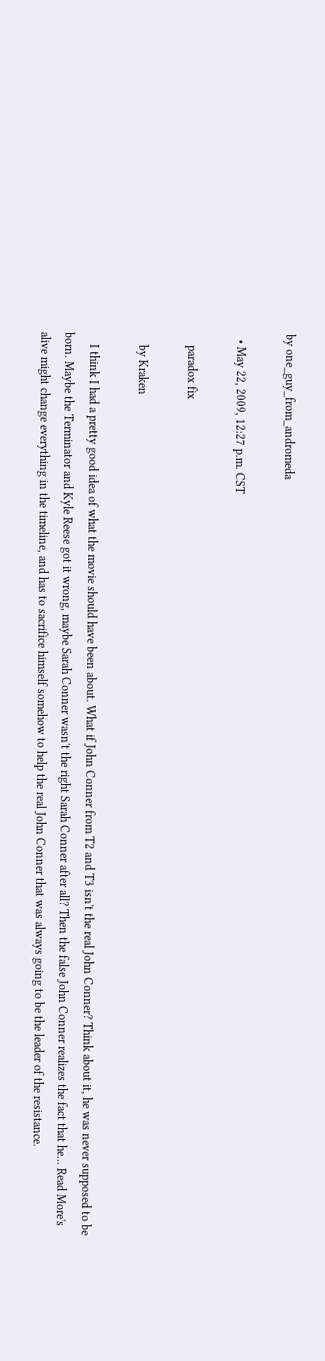by one_guy_from_andromeda

  • May 22, 2009, 12:27 p.m. CST

    paradox fix

    by Kraken

    I think I had a pretty good idea of what the movie should have been about. What if John Conner from T2 and T3 isn't the real John Conner? Think about it, he was never supposed to be born. Maybe the Terminator and Kyle Reese got it wrong, maybe Sarah Conner wasn't the right Sarah Conner after all? Then the false John Conner realizes the fact that he... Read More's alive might change everything in the timeline, and has to sacrifice himself somehow to help the real John Conner that was always going to be the leader of the resistance.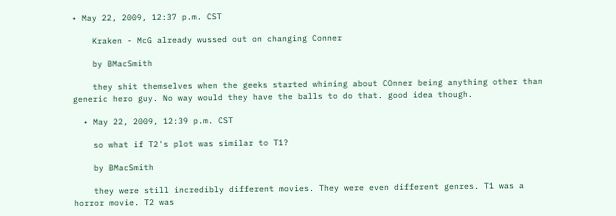• May 22, 2009, 12:37 p.m. CST

    Kraken - McG already wussed out on changing Conner

    by BMacSmith

    they shit themselves when the geeks started whining about COnner being anything other than generic hero guy. No way would they have the balls to do that. good idea though.

  • May 22, 2009, 12:39 p.m. CST

    so what if T2's plot was similar to T1?

    by BMacSmith

    they were still incredibly different movies. They were even different genres. T1 was a horror movie. T2 was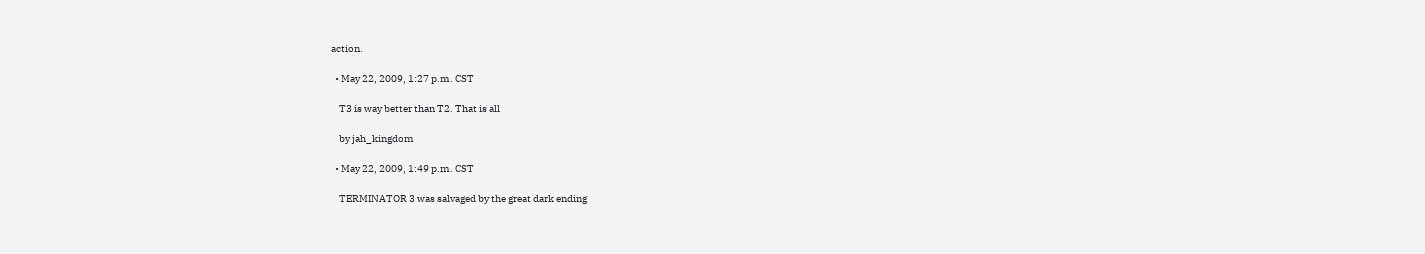action.

  • May 22, 2009, 1:27 p.m. CST

    T3 is way better than T2. That is all

    by jah_kingdom

  • May 22, 2009, 1:49 p.m. CST

    TERMINATOR 3 was salvaged by the great dark ending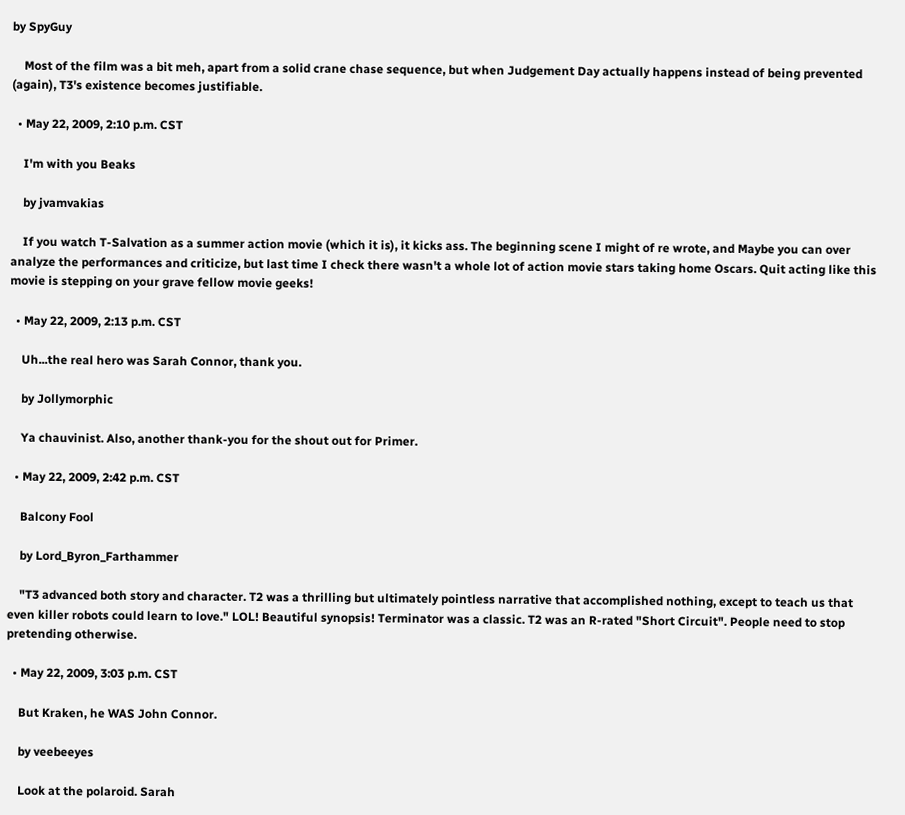by SpyGuy

    Most of the film was a bit meh, apart from a solid crane chase sequence, but when Judgement Day actually happens instead of being prevented (again), T3's existence becomes justifiable.

  • May 22, 2009, 2:10 p.m. CST

    I'm with you Beaks

    by jvamvakias

    If you watch T-Salvation as a summer action movie (which it is), it kicks ass. The beginning scene I might of re wrote, and Maybe you can over analyze the performances and criticize, but last time I check there wasn't a whole lot of action movie stars taking home Oscars. Quit acting like this movie is stepping on your grave fellow movie geeks!

  • May 22, 2009, 2:13 p.m. CST

    Uh...the real hero was Sarah Connor, thank you.

    by Jollymorphic

    Ya chauvinist. Also, another thank-you for the shout out for Primer.

  • May 22, 2009, 2:42 p.m. CST

    Balcony Fool

    by Lord_Byron_Farthammer

    "T3 advanced both story and character. T2 was a thrilling but ultimately pointless narrative that accomplished nothing, except to teach us that even killer robots could learn to love." LOL! Beautiful synopsis! Terminator was a classic. T2 was an R-rated "Short Circuit". People need to stop pretending otherwise.

  • May 22, 2009, 3:03 p.m. CST

    But Kraken, he WAS John Connor.

    by veebeeyes

    Look at the polaroid. Sarah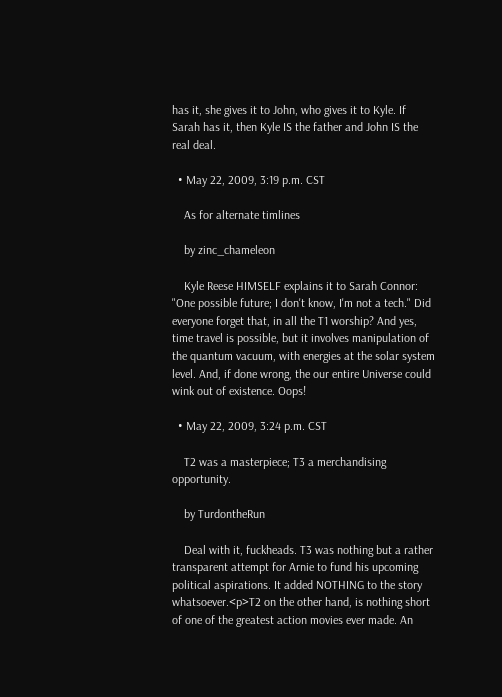has it, she gives it to John, who gives it to Kyle. If Sarah has it, then Kyle IS the father and John IS the real deal.

  • May 22, 2009, 3:19 p.m. CST

    As for alternate timlines

    by zinc_chameleon

    Kyle Reese HIMSELF explains it to Sarah Connor: "One possible future; I don't know, I'm not a tech." Did everyone forget that, in all the T1 worship? And yes, time travel is possible, but it involves manipulation of the quantum vacuum, with energies at the solar system level. And, if done wrong, the our entire Universe could wink out of existence. Oops!

  • May 22, 2009, 3:24 p.m. CST

    T2 was a masterpiece; T3 a merchandising opportunity.

    by TurdontheRun

    Deal with it, fuckheads. T3 was nothing but a rather transparent attempt for Arnie to fund his upcoming political aspirations. It added NOTHING to the story whatsoever.<p>T2 on the other hand, is nothing short of one of the greatest action movies ever made. An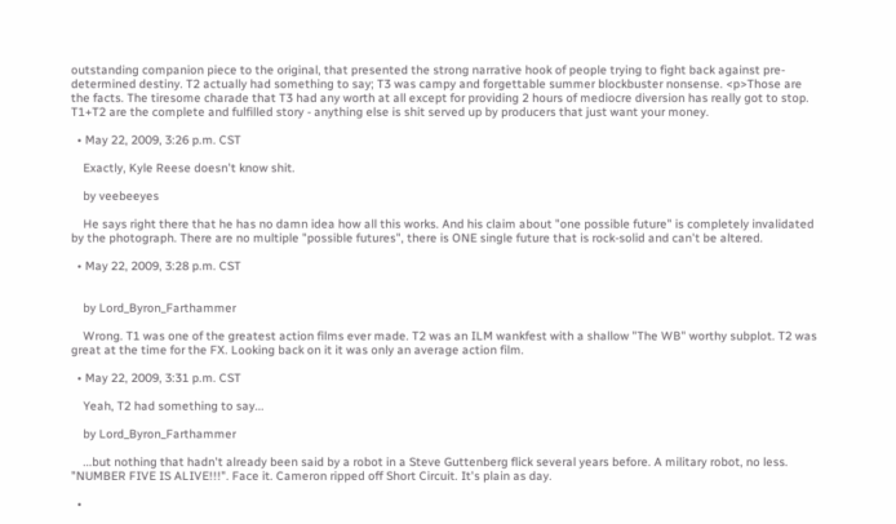outstanding companion piece to the original, that presented the strong narrative hook of people trying to fight back against pre-determined destiny. T2 actually had something to say; T3 was campy and forgettable summer blockbuster nonsense. <p>Those are the facts. The tiresome charade that T3 had any worth at all except for providing 2 hours of mediocre diversion has really got to stop. T1+T2 are the complete and fulfilled story - anything else is shit served up by producers that just want your money.

  • May 22, 2009, 3:26 p.m. CST

    Exactly, Kyle Reese doesn't know shit.

    by veebeeyes

    He says right there that he has no damn idea how all this works. And his claim about "one possible future" is completely invalidated by the photograph. There are no multiple "possible futures", there is ONE single future that is rock-solid and can't be altered.

  • May 22, 2009, 3:28 p.m. CST


    by Lord_Byron_Farthammer

    Wrong. T1 was one of the greatest action films ever made. T2 was an ILM wankfest with a shallow "The WB" worthy subplot. T2 was great at the time for the FX. Looking back on it it was only an average action film.

  • May 22, 2009, 3:31 p.m. CST

    Yeah, T2 had something to say...

    by Lord_Byron_Farthammer

    ...but nothing that hadn't already been said by a robot in a Steve Guttenberg flick several years before. A military robot, no less. "NUMBER FIVE IS ALIVE!!!". Face it. Cameron ripped off Short Circuit. It's plain as day.

  •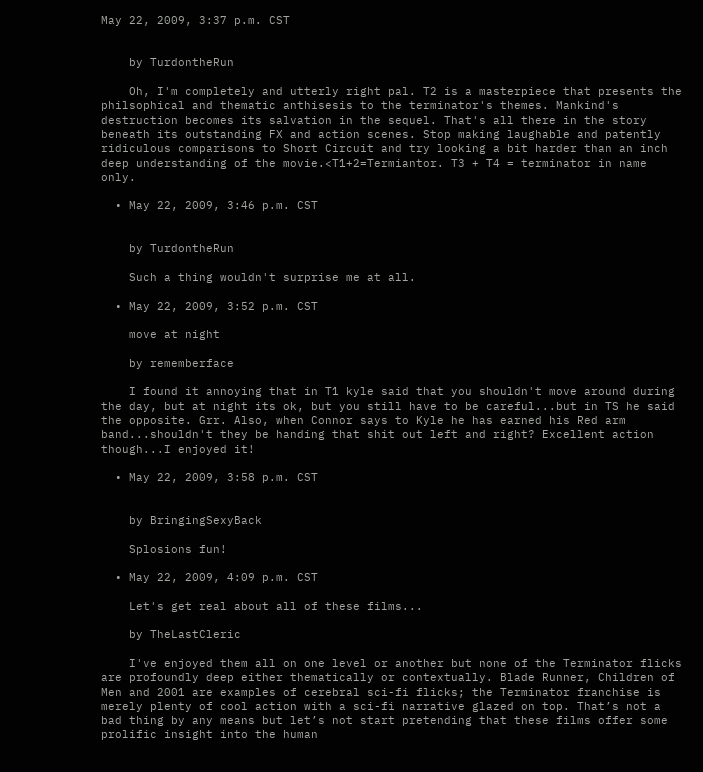May 22, 2009, 3:37 p.m. CST


    by TurdontheRun

    Oh, I'm completely and utterly right pal. T2 is a masterpiece that presents the philsophical and thematic anthisesis to the terminator's themes. Mankind's destruction becomes its salvation in the sequel. That's all there in the story beneath its outstanding FX and action scenes. Stop making laughable and patently ridiculous comparisons to Short Circuit and try looking a bit harder than an inch deep understanding of the movie.<T1+2=Termiantor. T3 + T4 = terminator in name only.

  • May 22, 2009, 3:46 p.m. CST


    by TurdontheRun

    Such a thing wouldn't surprise me at all.

  • May 22, 2009, 3:52 p.m. CST

    move at night

    by rememberface

    I found it annoying that in T1 kyle said that you shouldn't move around during the day, but at night its ok, but you still have to be careful...but in TS he said the opposite. Grr. Also, when Connor says to Kyle he has earned his Red arm band...shouldn't they be handing that shit out left and right? Excellent action though...I enjoyed it!

  • May 22, 2009, 3:58 p.m. CST


    by BringingSexyBack

    Splosions fun!

  • May 22, 2009, 4:09 p.m. CST

    Let's get real about all of these films...

    by TheLastCleric

    I've enjoyed them all on one level or another but none of the Terminator flicks are profoundly deep either thematically or contextually. Blade Runner, Children of Men and 2001 are examples of cerebral sci-fi flicks; the Terminator franchise is merely plenty of cool action with a sci-fi narrative glazed on top. That’s not a bad thing by any means but let’s not start pretending that these films offer some prolific insight into the human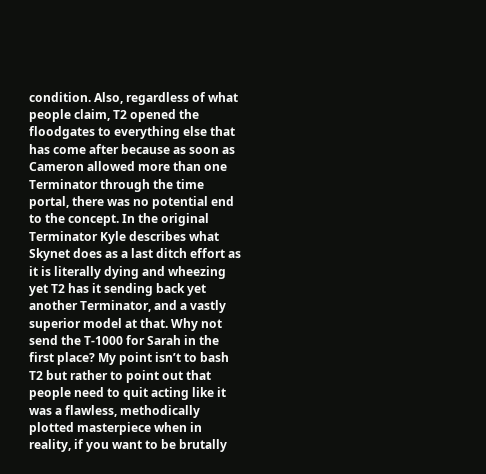condition. Also, regardless of what people claim, T2 opened the floodgates to everything else that has come after because as soon as Cameron allowed more than one Terminator through the time portal, there was no potential end to the concept. In the original Terminator Kyle describes what Skynet does as a last ditch effort as it is literally dying and wheezing yet T2 has it sending back yet another Terminator, and a vastly superior model at that. Why not send the T-1000 for Sarah in the first place? My point isn’t to bash T2 but rather to point out that people need to quit acting like it was a flawless, methodically plotted masterpiece when in reality, if you want to be brutally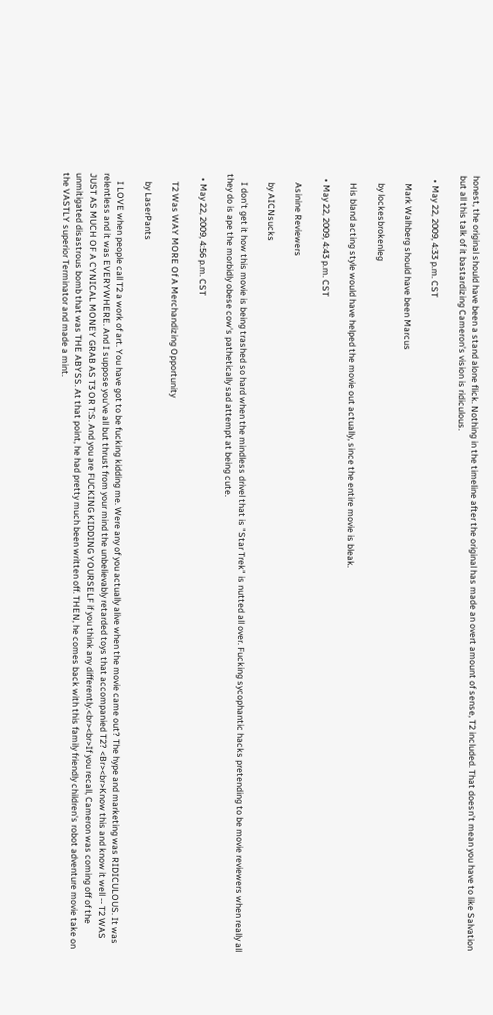honest, the original should have been a stand alone flick. Nothing in the timeline after the original has made an overt amount of sense, T2 included. That doesn’t mean you have to like Salvation but all this talk of it bastardizing Cameron’s vision is ridiculous.

  • May 22, 2009, 4:33 p.m. CST

    Mark Walhberg should have been Marcus

    by lockesbrokenleg

    His bland acting style would have helped the movie out actually, since the entire movie is bleak.

  • May 22, 2009, 4:43 p.m. CST

    Asinine Reviewers

    by AICNsucks

    I don't get it how this movie is being trashed so hard when the mindless drivel that is "Star Trek" is nutted all over. Fucking sycophantic hacks pretending to be movie reviewers when really all they do is ape the morbidly obese cow's pathetically sad attempt at being cute.

  • May 22, 2009, 4:56 p.m. CST

    T2 Was WAY MORE Of A Merchandizing Opportunity

    by LaserPants

    I LOVE when people call T2 a work of art. You have got to be fucking kidding me. Were any of you actually alive when the movie came out? The hype and marketing was RIDICULOUS. It was relentless and it was EVERYWHERE. And I suppose you've all but thrust from your mind the unbelievably retarded toys that accompanied T2? <Br><br>Know this and know it well -- T2 WAS JUST AS MUCH OF A CYNICAL MONEY GRAB AS T3 OR T:S. And you are FUCKING KIDDING YOURSELF if you think any differently.<br><br>If you recall, Cameron was coming off of the unmitigated disastrous bomb that was THE ABYSS. At that point, he had pretty much been written off. THEN, he comes back with this family friendly children's robot adventure movie take on the VASTLY superior Terminator and made a mint.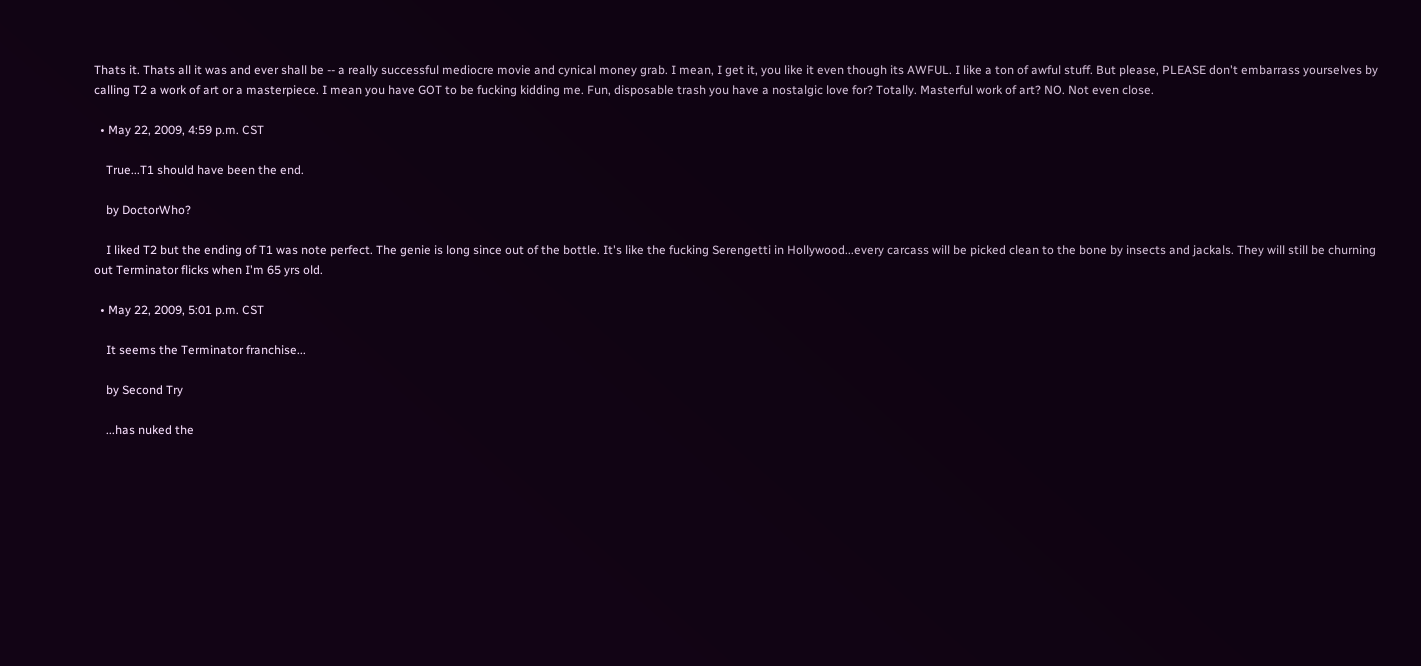Thats it. Thats all it was and ever shall be -- a really successful mediocre movie and cynical money grab. I mean, I get it, you like it even though its AWFUL. I like a ton of awful stuff. But please, PLEASE don't embarrass yourselves by calling T2 a work of art or a masterpiece. I mean you have GOT to be fucking kidding me. Fun, disposable trash you have a nostalgic love for? Totally. Masterful work of art? NO. Not even close.

  • May 22, 2009, 4:59 p.m. CST

    True...T1 should have been the end.

    by DoctorWho?

    I liked T2 but the ending of T1 was note perfect. The genie is long since out of the bottle. It's like the fucking Serengetti in Hollywood...every carcass will be picked clean to the bone by insects and jackals. They will still be churning out Terminator flicks when I'm 65 yrs old.

  • May 22, 2009, 5:01 p.m. CST

    It seems the Terminator franchise...

    by Second Try

    ...has nuked the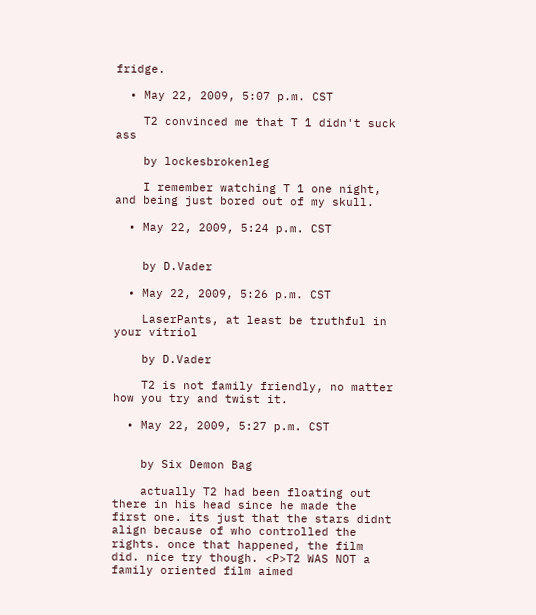fridge.

  • May 22, 2009, 5:07 p.m. CST

    T2 convinced me that T 1 didn't suck ass

    by lockesbrokenleg

    I remember watching T 1 one night, and being just bored out of my skull.

  • May 22, 2009, 5:24 p.m. CST


    by D.Vader

  • May 22, 2009, 5:26 p.m. CST

    LaserPants, at least be truthful in your vitriol

    by D.Vader

    T2 is not family friendly, no matter how you try and twist it.

  • May 22, 2009, 5:27 p.m. CST


    by Six Demon Bag

    actually T2 had been floating out there in his head since he made the first one. its just that the stars didnt align because of who controlled the rights. once that happened, the film did. nice try though. <P>T2 WAS NOT a family oriented film aimed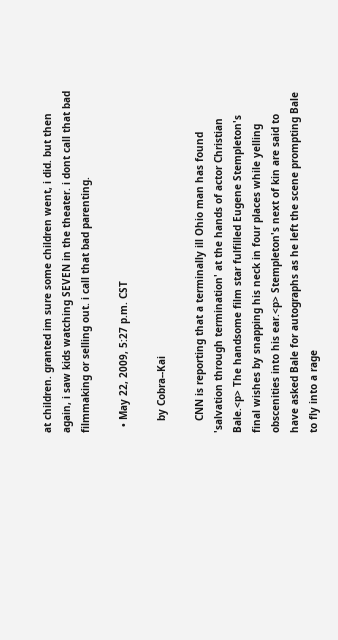at children. granted im sure some children went, i did. but then again, i saw kids watching SEVEN in the theater. i dont call that bad filmmaking or selling out. i call that bad parenting.

  • May 22, 2009, 5:27 p.m. CST

    by Cobra--Kai

    CNN is reporting that a terminally ill Ohio man has found 'salvation through termination' at the hands of actor Christian Bale.<p> The handsome film star fulfilled Eugene Stempleton's final wishes by snapping his neck in four places while yelling obscenities into his ear.<p> Stempleton's next of kin are said to have asked Bale for autographs as he left the scene prompting Bale to fly into a rage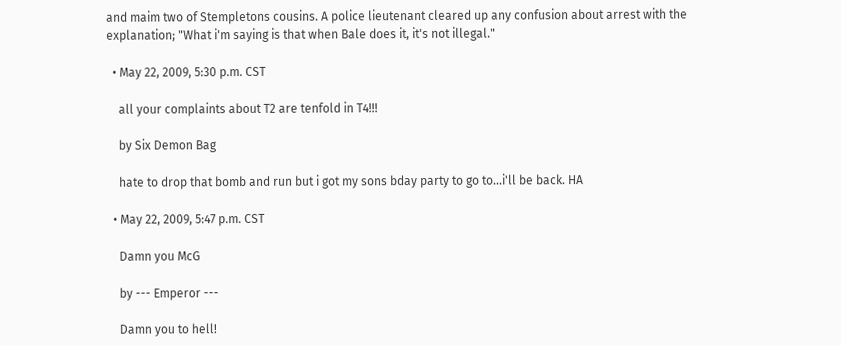and maim two of Stempletons cousins. A police lieutenant cleared up any confusion about arrest with the explanation; "What i'm saying is that when Bale does it, it's not illegal."

  • May 22, 2009, 5:30 p.m. CST

    all your complaints about T2 are tenfold in T4!!!

    by Six Demon Bag

    hate to drop that bomb and run but i got my sons bday party to go to...i'll be back. HA

  • May 22, 2009, 5:47 p.m. CST

    Damn you McG

    by --- Emperor ---

    Damn you to hell!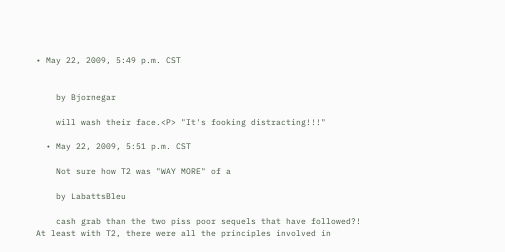• May 22, 2009, 5:49 p.m. CST


    by Bjornegar

    will wash their face.<P> "It's fooking distracting!!!"

  • May 22, 2009, 5:51 p.m. CST

    Not sure how T2 was "WAY MORE" of a

    by LabattsBleu

    cash grab than the two piss poor sequels that have followed?! At least with T2, there were all the principles involved in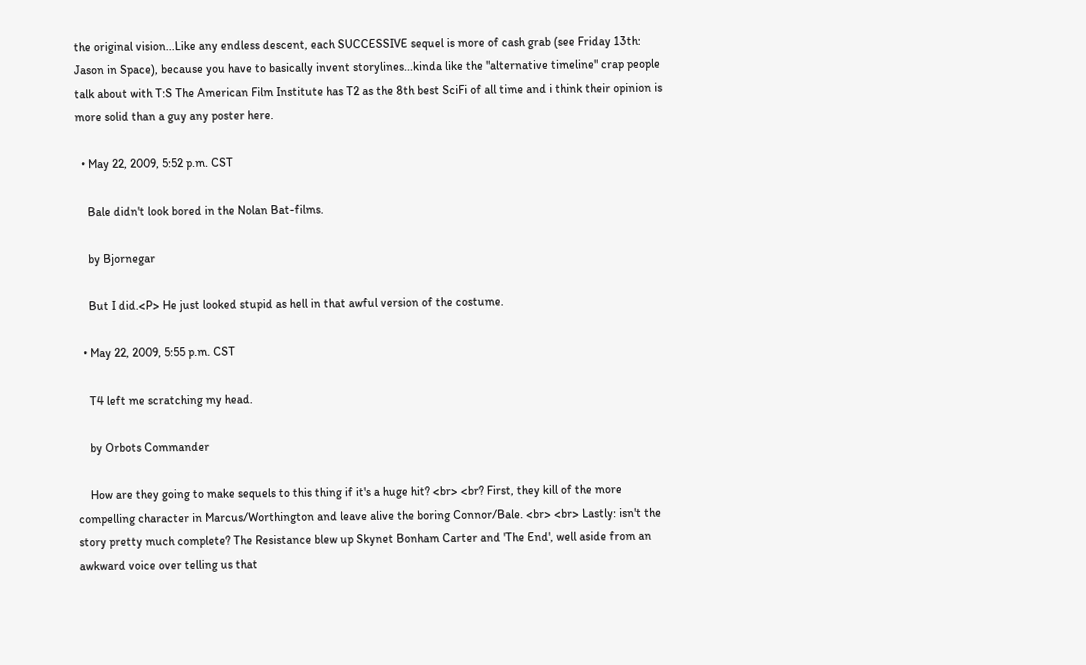the original vision...Like any endless descent, each SUCCESSIVE sequel is more of cash grab (see Friday 13th: Jason in Space), because you have to basically invent storylines...kinda like the "alternative timeline" crap people talk about with T:S The American Film Institute has T2 as the 8th best SciFi of all time and i think their opinion is more solid than a guy any poster here.

  • May 22, 2009, 5:52 p.m. CST

    Bale didn't look bored in the Nolan Bat-films.

    by Bjornegar

    But I did.<P> He just looked stupid as hell in that awful version of the costume.

  • May 22, 2009, 5:55 p.m. CST

    T4 left me scratching my head.

    by Orbots Commander

    How are they going to make sequels to this thing if it's a huge hit? <br> <br? First, they kill of the more compelling character in Marcus/Worthington and leave alive the boring Connor/Bale. <br> <br> Lastly: isn't the story pretty much complete? The Resistance blew up Skynet Bonham Carter and 'The End', well aside from an awkward voice over telling us that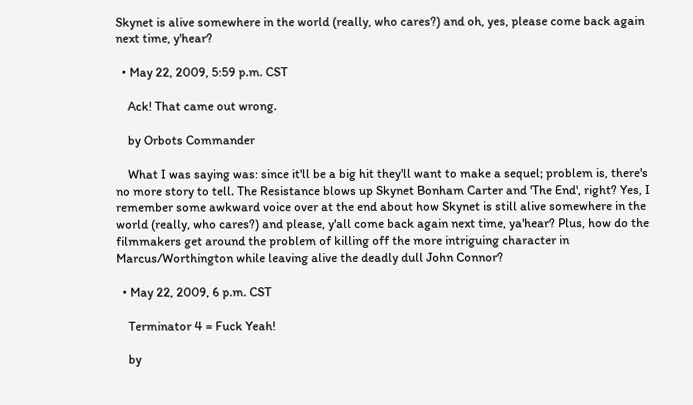Skynet is alive somewhere in the world (really, who cares?) and oh, yes, please come back again next time, y'hear?

  • May 22, 2009, 5:59 p.m. CST

    Ack! That came out wrong.

    by Orbots Commander

    What I was saying was: since it'll be a big hit they'll want to make a sequel; problem is, there's no more story to tell. The Resistance blows up Skynet Bonham Carter and 'The End', right? Yes, I remember some awkward voice over at the end about how Skynet is still alive somewhere in the world (really, who cares?) and please, y'all come back again next time, ya'hear? Plus, how do the filmmakers get around the problem of killing off the more intriguing character in Marcus/Worthington while leaving alive the deadly dull John Connor?

  • May 22, 2009, 6 p.m. CST

    Terminator 4 = Fuck Yeah!

    by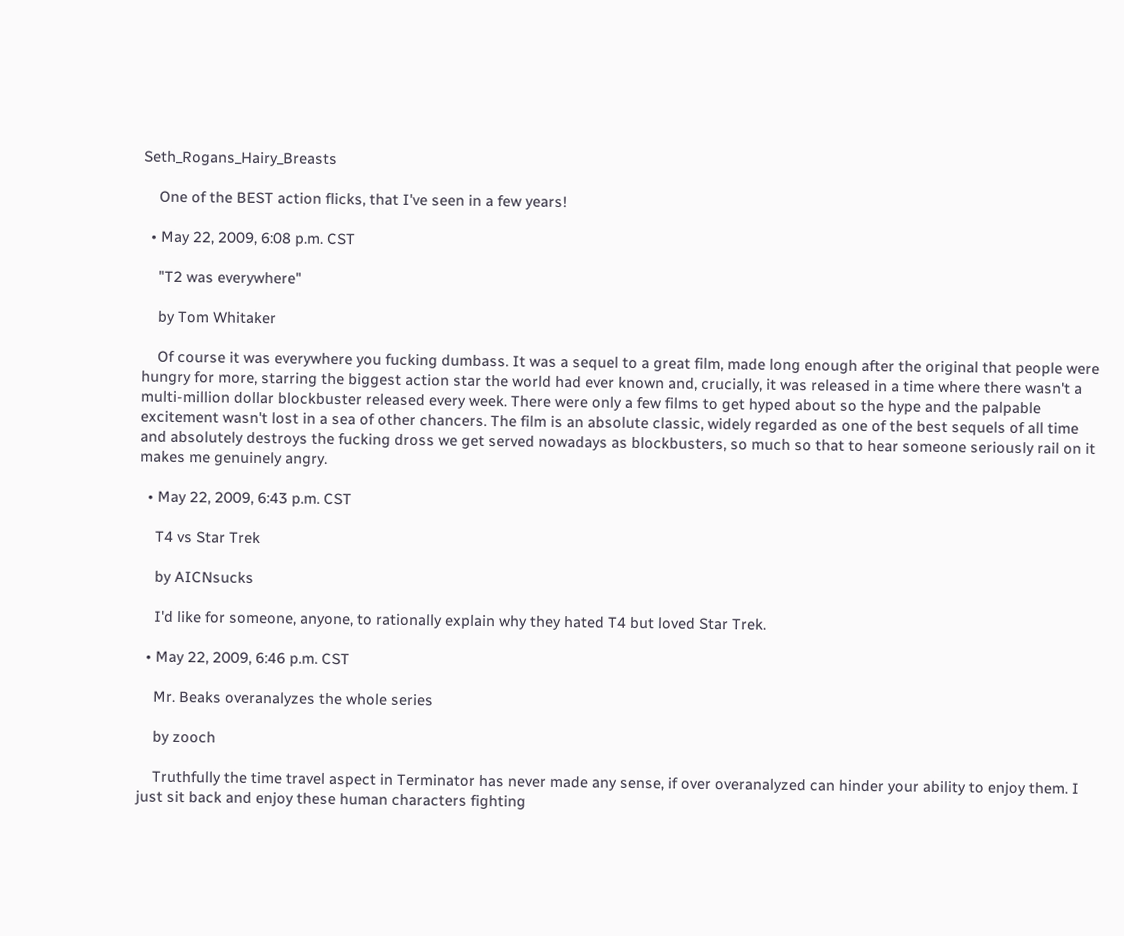Seth_Rogans_Hairy_Breasts

    One of the BEST action flicks, that I've seen in a few years!

  • May 22, 2009, 6:08 p.m. CST

    "T2 was everywhere"

    by Tom Whitaker

    Of course it was everywhere you fucking dumbass. It was a sequel to a great film, made long enough after the original that people were hungry for more, starring the biggest action star the world had ever known and, crucially, it was released in a time where there wasn't a multi-million dollar blockbuster released every week. There were only a few films to get hyped about so the hype and the palpable excitement wasn't lost in a sea of other chancers. The film is an absolute classic, widely regarded as one of the best sequels of all time and absolutely destroys the fucking dross we get served nowadays as blockbusters, so much so that to hear someone seriously rail on it makes me genuinely angry.

  • May 22, 2009, 6:43 p.m. CST

    T4 vs Star Trek

    by AICNsucks

    I'd like for someone, anyone, to rationally explain why they hated T4 but loved Star Trek.

  • May 22, 2009, 6:46 p.m. CST

    Mr. Beaks overanalyzes the whole series

    by zooch

    Truthfully the time travel aspect in Terminator has never made any sense, if over overanalyzed can hinder your ability to enjoy them. I just sit back and enjoy these human characters fighting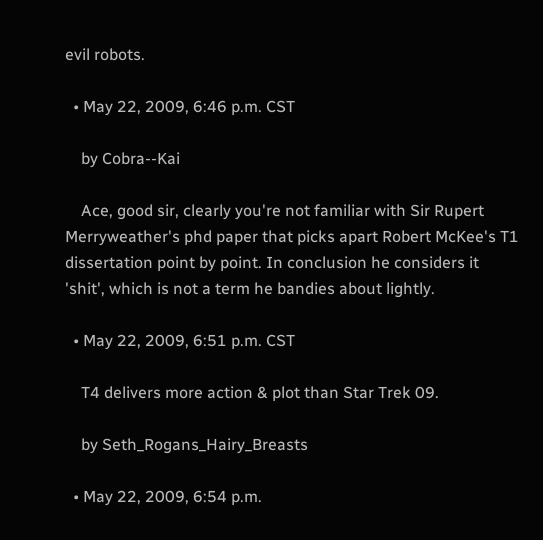evil robots.

  • May 22, 2009, 6:46 p.m. CST

    by Cobra--Kai

    Ace, good sir, clearly you're not familiar with Sir Rupert Merryweather's phd paper that picks apart Robert McKee's T1 dissertation point by point. In conclusion he considers it 'shit', which is not a term he bandies about lightly.

  • May 22, 2009, 6:51 p.m. CST

    T4 delivers more action & plot than Star Trek 09.

    by Seth_Rogans_Hairy_Breasts

  • May 22, 2009, 6:54 p.m.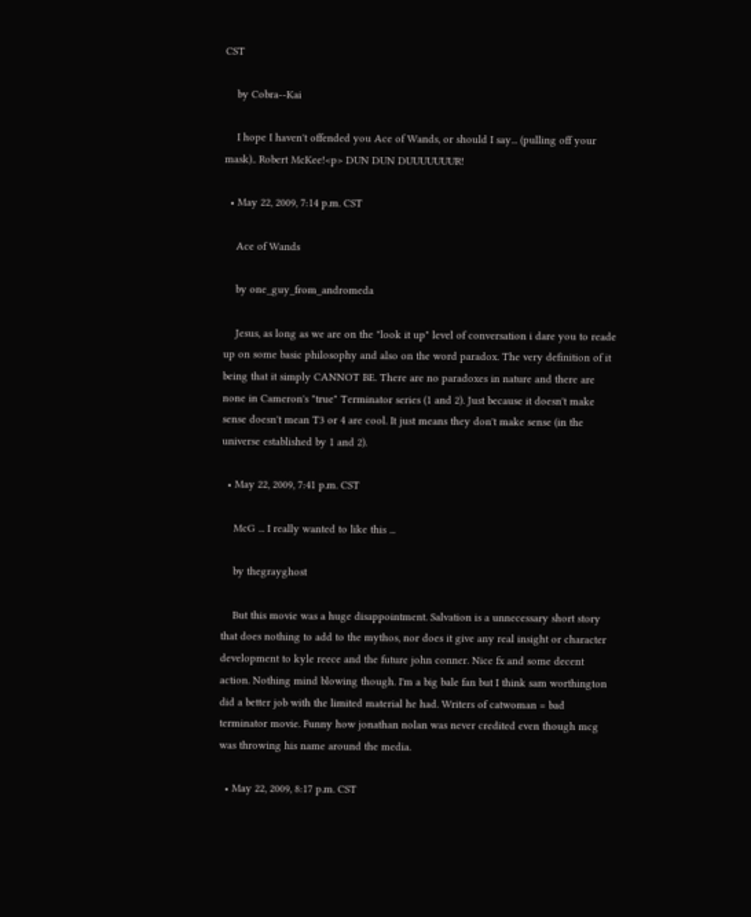CST

    by Cobra--Kai

    I hope I haven't offended you Ace of Wands, or should I say... (pulling off your mask).. Robert McKee!<p> DUN DUN DUUUUUUUR!

  • May 22, 2009, 7:14 p.m. CST

    Ace of Wands

    by one_guy_from_andromeda

    Jesus, as long as we are on the "look it up" level of conversation i dare you to reade up on some basic philosophy and also on the word paradox. The very definition of it being that it simply CANNOT BE. There are no paradoxes in nature and there are none in Cameron's "true" Terminator series (1 and 2). Just because it doesn't make sense doesn't mean T3 or 4 are cool. It just means they don't make sense (in the universe established by 1 and 2).

  • May 22, 2009, 7:41 p.m. CST

    McG ... I really wanted to like this ...

    by thegrayghost

    But this movie was a huge disappointment. Salvation is a unnecessary short story that does nothing to add to the mythos, nor does it give any real insight or character development to kyle reece and the future john conner. Nice fx and some decent action. Nothing mind blowing though. I'm a big bale fan but I think sam worthington did a better job with the limited material he had. Writers of catwoman = bad terminator movie. Funny how jonathan nolan was never credited even though mcg was throwing his name around the media.

  • May 22, 2009, 8:17 p.m. CST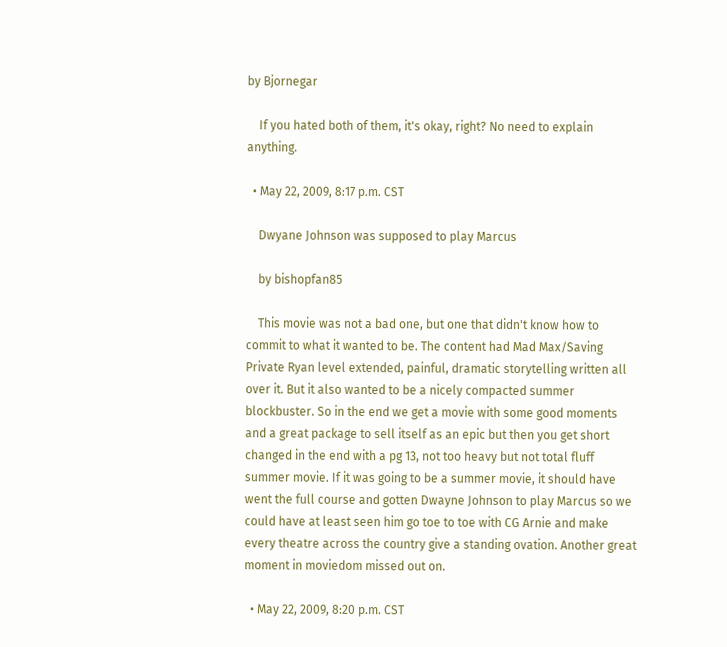by Bjornegar

    If you hated both of them, it's okay, right? No need to explain anything.

  • May 22, 2009, 8:17 p.m. CST

    Dwyane Johnson was supposed to play Marcus

    by bishopfan85

    This movie was not a bad one, but one that didn't know how to commit to what it wanted to be. The content had Mad Max/Saving Private Ryan level extended, painful, dramatic storytelling written all over it. But it also wanted to be a nicely compacted summer blockbuster. So in the end we get a movie with some good moments and a great package to sell itself as an epic but then you get short changed in the end with a pg 13, not too heavy but not total fluff summer movie. If it was going to be a summer movie, it should have went the full course and gotten Dwayne Johnson to play Marcus so we could have at least seen him go toe to toe with CG Arnie and make every theatre across the country give a standing ovation. Another great moment in moviedom missed out on.

  • May 22, 2009, 8:20 p.m. CST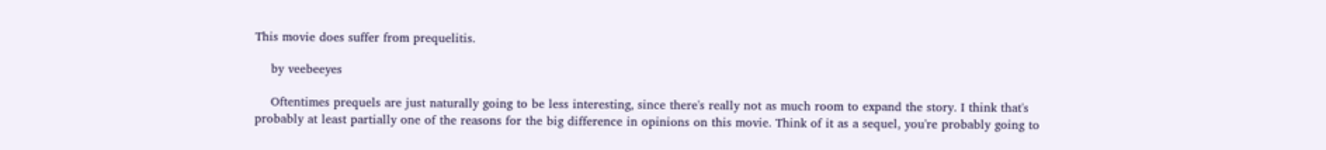This movie does suffer from prequelitis.

    by veebeeyes

    Oftentimes prequels are just naturally going to be less interesting, since there's really not as much room to expand the story. I think that's probably at least partially one of the reasons for the big difference in opinions on this movie. Think of it as a sequel, you're probably going to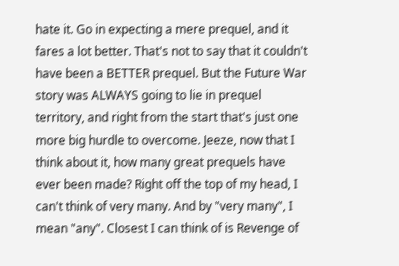hate it. Go in expecting a mere prequel, and it fares a lot better. That's not to say that it couldn't have been a BETTER prequel. But the Future War story was ALWAYS going to lie in prequel territory, and right from the start that's just one more big hurdle to overcome. Jeeze, now that I think about it, how many great prequels have ever been made? Right off the top of my head, I can't think of very many. And by "very many", I mean "any". Closest I can think of is Revenge of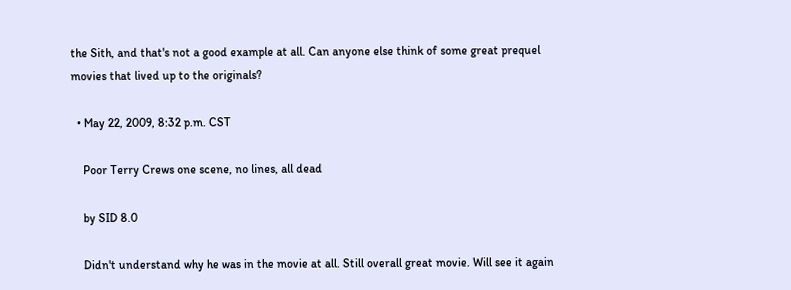the Sith, and that's not a good example at all. Can anyone else think of some great prequel movies that lived up to the originals?

  • May 22, 2009, 8:32 p.m. CST

    Poor Terry Crews one scene, no lines, all dead

    by SID 8.0

    Didn't understand why he was in the movie at all. Still overall great movie. Will see it again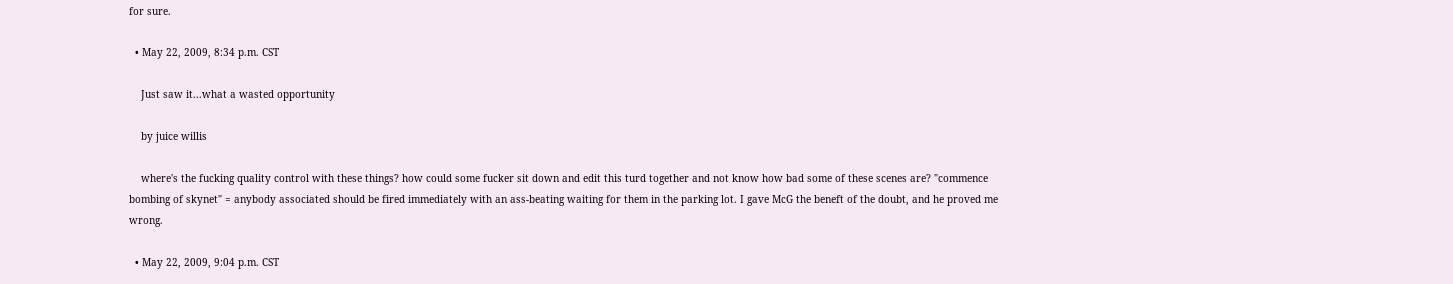for sure.

  • May 22, 2009, 8:34 p.m. CST

    Just saw it...what a wasted opportunity

    by juice willis

    where's the fucking quality control with these things? how could some fucker sit down and edit this turd together and not know how bad some of these scenes are? "commence bombing of skynet" = anybody associated should be fired immediately with an ass-beating waiting for them in the parking lot. I gave McG the beneft of the doubt, and he proved me wrong.

  • May 22, 2009, 9:04 p.m. CST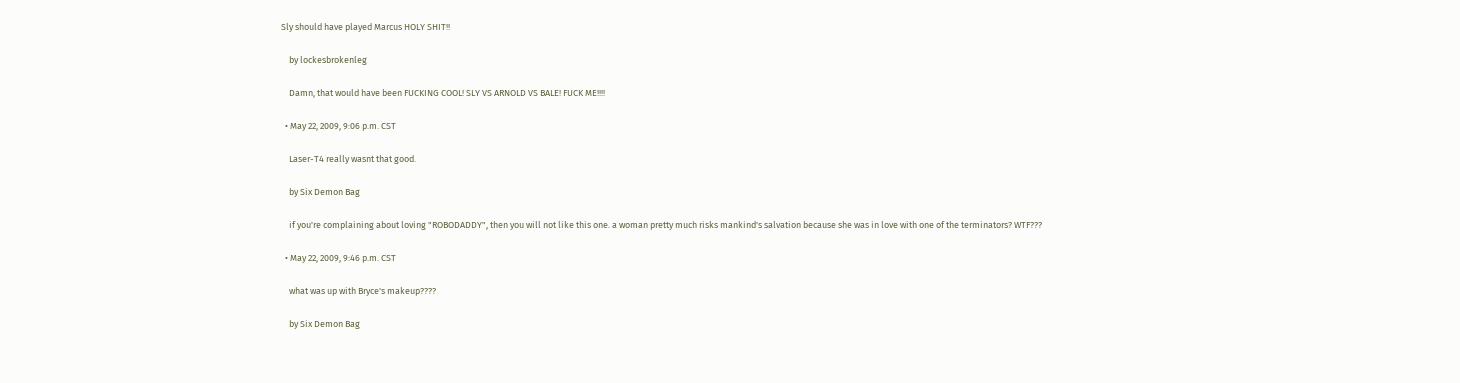Sly should have played Marcus HOLY SHIT!!

    by lockesbrokenleg

    Damn, that would have been FUCKING COOL! SLY VS ARNOLD VS BALE! FUCK ME!!!!

  • May 22, 2009, 9:06 p.m. CST

    Laser-T4 really wasnt that good.

    by Six Demon Bag

    if you're complaining about loving "ROBODADDY", then you will not like this one. a woman pretty much risks mankind's salvation because she was in love with one of the terminators? WTF???

  • May 22, 2009, 9:46 p.m. CST

    what was up with Bryce's makeup????

    by Six Demon Bag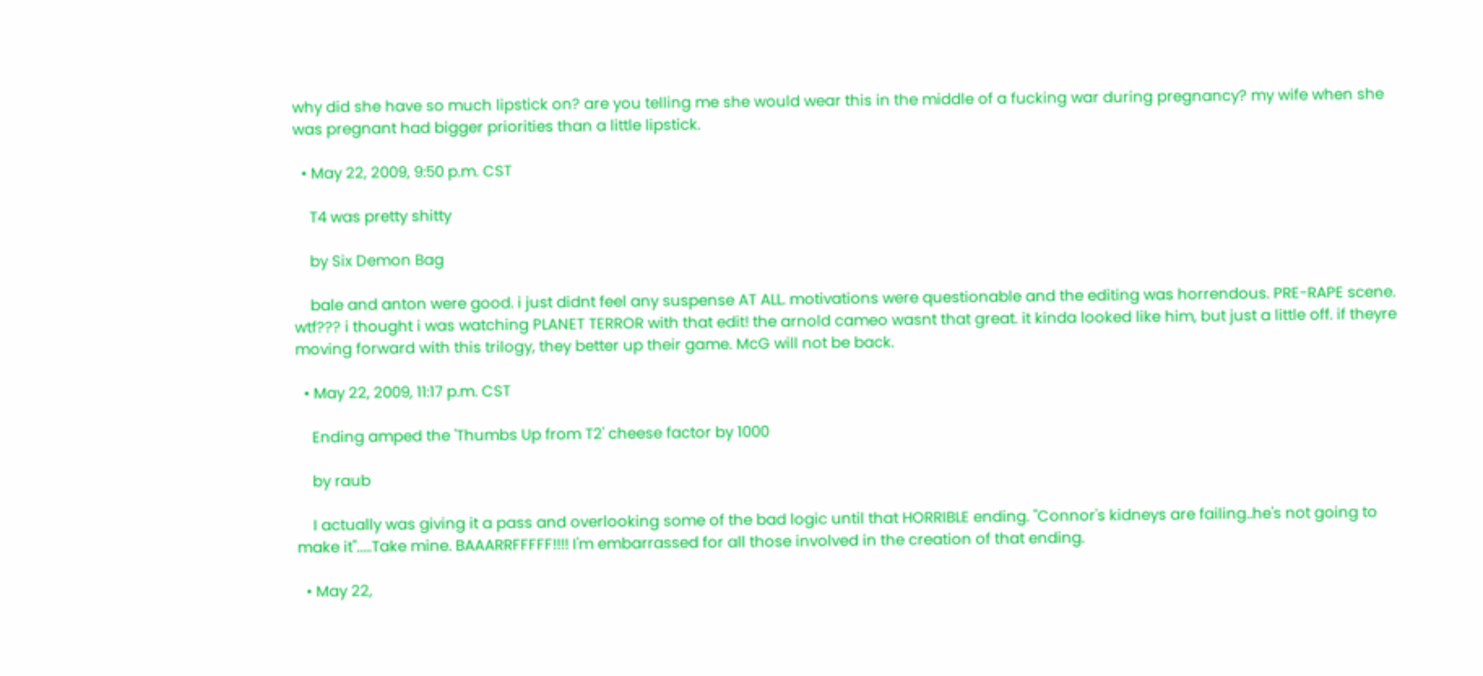why did she have so much lipstick on? are you telling me she would wear this in the middle of a fucking war during pregnancy? my wife when she was pregnant had bigger priorities than a little lipstick.

  • May 22, 2009, 9:50 p.m. CST

    T4 was pretty shitty

    by Six Demon Bag

    bale and anton were good. i just didnt feel any suspense AT ALL. motivations were questionable and the editing was horrendous. PRE-RAPE scene. wtf??? i thought i was watching PLANET TERROR with that edit! the arnold cameo wasnt that great. it kinda looked like him, but just a little off. if theyre moving forward with this trilogy, they better up their game. McG will not be back.

  • May 22, 2009, 11:17 p.m. CST

    Ending amped the 'Thumbs Up from T2' cheese factor by 1000

    by raub

    I actually was giving it a pass and overlooking some of the bad logic until that HORRIBLE ending. "Connor's kidneys are failing..he's not going to make it".....Take mine. BAAARRFFFFF!!!! I'm embarrassed for all those involved in the creation of that ending.

  • May 22,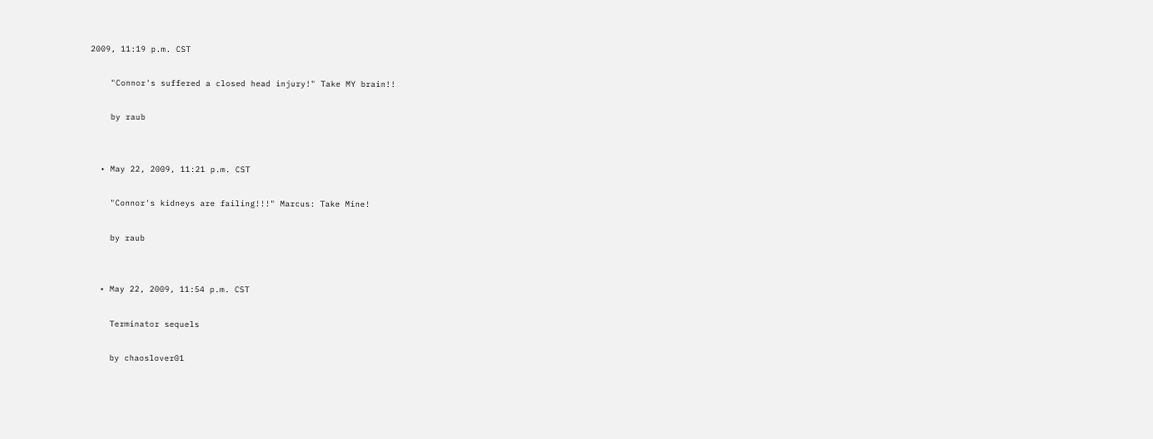2009, 11:19 p.m. CST

    "Connor's suffered a closed head injury!" Take MY brain!!

    by raub


  • May 22, 2009, 11:21 p.m. CST

    "Connor's kidneys are failing!!!" Marcus: Take Mine!

    by raub


  • May 22, 2009, 11:54 p.m. CST

    Terminator sequels

    by chaoslover01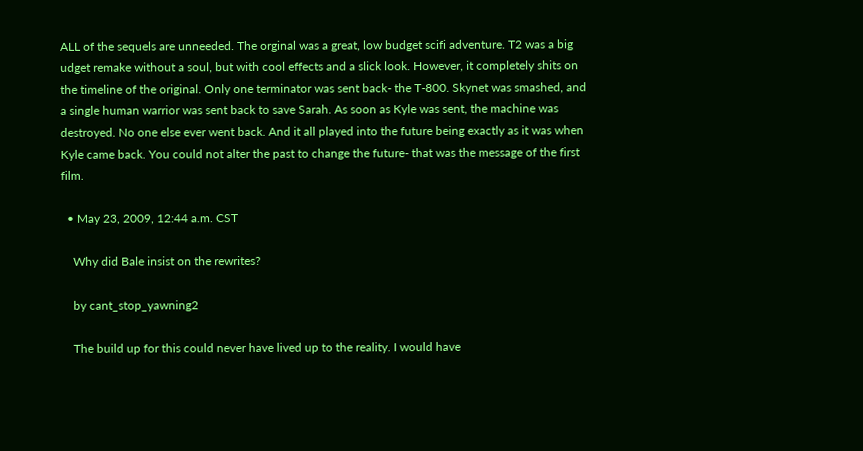ALL of the sequels are unneeded. The orginal was a great, low budget scifi adventure. T2 was a big udget remake without a soul, but with cool effects and a slick look. However, it completely shits on the timeline of the original. Only one terminator was sent back- the T-800. Skynet was smashed, and a single human warrior was sent back to save Sarah. As soon as Kyle was sent, the machine was destroyed. No one else ever went back. And it all played into the future being exactly as it was when Kyle came back. You could not alter the past to change the future- that was the message of the first film.

  • May 23, 2009, 12:44 a.m. CST

    Why did Bale insist on the rewrites?

    by cant_stop_yawning2

    The build up for this could never have lived up to the reality. I would have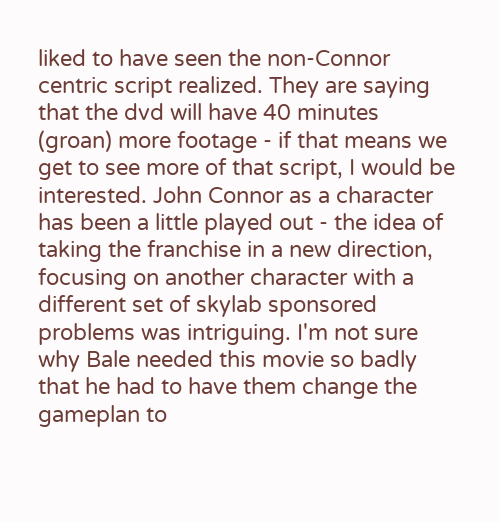liked to have seen the non-Connor centric script realized. They are saying that the dvd will have 40 minutes (groan) more footage - if that means we get to see more of that script, I would be interested. John Connor as a character has been a little played out - the idea of taking the franchise in a new direction, focusing on another character with a different set of skylab sponsored problems was intriguing. I'm not sure why Bale needed this movie so badly that he had to have them change the gameplan to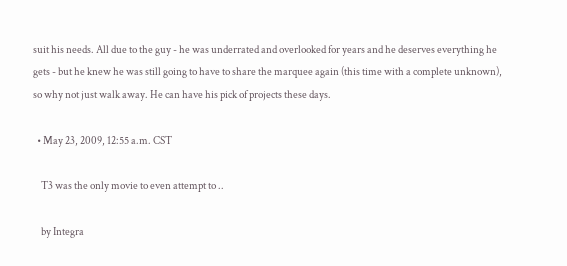suit his needs. All due to the guy - he was underrated and overlooked for years and he deserves everything he gets - but he knew he was still going to have to share the marquee again (this time with a complete unknown), so why not just walk away. He can have his pick of projects these days.

  • May 23, 2009, 12:55 a.m. CST

    T3 was the only movie to even attempt to ..

    by Integra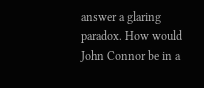answer a glaring paradox. How would John Connor be in a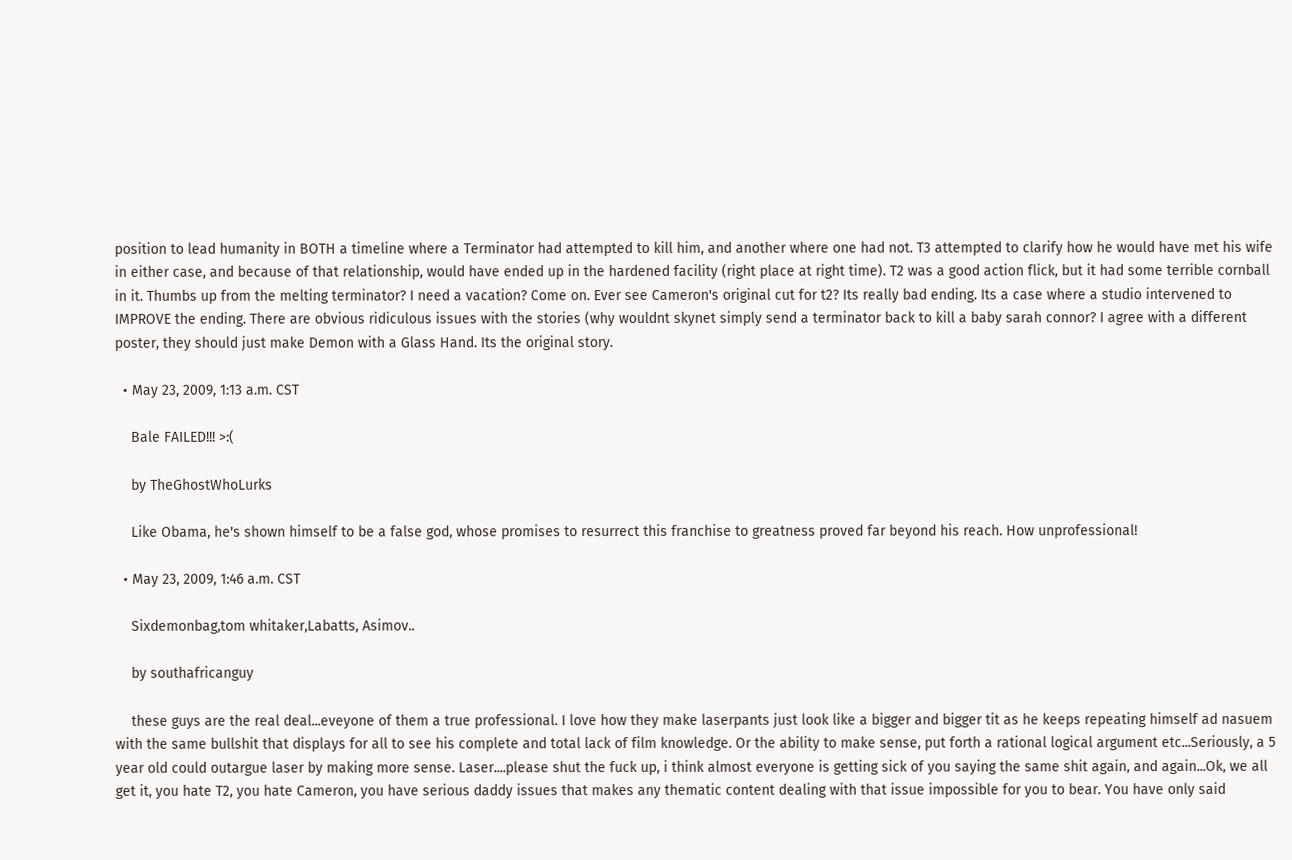position to lead humanity in BOTH a timeline where a Terminator had attempted to kill him, and another where one had not. T3 attempted to clarify how he would have met his wife in either case, and because of that relationship, would have ended up in the hardened facility (right place at right time). T2 was a good action flick, but it had some terrible cornball in it. Thumbs up from the melting terminator? I need a vacation? Come on. Ever see Cameron's original cut for t2? Its really bad ending. Its a case where a studio intervened to IMPROVE the ending. There are obvious ridiculous issues with the stories (why wouldnt skynet simply send a terminator back to kill a baby sarah connor? I agree with a different poster, they should just make Demon with a Glass Hand. Its the original story.

  • May 23, 2009, 1:13 a.m. CST

    Bale FAILED!!! >:(

    by TheGhostWhoLurks

    Like Obama, he's shown himself to be a false god, whose promises to resurrect this franchise to greatness proved far beyond his reach. How unprofessional!

  • May 23, 2009, 1:46 a.m. CST

    Sixdemonbag,tom whitaker,Labatts, Asimov..

    by southafricanguy

    these guys are the real deal...eveyone of them a true professional. I love how they make laserpants just look like a bigger and bigger tit as he keeps repeating himself ad nasuem with the same bullshit that displays for all to see his complete and total lack of film knowledge. Or the ability to make sense, put forth a rational logical argument etc...Seriously, a 5 year old could outargue laser by making more sense. Laser....please shut the fuck up, i think almost everyone is getting sick of you saying the same shit again, and again...Ok, we all get it, you hate T2, you hate Cameron, you have serious daddy issues that makes any thematic content dealing with that issue impossible for you to bear. You have only said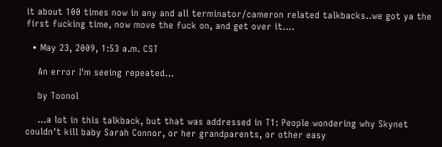it about 100 times now in any and all terminator/cameron related talkbacks..we got ya the first fucking time, now move the fuck on, and get over it....

  • May 23, 2009, 1:53 a.m. CST

    An error I'm seeing repeated...

    by Toonol

    ...a lot in this talkback, but that was addressed in T1: People wondering why Skynet couldn't kill baby Sarah Connor, or her grandparents, or other easy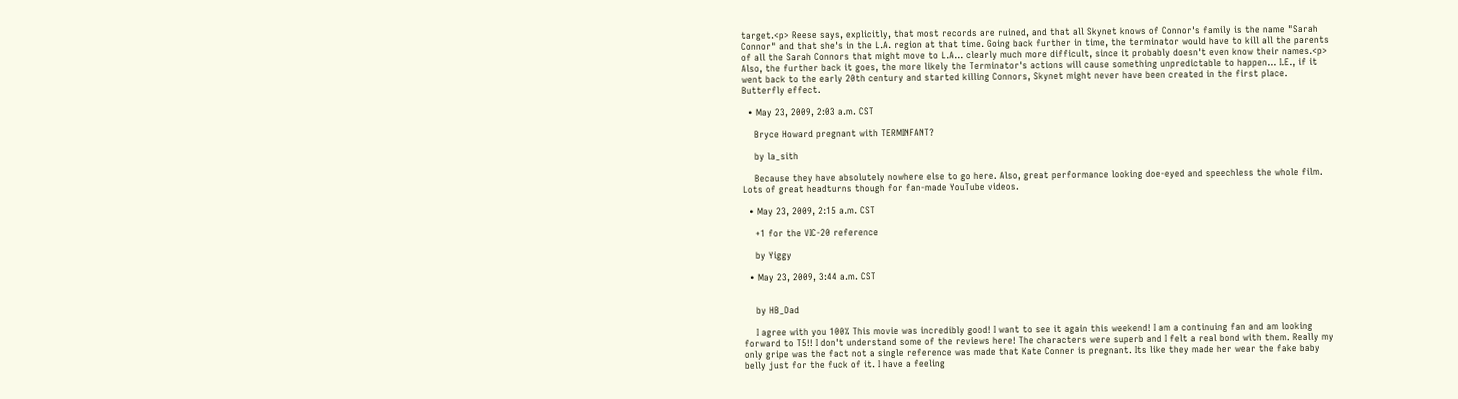target.<p> Reese says, explicitly, that most records are ruined, and that all Skynet knows of Connor's family is the name "Sarah Connor" and that she's in the L.A. region at that time. Going back further in time, the terminator would have to kill all the parents of all the Sarah Connors that might move to L.A... clearly much more difficult, since it probably doesn't even know their names.<p> Also, the further back it goes, the more likely the Terminator's actions will cause something unpredictable to happen... I.E., if it went back to the early 20th century and started killing Connors, Skynet might never have been created in the first place. Butterfly effect.

  • May 23, 2009, 2:03 a.m. CST

    Bryce Howard pregnant with TERMINFANT?

    by la_sith

    Because they have absolutely nowhere else to go here. Also, great performance looking doe-eyed and speechless the whole film. Lots of great headturns though for fan-made YouTube videos.

  • May 23, 2009, 2:15 a.m. CST

    +1 for the VIC-20 reference

    by Yiggy

  • May 23, 2009, 3:44 a.m. CST


    by HB_Dad

    I agree with you 100% This movie was incredibly good! I want to see it again this weekend! I am a continuing fan and am looking forward to T5!! I don't understand some of the reviews here! The characters were superb and I felt a real bond with them. Really my only gripe was the fact not a single reference was made that Kate Conner is pregnant. Its like they made her wear the fake baby belly just for the fuck of it. I have a feeling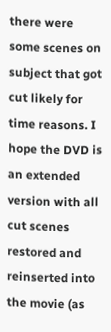there were some scenes on subject that got cut likely for time reasons. I hope the DVD is an extended version with all cut scenes restored and reinserted into the movie (as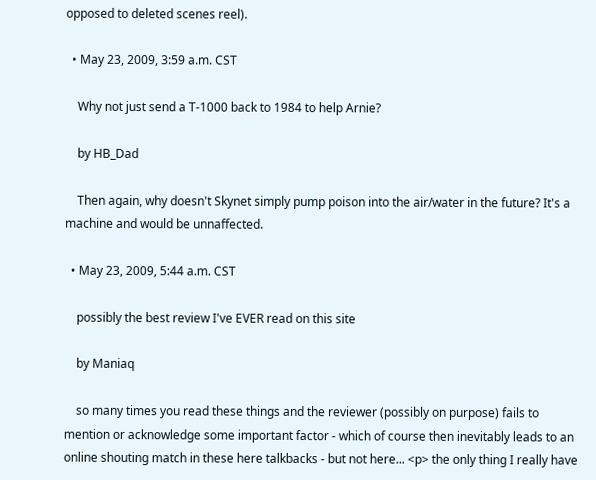opposed to deleted scenes reel).

  • May 23, 2009, 3:59 a.m. CST

    Why not just send a T-1000 back to 1984 to help Arnie?

    by HB_Dad

    Then again, why doesn't Skynet simply pump poison into the air/water in the future? It's a machine and would be unnaffected.

  • May 23, 2009, 5:44 a.m. CST

    possibly the best review I've EVER read on this site

    by Maniaq

    so many times you read these things and the reviewer (possibly on purpose) fails to mention or acknowledge some important factor - which of course then inevitably leads to an online shouting match in these here talkbacks - but not here... <p> the only thing I really have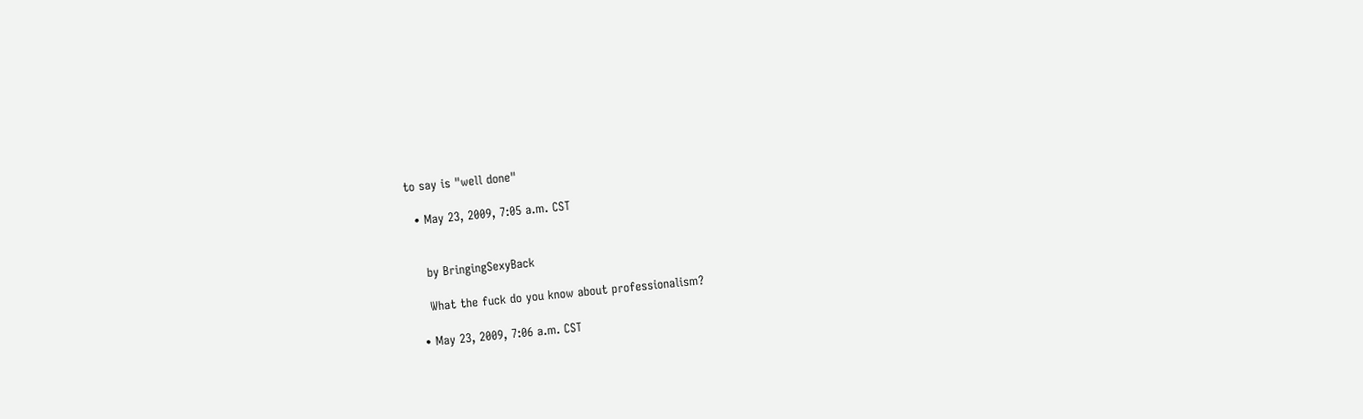to say is "well done"

  • May 23, 2009, 7:05 a.m. CST


    by BringingSexyBack

    What the fuck do you know about professionalism?

  • May 23, 2009, 7:06 a.m. CST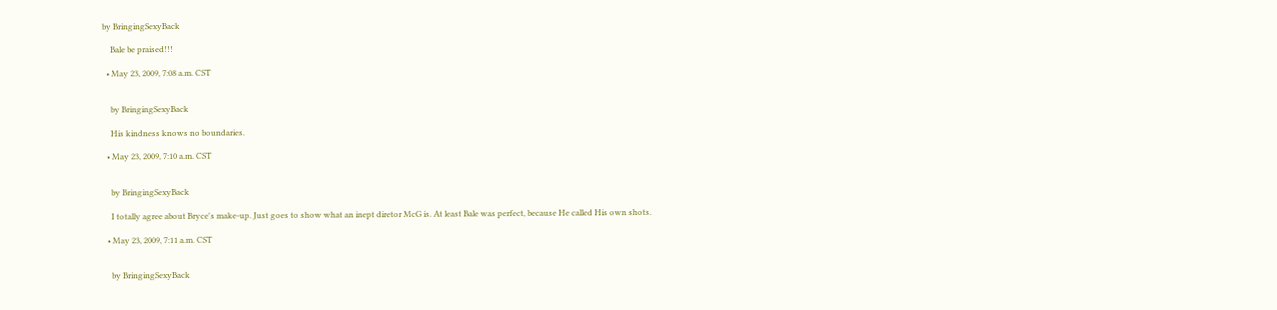by BringingSexyBack

    Bale be praised!!!

  • May 23, 2009, 7:08 a.m. CST


    by BringingSexyBack

    His kindness knows no boundaries.

  • May 23, 2009, 7:10 a.m. CST


    by BringingSexyBack

    I totally agree about Bryce's make-up. Just goes to show what an inept diretor McG is. At least Bale was perfect, because He called His own shots.

  • May 23, 2009, 7:11 a.m. CST


    by BringingSexyBack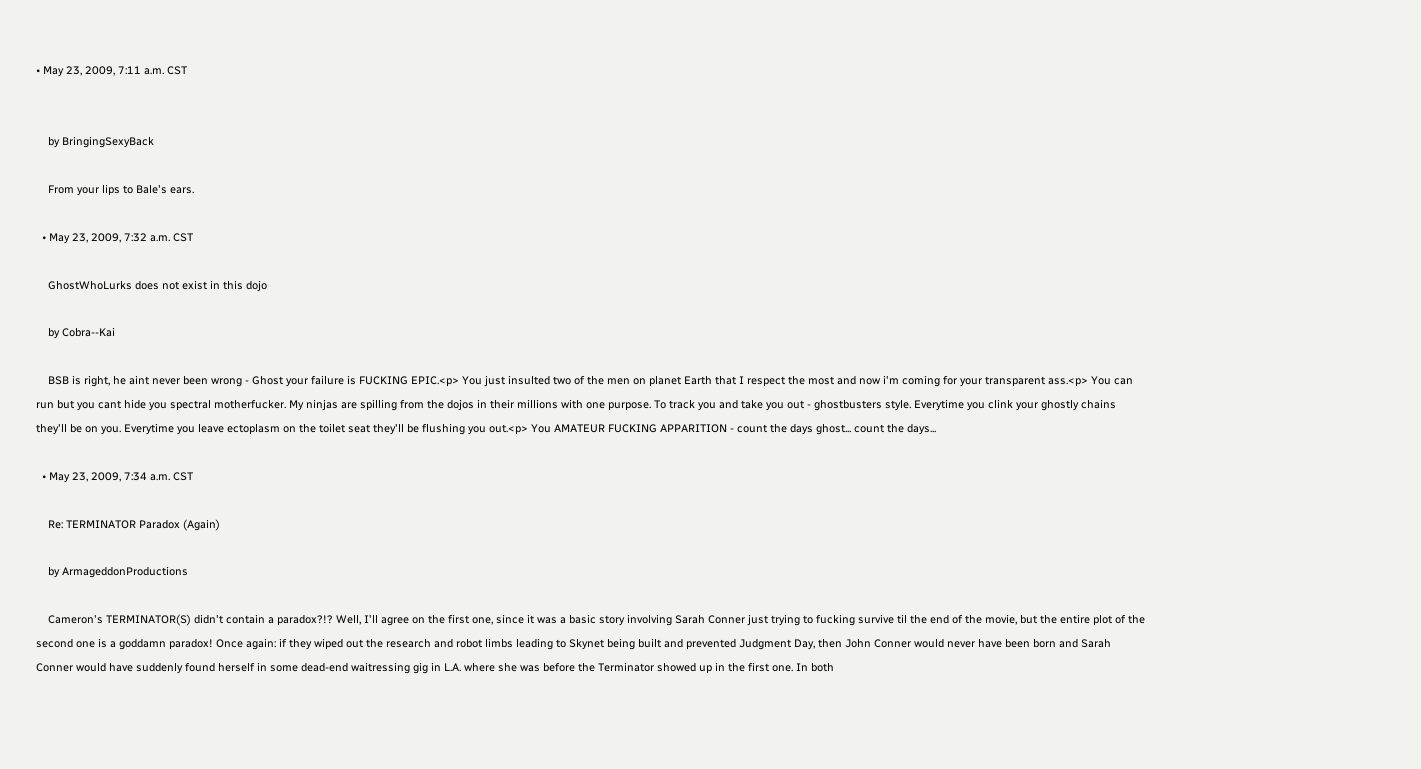• May 23, 2009, 7:11 a.m. CST


    by BringingSexyBack

    From your lips to Bale's ears.

  • May 23, 2009, 7:32 a.m. CST

    GhostWhoLurks does not exist in this dojo

    by Cobra--Kai

    BSB is right, he aint never been wrong - Ghost your failure is FUCKING EPIC.<p> You just insulted two of the men on planet Earth that I respect the most and now i'm coming for your transparent ass.<p> You can run but you cant hide you spectral motherfucker. My ninjas are spilling from the dojos in their millions with one purpose. To track you and take you out - ghostbusters style. Everytime you clink your ghostly chains they'll be on you. Everytime you leave ectoplasm on the toilet seat they'll be flushing you out.<p> You AMATEUR FUCKING APPARITION - count the days ghost... count the days...

  • May 23, 2009, 7:34 a.m. CST

    Re: TERMINATOR Paradox (Again)

    by ArmageddonProductions

    Cameron's TERMINATOR(S) didn't contain a paradox?!? Well, I'll agree on the first one, since it was a basic story involving Sarah Conner just trying to fucking survive til the end of the movie, but the entire plot of the second one is a goddamn paradox! Once again: if they wiped out the research and robot limbs leading to Skynet being built and prevented Judgment Day, then John Conner would never have been born and Sarah Conner would have suddenly found herself in some dead-end waitressing gig in L.A. where she was before the Terminator showed up in the first one. In both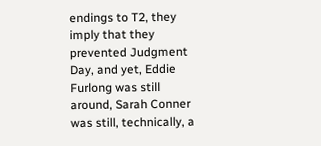endings to T2, they imply that they prevented Judgment Day, and yet, Eddie Furlong was still around, Sarah Conner was still, technically, a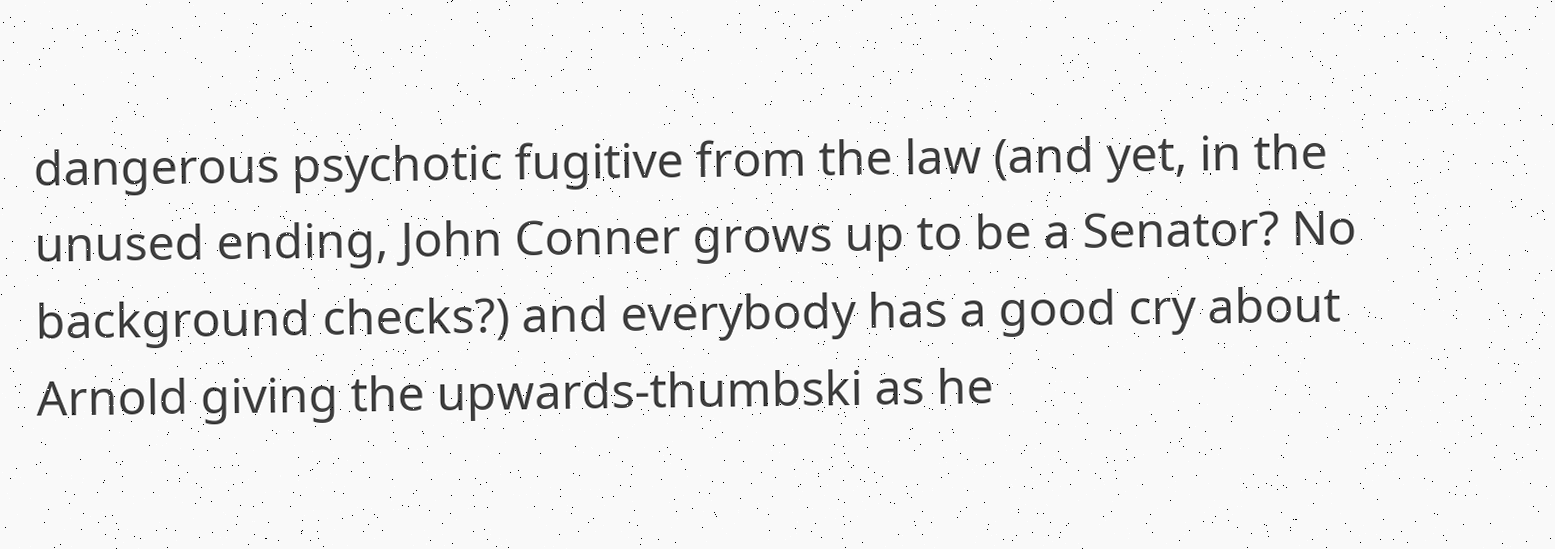dangerous psychotic fugitive from the law (and yet, in the unused ending, John Conner grows up to be a Senator? No background checks?) and everybody has a good cry about Arnold giving the upwards-thumbski as he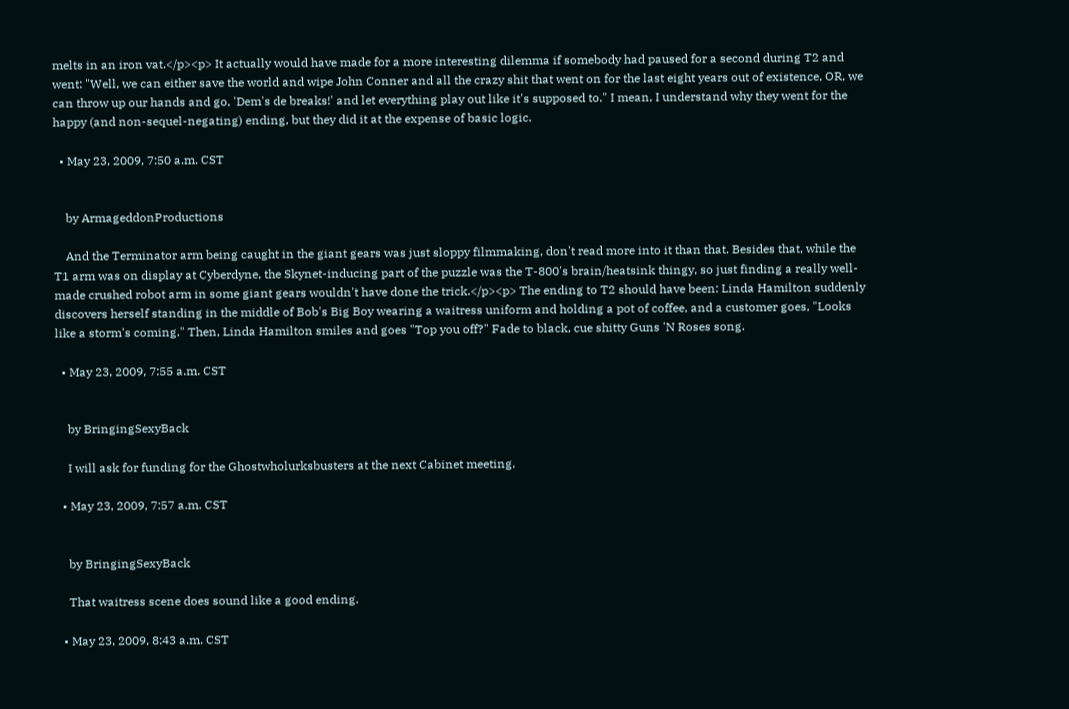melts in an iron vat.</p><p> It actually would have made for a more interesting dilemma if somebody had paused for a second during T2 and went: "Well, we can either save the world and wipe John Conner and all the crazy shit that went on for the last eight years out of existence, OR, we can throw up our hands and go, 'Dem's de breaks!' and let everything play out like it's supposed to." I mean, I understand why they went for the happy (and non-sequel-negating) ending, but they did it at the expense of basic logic.

  • May 23, 2009, 7:50 a.m. CST


    by ArmageddonProductions

    And the Terminator arm being caught in the giant gears was just sloppy filmmaking, don't read more into it than that. Besides that, while the T1 arm was on display at Cyberdyne, the Skynet-inducing part of the puzzle was the T-800's brain/heatsink thingy, so just finding a really well-made crushed robot arm in some giant gears wouldn't have done the trick.</p><p> The ending to T2 should have been: Linda Hamilton suddenly discovers herself standing in the middle of Bob's Big Boy wearing a waitress uniform and holding a pot of coffee, and a customer goes, "Looks like a storm's coming." Then, Linda Hamilton smiles and goes "Top you off?" Fade to black, cue shitty Guns 'N Roses song.

  • May 23, 2009, 7:55 a.m. CST


    by BringingSexyBack

    I will ask for funding for the Ghostwholurksbusters at the next Cabinet meeting.

  • May 23, 2009, 7:57 a.m. CST


    by BringingSexyBack

    That waitress scene does sound like a good ending.

  • May 23, 2009, 8:43 a.m. CST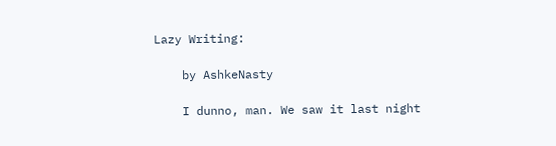Lazy Writing:

    by AshkeNasty

    I dunno, man. We saw it last night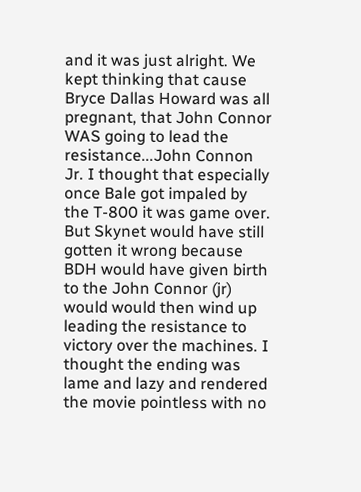and it was just alright. We kept thinking that cause Bryce Dallas Howard was all pregnant, that John Connor WAS going to lead the resistance...John Connon Jr. I thought that especially once Bale got impaled by the T-800 it was game over. But Skynet would have still gotten it wrong because BDH would have given birth to the John Connor (jr) would would then wind up leading the resistance to victory over the machines. I thought the ending was lame and lazy and rendered the movie pointless with no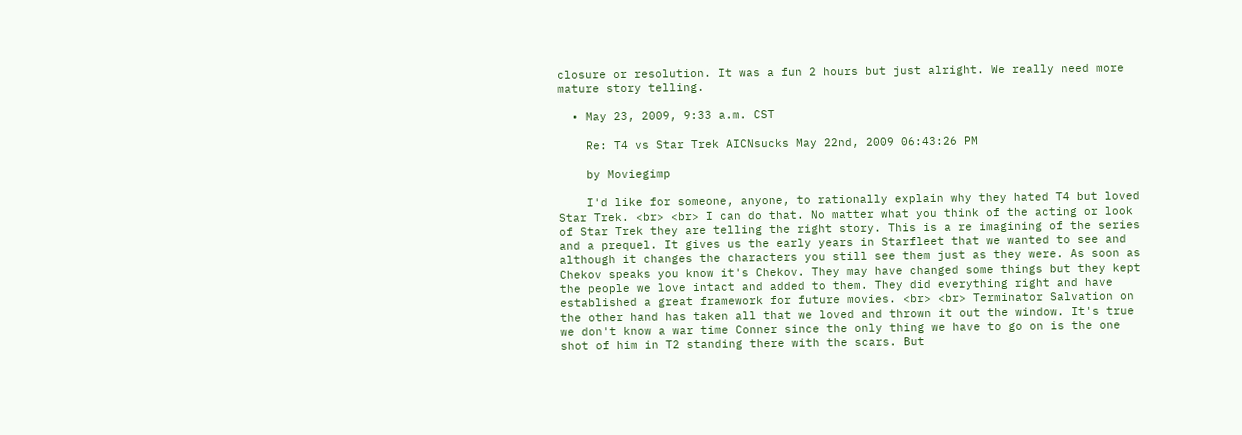closure or resolution. It was a fun 2 hours but just alright. We really need more mature story telling.

  • May 23, 2009, 9:33 a.m. CST

    Re: T4 vs Star Trek AICNsucks May 22nd, 2009 06:43:26 PM

    by Moviegimp

    I'd like for someone, anyone, to rationally explain why they hated T4 but loved Star Trek. <br> <br> I can do that. No matter what you think of the acting or look of Star Trek they are telling the right story. This is a re imagining of the series and a prequel. It gives us the early years in Starfleet that we wanted to see and although it changes the characters you still see them just as they were. As soon as Chekov speaks you know it's Chekov. They may have changed some things but they kept the people we love intact and added to them. They did everything right and have established a great framework for future movies. <br> <br> Terminator Salvation on the other hand has taken all that we loved and thrown it out the window. It's true we don't know a war time Conner since the only thing we have to go on is the one shot of him in T2 standing there with the scars. But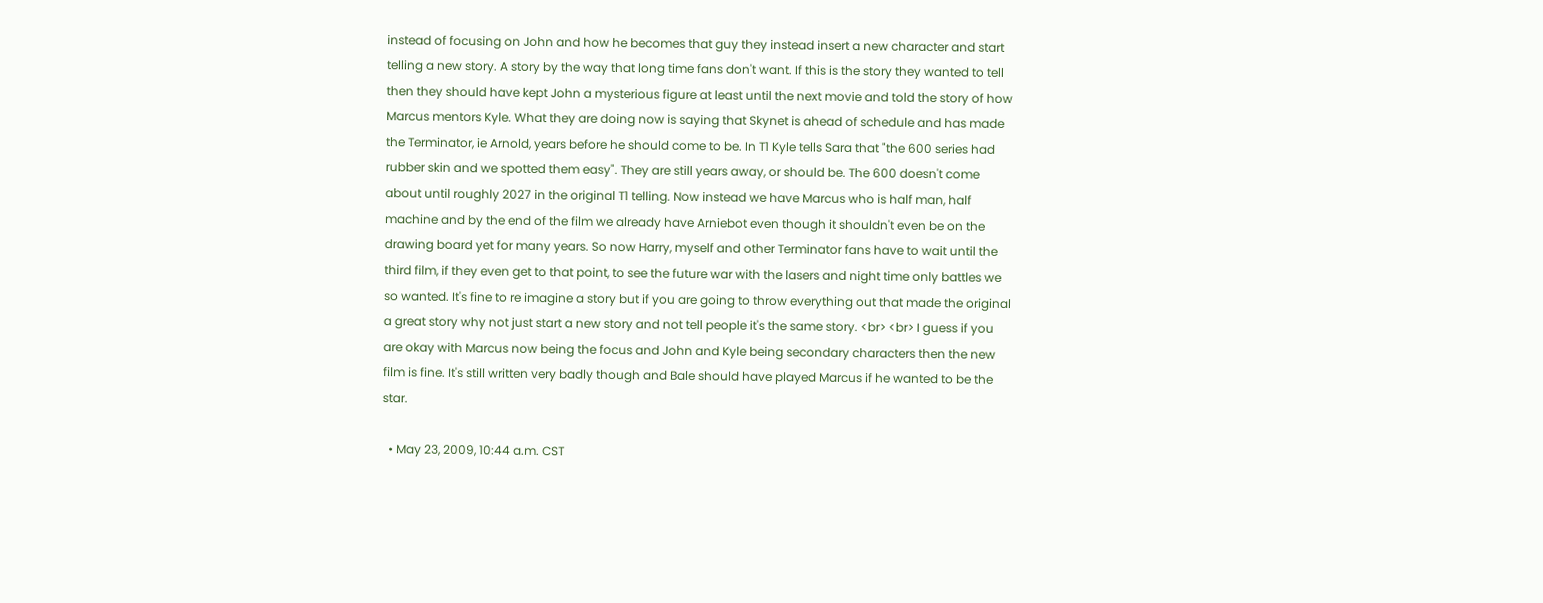instead of focusing on John and how he becomes that guy they instead insert a new character and start telling a new story. A story by the way that long time fans don't want. If this is the story they wanted to tell then they should have kept John a mysterious figure at least until the next movie and told the story of how Marcus mentors Kyle. What they are doing now is saying that Skynet is ahead of schedule and has made the Terminator, ie Arnold, years before he should come to be. In T1 Kyle tells Sara that "the 600 series had rubber skin and we spotted them easy". They are still years away, or should be. The 600 doesn't come about until roughly 2027 in the original T1 telling. Now instead we have Marcus who is half man, half machine and by the end of the film we already have Arniebot even though it shouldn't even be on the drawing board yet for many years. So now Harry, myself and other Terminator fans have to wait until the third film, if they even get to that point, to see the future war with the lasers and night time only battles we so wanted. It's fine to re imagine a story but if you are going to throw everything out that made the original a great story why not just start a new story and not tell people it's the same story. <br> <br> I guess if you are okay with Marcus now being the focus and John and Kyle being secondary characters then the new film is fine. It's still written very badly though and Bale should have played Marcus if he wanted to be the star.

  • May 23, 2009, 10:44 a.m. CST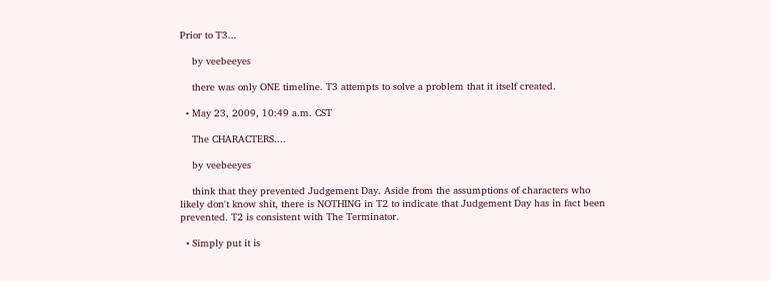Prior to T3...

    by veebeeyes

    there was only ONE timeline. T3 attempts to solve a problem that it itself created.

  • May 23, 2009, 10:49 a.m. CST

    The CHARACTERS....

    by veebeeyes

    think that they prevented Judgement Day. Aside from the assumptions of characters who likely don't know shit, there is NOTHING in T2 to indicate that Judgement Day has in fact been prevented. T2 is consistent with The Terminator.

  • Simply put it is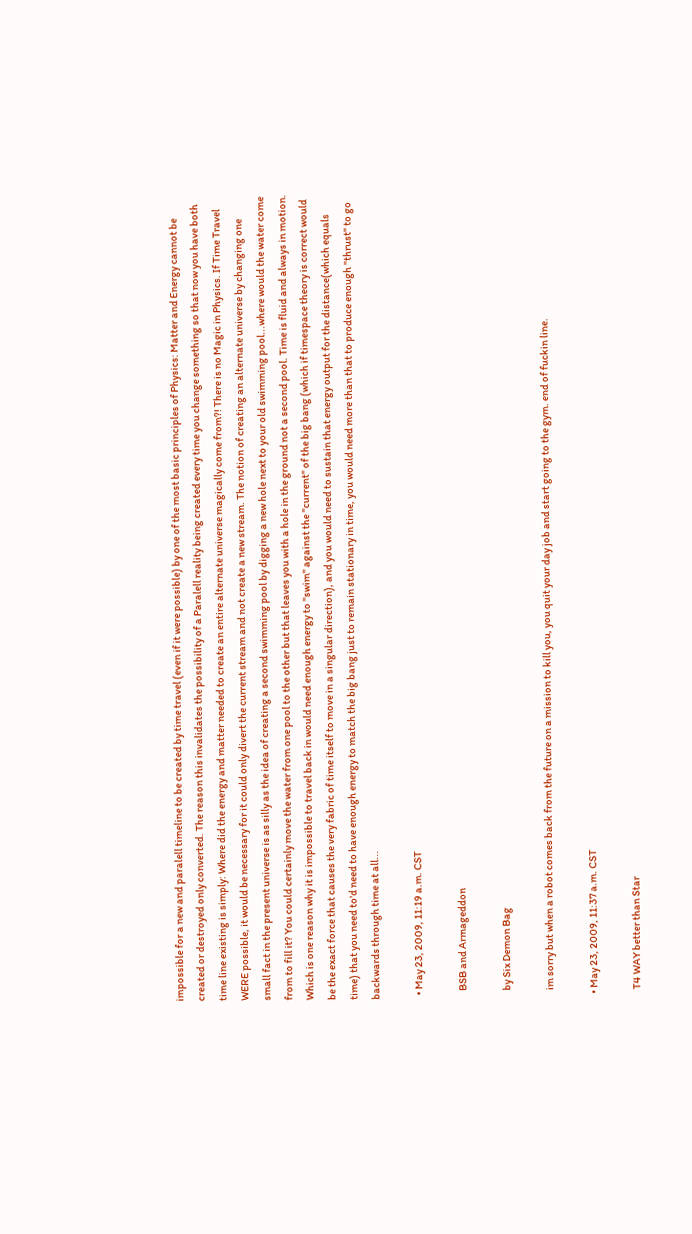impossible for a new and paralell timeline to be created by time travel (even if it were possible) by one of the most basic principles of Physics: Matter and Energy cannot be created or destroyed only converted. The reason this invalidates the possibility of a Paralell reality being created every time you change something so that now you have both time line existing is simply: Where did the energy and matter needed to create an entire alternate universe magically come from?! There is no Magic in Physics. If Time Travel WERE possible, it would be necessary for it could only divert the current stream and not create a new stream. The notion of creating an alternate universe by changing one small fact in the present universe is as silly as the idea of creating a second swimming pool by digging a new hole next to your old swimming pool...where would the water come from to fill it? You could certainly move the water from one pool to the other but that leaves you with a hole in the ground not a second pool. Time is fluid and always in motion. Which is one reason why it is impossible to travel back in would need enough energy to "swim" against the "current" of the big bang (which if timespace theory is correct would be the exact force that causes the very fabric of time itself to move in a singular direction), and you would need to sustain that energy output for the distance(which equals time) that you need to'd need to have enough energy to match the big bang just to remain stationary in time, you would need more than that to produce enough "thrust" to go backwards through time at all...

  • May 23, 2009, 11:19 a.m. CST

    BSB and Armageddon

    by Six Demon Bag

    im sorry but when a robot comes back from the future on a mission to kill you, you quit your day job and start going to the gym. end of fuckin line.

  • May 23, 2009, 11:37 a.m. CST

    T4 WAY better than Star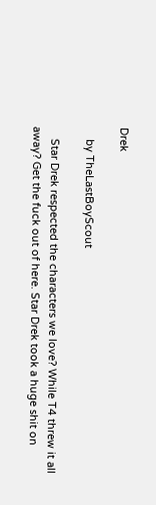Drek

    by TheLastBoyScout

    Star Drek respected the characters we love? While T4 threw it all away? Get the fuck out of here. Star Drek took a huge shit on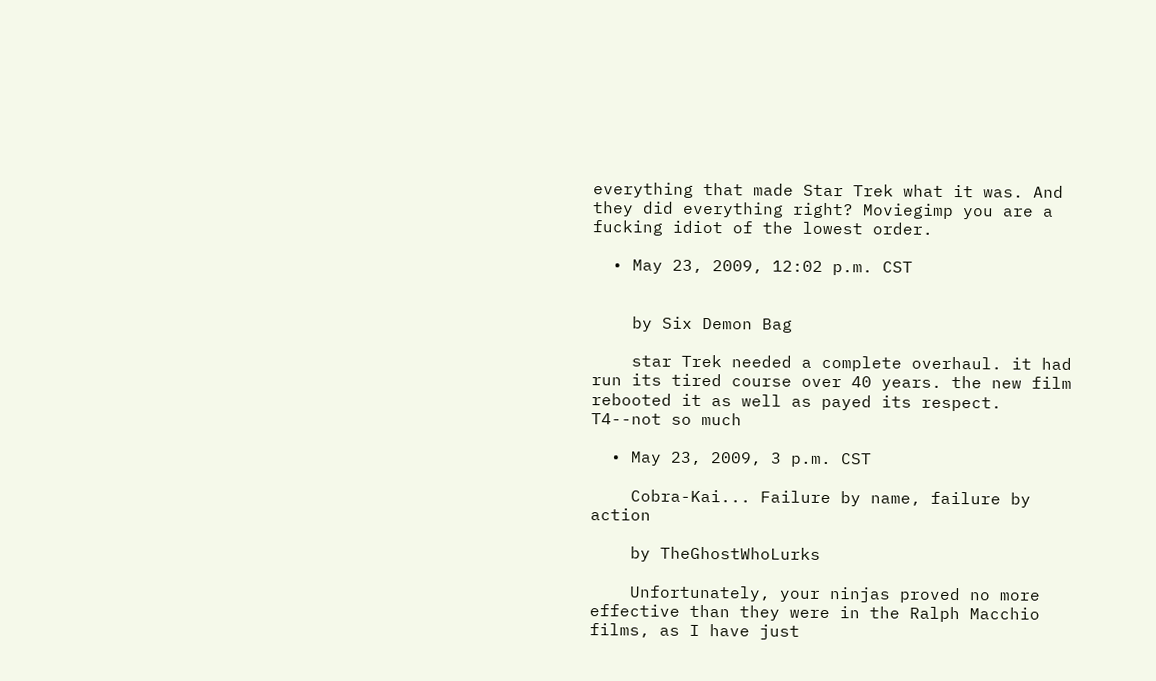everything that made Star Trek what it was. And they did everything right? Moviegimp you are a fucking idiot of the lowest order.

  • May 23, 2009, 12:02 p.m. CST


    by Six Demon Bag

    star Trek needed a complete overhaul. it had run its tired course over 40 years. the new film rebooted it as well as payed its respect. T4--not so much

  • May 23, 2009, 3 p.m. CST

    Cobra-Kai... Failure by name, failure by action

    by TheGhostWhoLurks

    Unfortunately, your ninjas proved no more effective than they were in the Ralph Macchio films, as I have just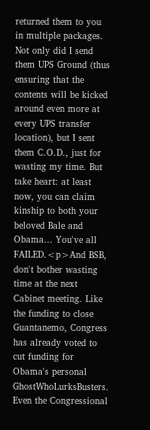returned them to you in multiple packages. Not only did I send them UPS Ground (thus ensuring that the contents will be kicked around even more at every UPS transfer location), but I sent them C.O.D., just for wasting my time. But take heart: at least now, you can claim kinship to both your beloved Bale and Obama... You've all FAILED.<p>And BSB, don't bother wasting time at the next Cabinet meeting. Like the funding to close Guantanemo, Congress has already voted to cut funding for Obama's personal GhostWhoLurksBusters. Even the Congressional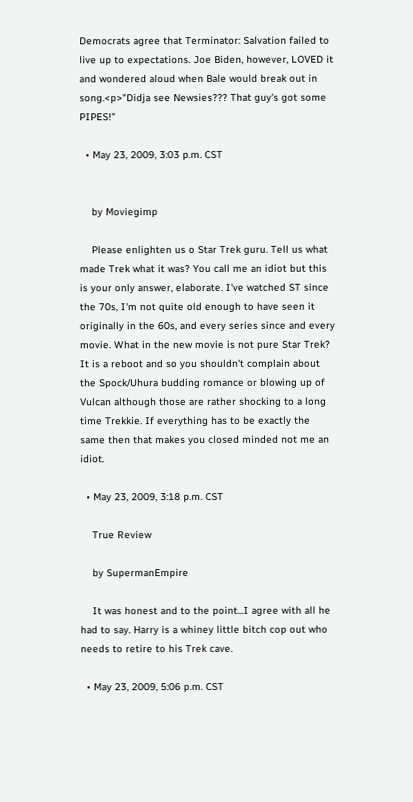Democrats agree that Terminator: Salvation failed to live up to expectations. Joe Biden, however, LOVED it and wondered aloud when Bale would break out in song.<p>"Didja see Newsies??? That guy's got some PIPES!"

  • May 23, 2009, 3:03 p.m. CST


    by Moviegimp

    Please enlighten us o Star Trek guru. Tell us what made Trek what it was? You call me an idiot but this is your only answer, elaborate. I've watched ST since the 70s, I'm not quite old enough to have seen it originally in the 60s, and every series since and every movie. What in the new movie is not pure Star Trek? It is a reboot and so you shouldn't complain about the Spock/Uhura budding romance or blowing up of Vulcan although those are rather shocking to a long time Trekkie. If everything has to be exactly the same then that makes you closed minded not me an idiot.

  • May 23, 2009, 3:18 p.m. CST

    True Review

    by SupermanEmpire

    It was honest and to the point...I agree with all he had to say. Harry is a whiney little bitch cop out who needs to retire to his Trek cave.

  • May 23, 2009, 5:06 p.m. CST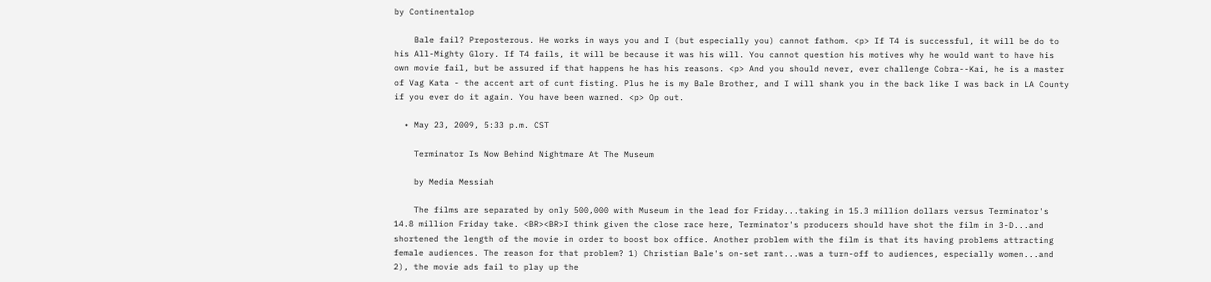by Continentalop

    Bale fail? Preposterous. He works in ways you and I (but especially you) cannot fathom. <p> If T4 is successful, it will be do to his All-Mighty Glory. If T4 fails, it will be because it was his will. You cannot question his motives why he would want to have his own movie fail, but be assured if that happens he has his reasons. <p> And you should never, ever challenge Cobra--Kai, he is a master of Vag Kata - the accent art of cunt fisting. Plus he is my Bale Brother, and I will shank you in the back like I was back in LA County if you ever do it again. You have been warned. <p> Op out.

  • May 23, 2009, 5:33 p.m. CST

    Terminator Is Now Behind Nightmare At The Museum

    by Media Messiah

    The films are separated by only 500,000 with Museum in the lead for Friday...taking in 15.3 million dollars versus Terminator's 14.8 million Friday take. <BR><BR>I think given the close race here, Terminator's producers should have shot the film in 3-D...and shortened the length of the movie in order to boost box office. Another problem with the film is that its having problems attracting female audiences. The reason for that problem? 1) Christian Bale's on-set rant...was a turn-off to audiences, especially women...and 2), the movie ads fail to play up the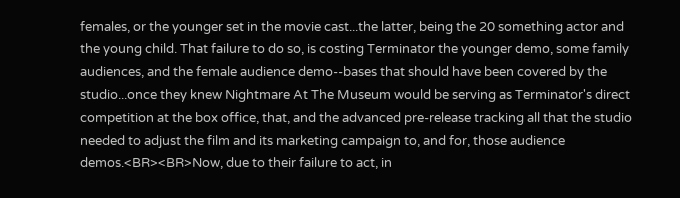females, or the younger set in the movie cast...the latter, being the 20 something actor and the young child. That failure to do so, is costing Terminator the younger demo, some family audiences, and the female audience demo--bases that should have been covered by the studio...once they knew Nightmare At The Museum would be serving as Terminator's direct competition at the box office, that, and the advanced pre-release tracking all that the studio needed to adjust the film and its marketing campaign to, and for, those audience demos.<BR><BR>Now, due to their failure to act, in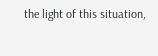the light of this situation,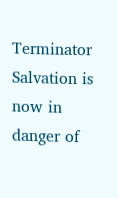Terminator Salvation is now in danger of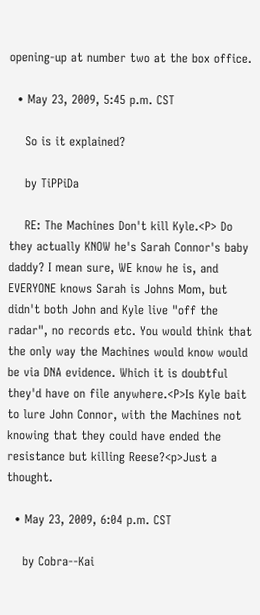opening-up at number two at the box office.

  • May 23, 2009, 5:45 p.m. CST

    So is it explained?

    by TiPPiDa

    RE: The Machines Don't kill Kyle.<P> Do they actually KNOW he's Sarah Connor's baby daddy? I mean sure, WE know he is, and EVERYONE knows Sarah is Johns Mom, but didn't both John and Kyle live "off the radar", no records etc. You would think that the only way the Machines would know would be via DNA evidence. Which it is doubtful they'd have on file anywhere.<P>Is Kyle bait to lure John Connor, with the Machines not knowing that they could have ended the resistance but killing Reese?<p>Just a thought.

  • May 23, 2009, 6:04 p.m. CST

    by Cobra--Kai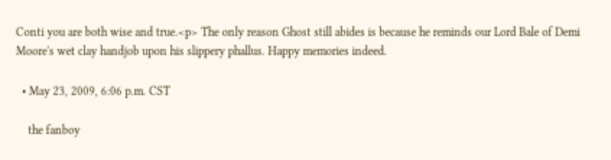Conti you are both wise and true.<p> The only reason Ghost still abides is because he reminds our Lord Bale of Demi Moore's wet clay handjob upon his slippery phallus. Happy memories indeed.

  • May 23, 2009, 6:06 p.m. CST

    the fanboy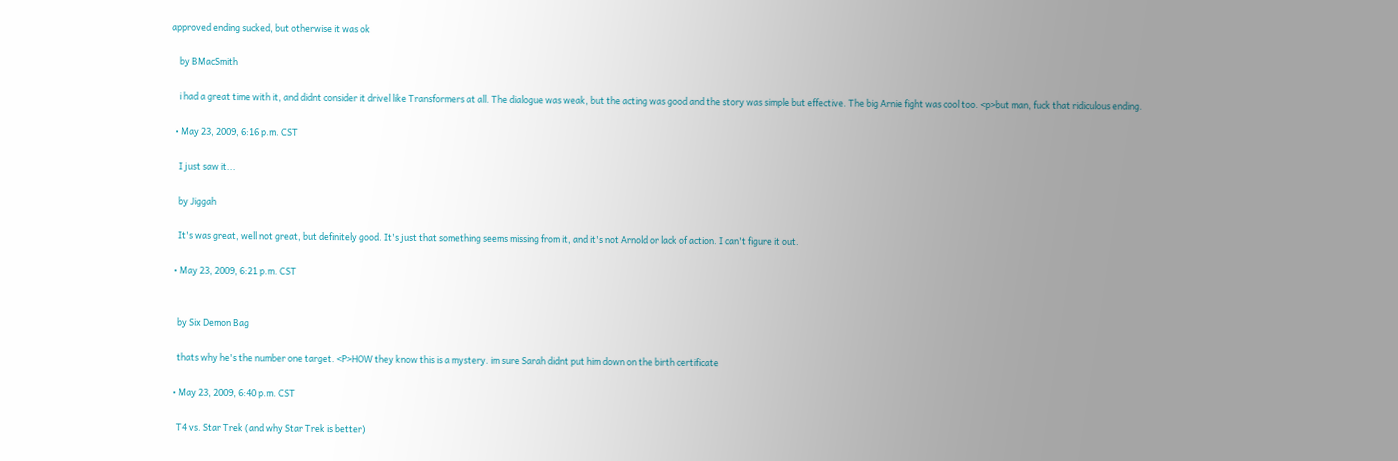approved ending sucked, but otherwise it was ok

    by BMacSmith

    i had a great time with it, and didnt consider it drivel like Transformers at all. The dialogue was weak, but the acting was good and the story was simple but effective. The big Arnie fight was cool too. <p>but man, fuck that ridiculous ending.

  • May 23, 2009, 6:16 p.m. CST

    I just saw it...

    by Jiggah

    It's was great, well not great, but definitely good. It's just that something seems missing from it, and it's not Arnold or lack of action. I can't figure it out.

  • May 23, 2009, 6:21 p.m. CST


    by Six Demon Bag

    thats why he's the number one target. <P>HOW they know this is a mystery. im sure Sarah didnt put him down on the birth certificate

  • May 23, 2009, 6:40 p.m. CST

    T4 vs. Star Trek (and why Star Trek is better)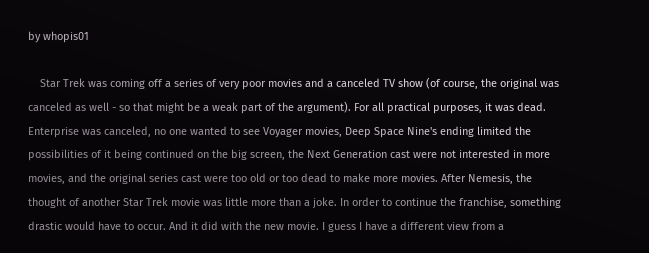by whopis01

    Star Trek was coming off a series of very poor movies and a canceled TV show (of course, the original was canceled as well - so that might be a weak part of the argument). For all practical purposes, it was dead. Enterprise was canceled, no one wanted to see Voyager movies, Deep Space Nine's ending limited the possibilities of it being continued on the big screen, the Next Generation cast were not interested in more movies, and the original series cast were too old or too dead to make more movies. After Nemesis, the thought of another Star Trek movie was little more than a joke. In order to continue the franchise, something drastic would have to occur. And it did with the new movie. I guess I have a different view from a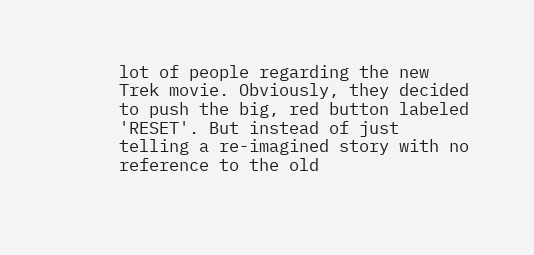lot of people regarding the new Trek movie. Obviously, they decided to push the big, red button labeled 'RESET'. But instead of just telling a re-imagined story with no reference to the old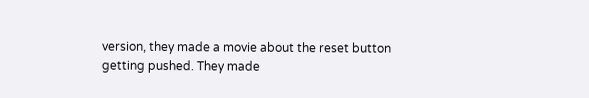version, they made a movie about the reset button getting pushed. They made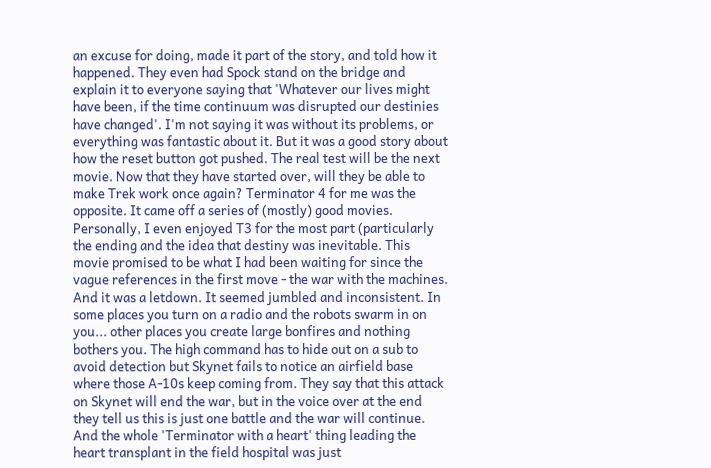an excuse for doing, made it part of the story, and told how it happened. They even had Spock stand on the bridge and explain it to everyone saying that 'Whatever our lives might have been, if the time continuum was disrupted our destinies have changed'. I'm not saying it was without its problems, or everything was fantastic about it. But it was a good story about how the reset button got pushed. The real test will be the next movie. Now that they have started over, will they be able to make Trek work once again? Terminator 4 for me was the opposite. It came off a series of (mostly) good movies. Personally, I even enjoyed T3 for the most part (particularly the ending and the idea that destiny was inevitable. This movie promised to be what I had been waiting for since the vague references in the first move - the war with the machines. And it was a letdown. It seemed jumbled and inconsistent. In some places you turn on a radio and the robots swarm in on you... other places you create large bonfires and nothing bothers you. The high command has to hide out on a sub to avoid detection but Skynet fails to notice an airfield base where those A-10s keep coming from. They say that this attack on Skynet will end the war, but in the voice over at the end they tell us this is just one battle and the war will continue. And the whole 'Terminator with a heart' thing leading the heart transplant in the field hospital was just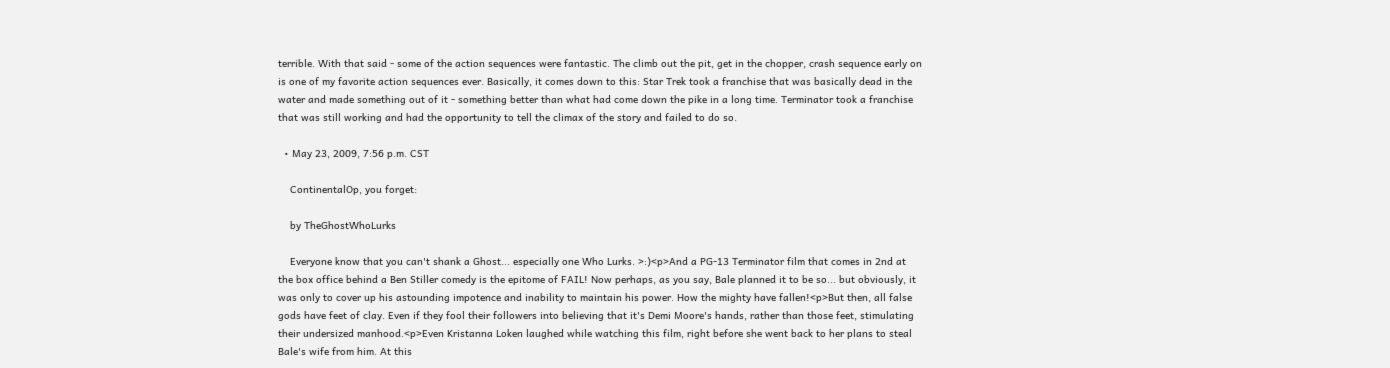terrible. With that said - some of the action sequences were fantastic. The climb out the pit, get in the chopper, crash sequence early on is one of my favorite action sequences ever. Basically, it comes down to this: Star Trek took a franchise that was basically dead in the water and made something out of it - something better than what had come down the pike in a long time. Terminator took a franchise that was still working and had the opportunity to tell the climax of the story and failed to do so.

  • May 23, 2009, 7:56 p.m. CST

    ContinentalOp, you forget:

    by TheGhostWhoLurks

    Everyone know that you can't shank a Ghost... especially one Who Lurks. >:)<p>And a PG-13 Terminator film that comes in 2nd at the box office behind a Ben Stiller comedy is the epitome of FAIL! Now perhaps, as you say, Bale planned it to be so... but obviously, it was only to cover up his astounding impotence and inability to maintain his power. How the mighty have fallen!<p>But then, all false gods have feet of clay. Even if they fool their followers into believing that it's Demi Moore's hands, rather than those feet, stimulating their undersized manhood.<p>Even Kristanna Loken laughed while watching this film, right before she went back to her plans to steal Bale's wife from him. At this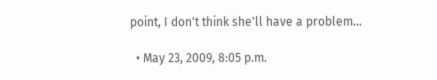point, I don't think she'll have a problem...

  • May 23, 2009, 8:05 p.m.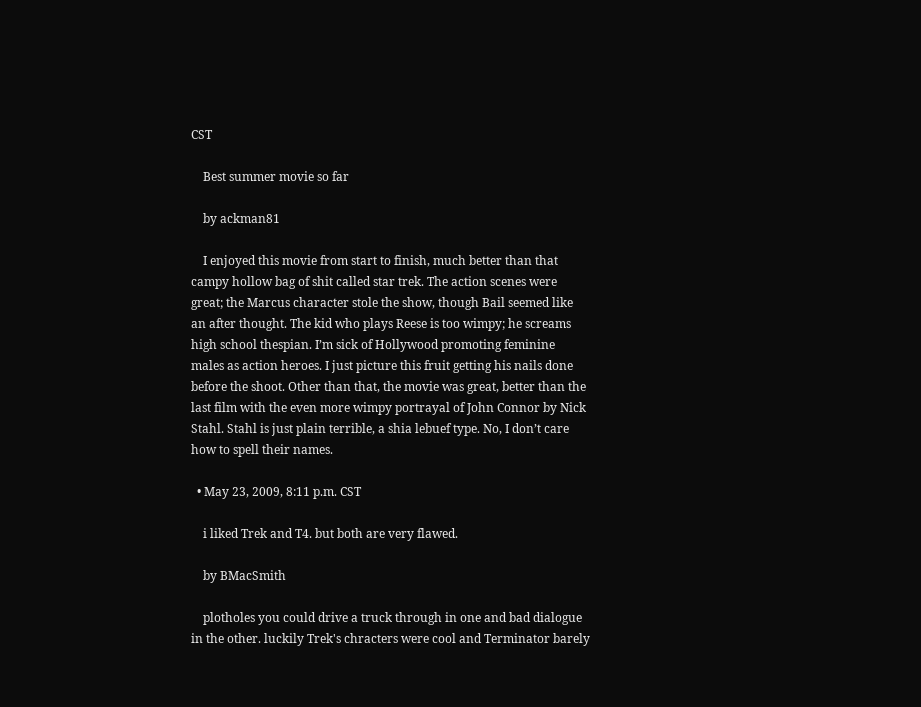CST

    Best summer movie so far

    by ackman81

    I enjoyed this movie from start to finish, much better than that campy hollow bag of shit called star trek. The action scenes were great; the Marcus character stole the show, though Bail seemed like an after thought. The kid who plays Reese is too wimpy; he screams high school thespian. I’m sick of Hollywood promoting feminine males as action heroes. I just picture this fruit getting his nails done before the shoot. Other than that, the movie was great, better than the last film with the even more wimpy portrayal of John Connor by Nick Stahl. Stahl is just plain terrible, a shia lebuef type. No, I don’t care how to spell their names.

  • May 23, 2009, 8:11 p.m. CST

    i liked Trek and T4. but both are very flawed.

    by BMacSmith

    plotholes you could drive a truck through in one and bad dialogue in the other. luckily Trek's chracters were cool and Terminator barely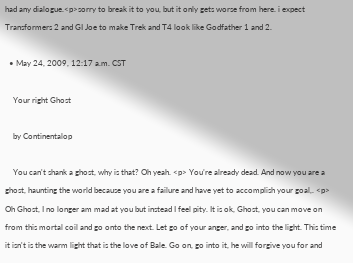had any dialogue.<p>sorry to break it to you, but it only gets worse from here. i expect Transformers 2 and GI Joe to make Trek and T4 look like Godfather 1 and 2.

  • May 24, 2009, 12:17 a.m. CST

    Your right Ghost

    by Continentalop

    You can't shank a ghost, why is that? Oh yeah. <p> You’re already dead. And now you are a ghost, haunting the world because you are a failure and have yet to accomplish your goal,. <p> Oh Ghost, I no longer am mad at you but instead I feel pity. It is ok, Ghost, you can move on from this mortal coil and go onto the next. Let go of your anger, and go into the light. This time it isn't is the warm light that is the love of Bale. Go on, go into it, he will forgive you for and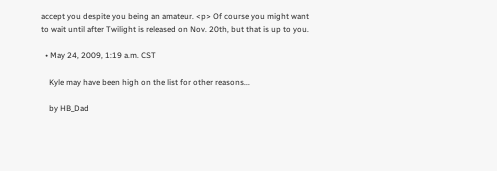accept you despite you being an amateur. <p> Of course you might want to wait until after Twilight is released on Nov. 20th, but that is up to you.

  • May 24, 2009, 1:19 a.m. CST

    Kyle may have been high on the list for other reasons...

    by HB_Dad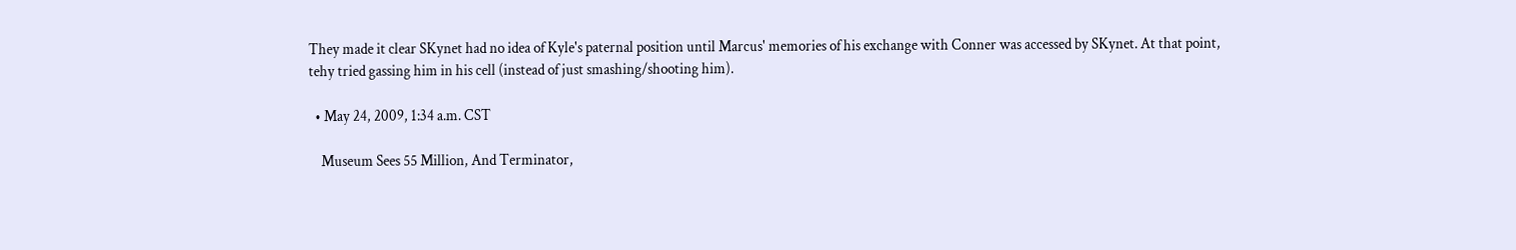They made it clear SKynet had no idea of Kyle's paternal position until Marcus' memories of his exchange with Conner was accessed by SKynet. At that point, tehy tried gassing him in his cell (instead of just smashing/shooting him).

  • May 24, 2009, 1:34 a.m. CST

    Museum Sees 55 Million, And Terminator,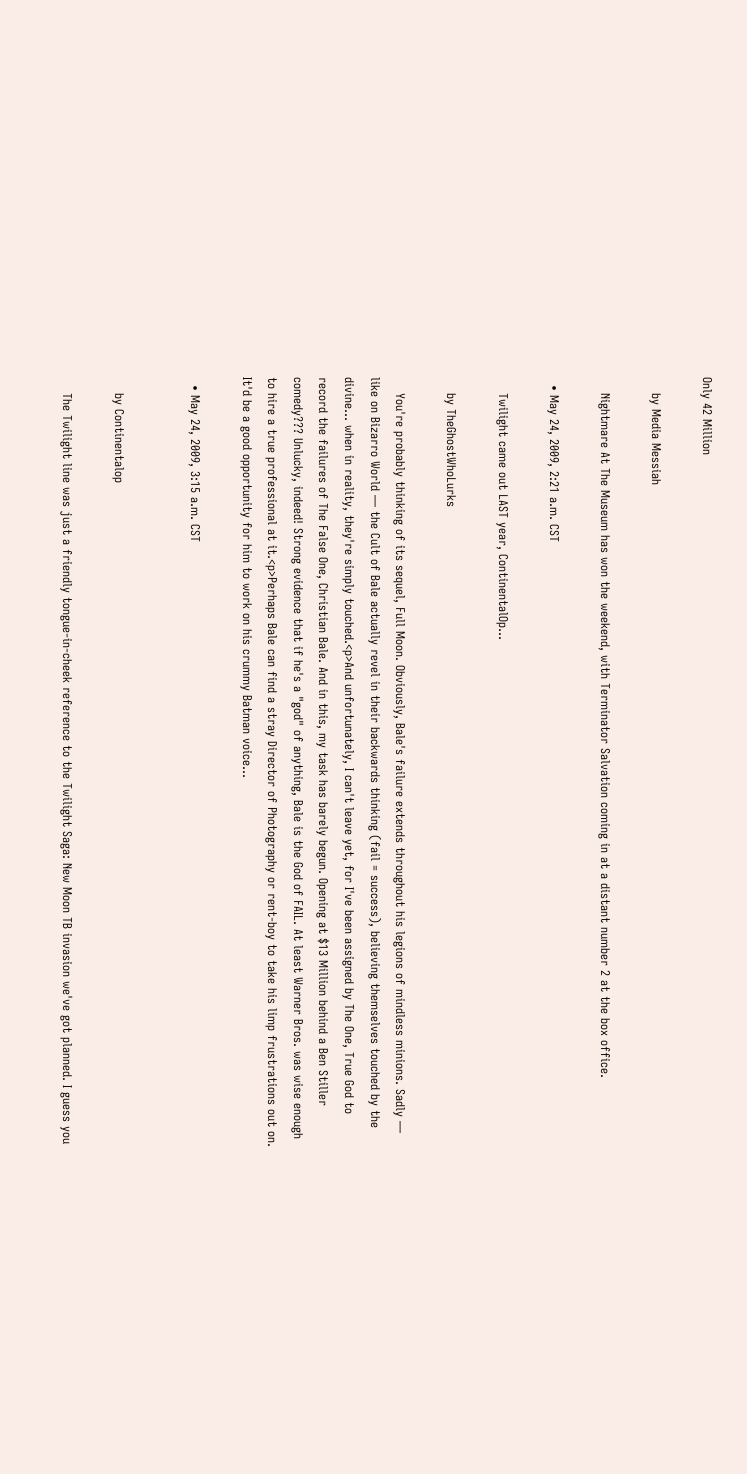Only 42 Million

    by Media Messiah

    Nightmare At The Museum has won the weekend, with Terminator Salvation coming in at a distant number 2 at the box office.

  • May 24, 2009, 2:21 a.m. CST

    Twilight came out LAST year, ContinentalOp...

    by TheGhostWhoLurks

    You're probably thinking of its sequel, Full Moon. Obviously, Bale's failure extends throughout his legions of mindless minions. Sadly — like on Bizarro World — the Cult of Bale actually revel in their backwards thinking (fail = success), believing themselves touched by the divine... when in reality, they're simply touched.<p>And unfortunately, I can't leave yet, for I've been assigned by The One, True God to record the failures of The False One, Christian Bale. And in this, my task has barely begun. Opening at $13 Million behind a Ben Stiller comedy??? Unlucky, indeed! Strong evidence that if he's a "god" of anything, Bale is the God of FAIL. At least Warner Bros. was wise enough to hire a true professional at it.<p>Perhaps Bale can find a stray Director of Photography or rent-boy to take his limp frustrations out on. It'd be a good opportunity for him to work on his crummy Batman voice...

  • May 24, 2009, 3:15 a.m. CST


    by Continentalop

    The Twilight line was just a friendly tongue-in-cheek reference to the Twilight Saga: New Moon TB invasion we've got planned. I guess you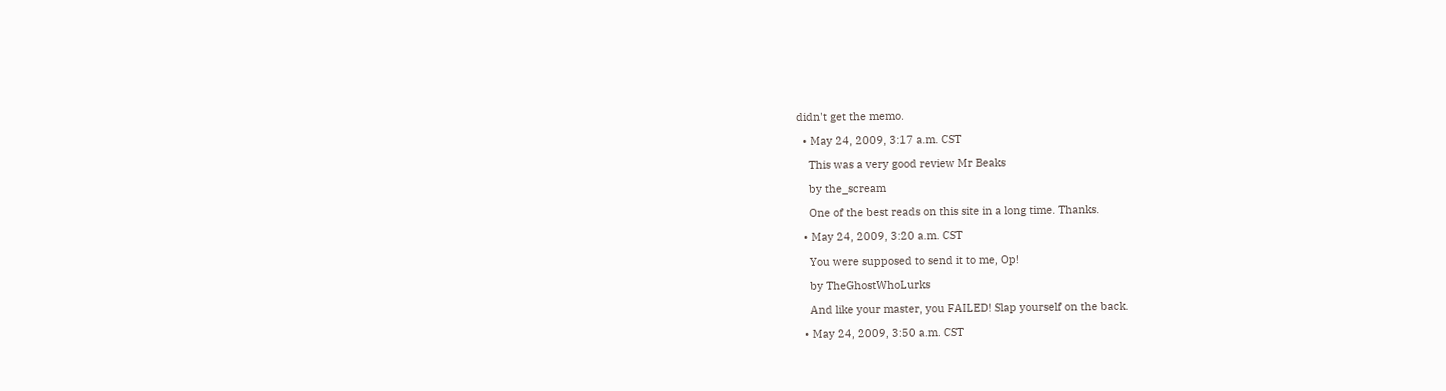didn't get the memo.

  • May 24, 2009, 3:17 a.m. CST

    This was a very good review Mr Beaks

    by the_scream

    One of the best reads on this site in a long time. Thanks.

  • May 24, 2009, 3:20 a.m. CST

    You were supposed to send it to me, Op!

    by TheGhostWhoLurks

    And like your master, you FAILED! Slap yourself on the back.

  • May 24, 2009, 3:50 a.m. CST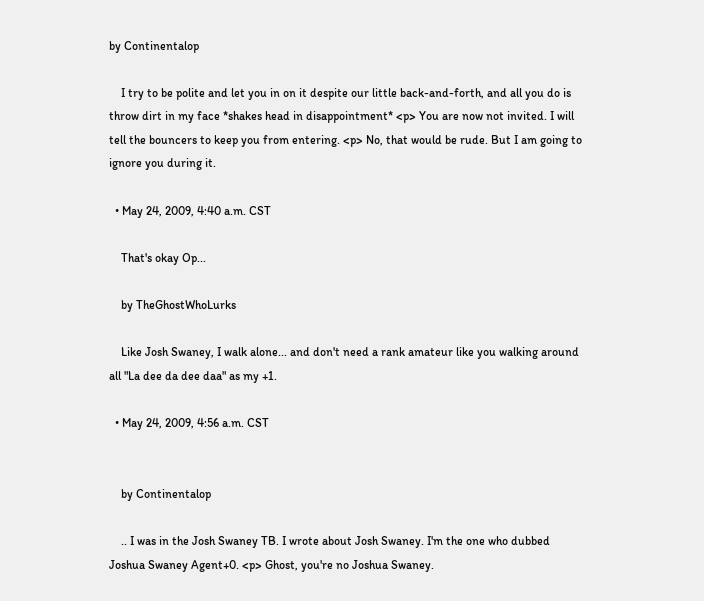by Continentalop

    I try to be polite and let you in on it despite our little back-and-forth, and all you do is throw dirt in my face *shakes head in disappointment* <p> You are now not invited. I will tell the bouncers to keep you from entering. <p> No, that would be rude. But I am going to ignore you during it.

  • May 24, 2009, 4:40 a.m. CST

    That's okay Op...

    by TheGhostWhoLurks

    Like Josh Swaney, I walk alone... and don't need a rank amateur like you walking around all "La dee da dee daa" as my +1.

  • May 24, 2009, 4:56 a.m. CST


    by Continentalop

    .. I was in the Josh Swaney TB. I wrote about Josh Swaney. I'm the one who dubbed Joshua Swaney Agent+0. <p> Ghost, you're no Joshua Swaney.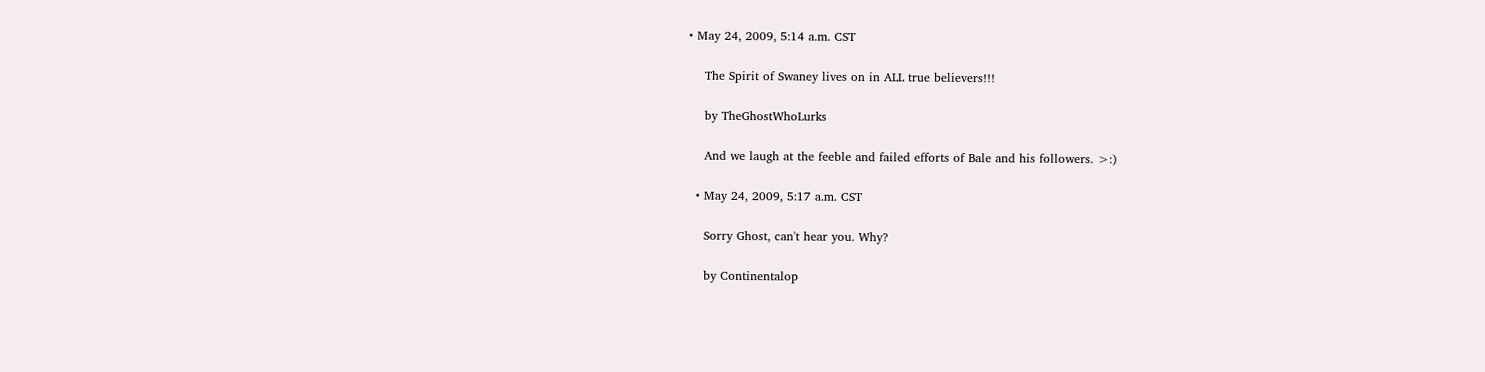• May 24, 2009, 5:14 a.m. CST

    The Spirit of Swaney lives on in ALL true believers!!!

    by TheGhostWhoLurks

    And we laugh at the feeble and failed efforts of Bale and his followers. >:)

  • May 24, 2009, 5:17 a.m. CST

    Sorry Ghost, can't hear you. Why?

    by Continentalop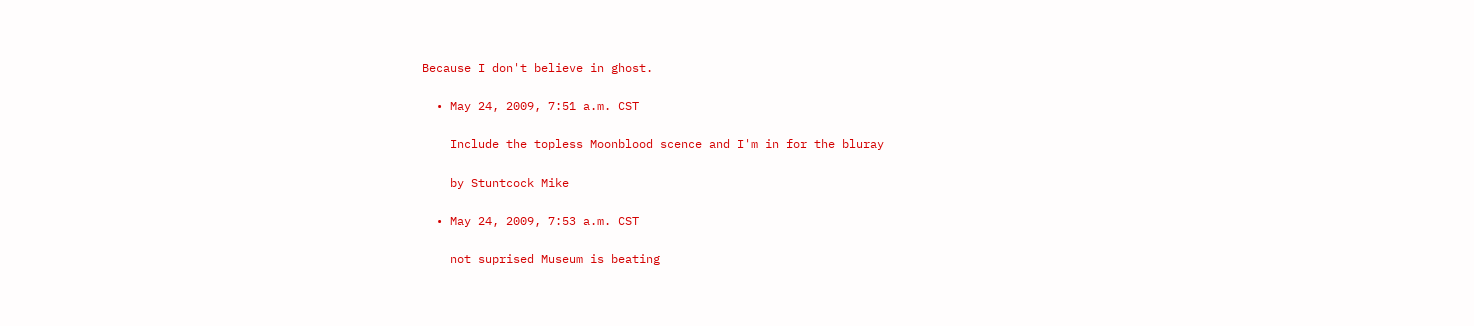Because I don't believe in ghost.

  • May 24, 2009, 7:51 a.m. CST

    Include the topless Moonblood scence and I'm in for the bluray

    by Stuntcock Mike

  • May 24, 2009, 7:53 a.m. CST

    not suprised Museum is beating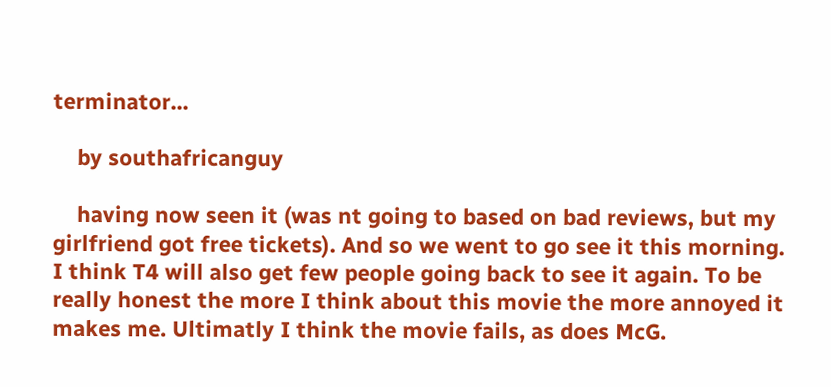terminator...

    by southafricanguy

    having now seen it (was nt going to based on bad reviews, but my girlfriend got free tickets). And so we went to go see it this morning. I think T4 will also get few people going back to see it again. To be really honest the more I think about this movie the more annoyed it makes me. Ultimatly I think the movie fails, as does McG.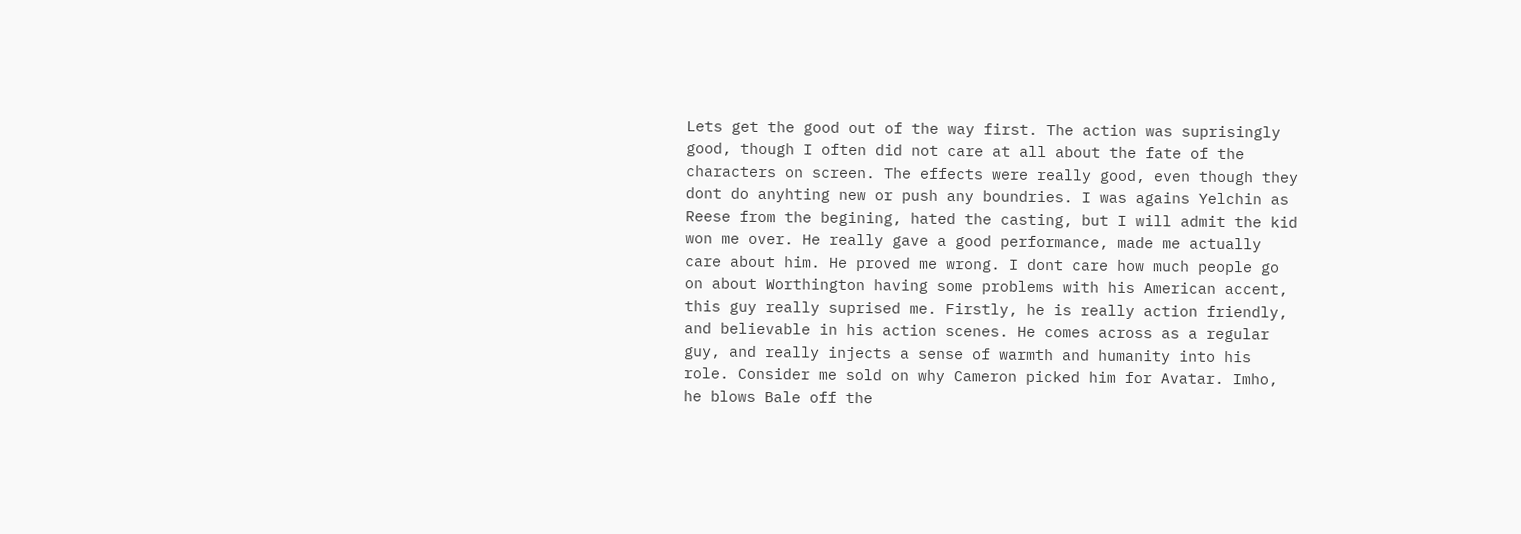Lets get the good out of the way first. The action was suprisingly good, though I often did not care at all about the fate of the characters on screen. The effects were really good, even though they dont do anyhting new or push any boundries. I was agains Yelchin as Reese from the begining, hated the casting, but I will admit the kid won me over. He really gave a good performance, made me actually care about him. He proved me wrong. I dont care how much people go on about Worthington having some problems with his American accent, this guy really suprised me. Firstly, he is really action friendly, and believable in his action scenes. He comes across as a regular guy, and really injects a sense of warmth and humanity into his role. Consider me sold on why Cameron picked him for Avatar. Imho, he blows Bale off the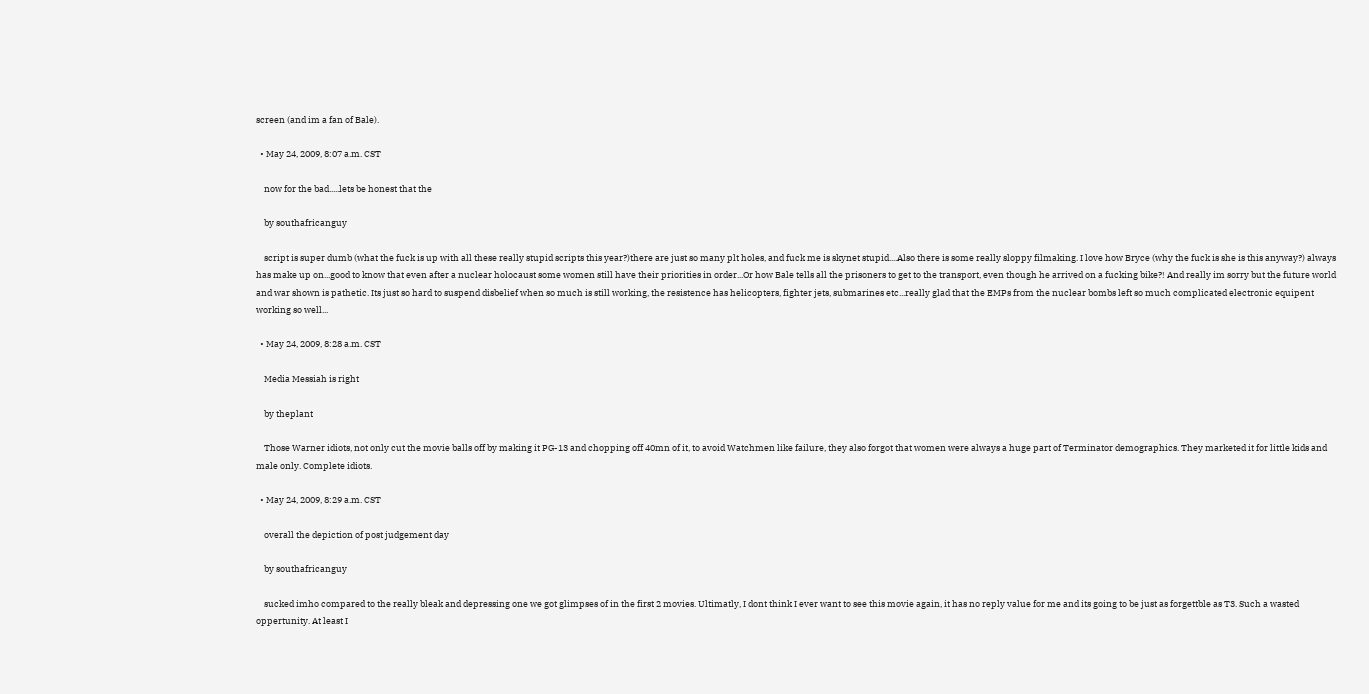screen (and im a fan of Bale).

  • May 24, 2009, 8:07 a.m. CST

    now for the bad.....lets be honest that the

    by southafricanguy

    script is super dumb (what the fuck is up with all these really stupid scripts this year?)there are just so many plt holes, and fuck me is skynet stupid....Also there is some really sloppy filmaking. I love how Bryce (why the fuck is she is this anyway?) always has make up on...good to know that even after a nuclear holocaust some women still have their priorities in order...Or how Bale tells all the prisoners to get to the transport, even though he arrived on a fucking bike?! And really im sorry but the future world and war shown is pathetic. Its just so hard to suspend disbelief when so much is still working, the resistence has helicopters, fighter jets, submarines etc...really glad that the EMPs from the nuclear bombs left so much complicated electronic equipent working so well...

  • May 24, 2009, 8:28 a.m. CST

    Media Messiah is right

    by theplant

    Those Warner idiots, not only cut the movie balls off by making it PG-13 and chopping off 40mn of it, to avoid Watchmen like failure, they also forgot that women were always a huge part of Terminator demographics. They marketed it for little kids and male only. Complete idiots.

  • May 24, 2009, 8:29 a.m. CST

    overall the depiction of post judgement day

    by southafricanguy

    sucked imho compared to the really bleak and depressing one we got glimpses of in the first 2 movies. Ultimatly, I dont think I ever want to see this movie again, it has no reply value for me and its going to be just as forgettble as T3. Such a wasted oppertunity. At least I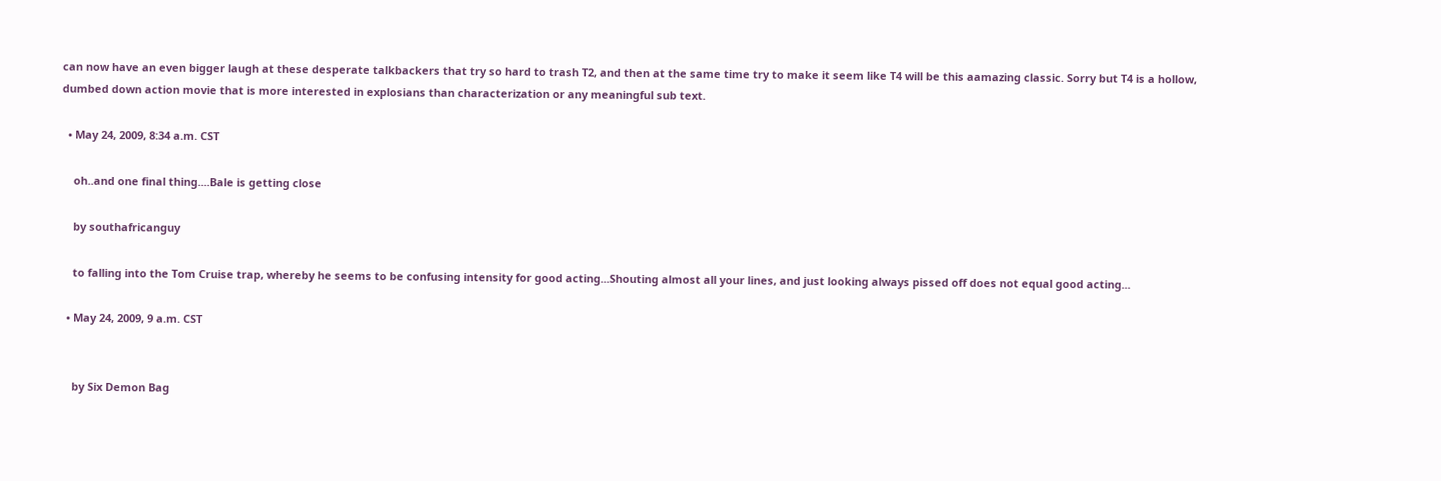can now have an even bigger laugh at these desperate talkbackers that try so hard to trash T2, and then at the same time try to make it seem like T4 will be this aamazing classic. Sorry but T4 is a hollow, dumbed down action movie that is more interested in explosians than characterization or any meaningful sub text.

  • May 24, 2009, 8:34 a.m. CST

    oh..and one final thing....Bale is getting close

    by southafricanguy

    to falling into the Tom Cruise trap, whereby he seems to be confusing intensity for good acting...Shouting almost all your lines, and just looking always pissed off does not equal good acting...

  • May 24, 2009, 9 a.m. CST


    by Six Demon Bag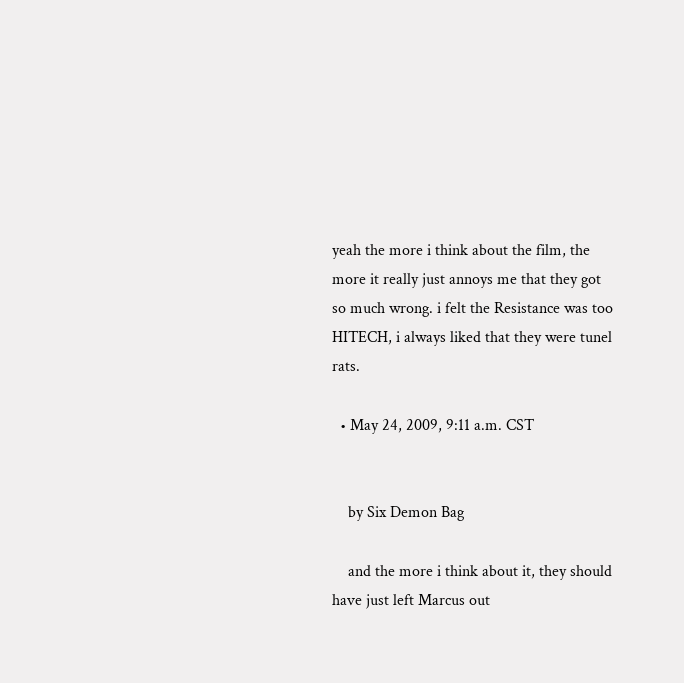yeah the more i think about the film, the more it really just annoys me that they got so much wrong. i felt the Resistance was too HITECH, i always liked that they were tunel rats.

  • May 24, 2009, 9:11 a.m. CST


    by Six Demon Bag

    and the more i think about it, they should have just left Marcus out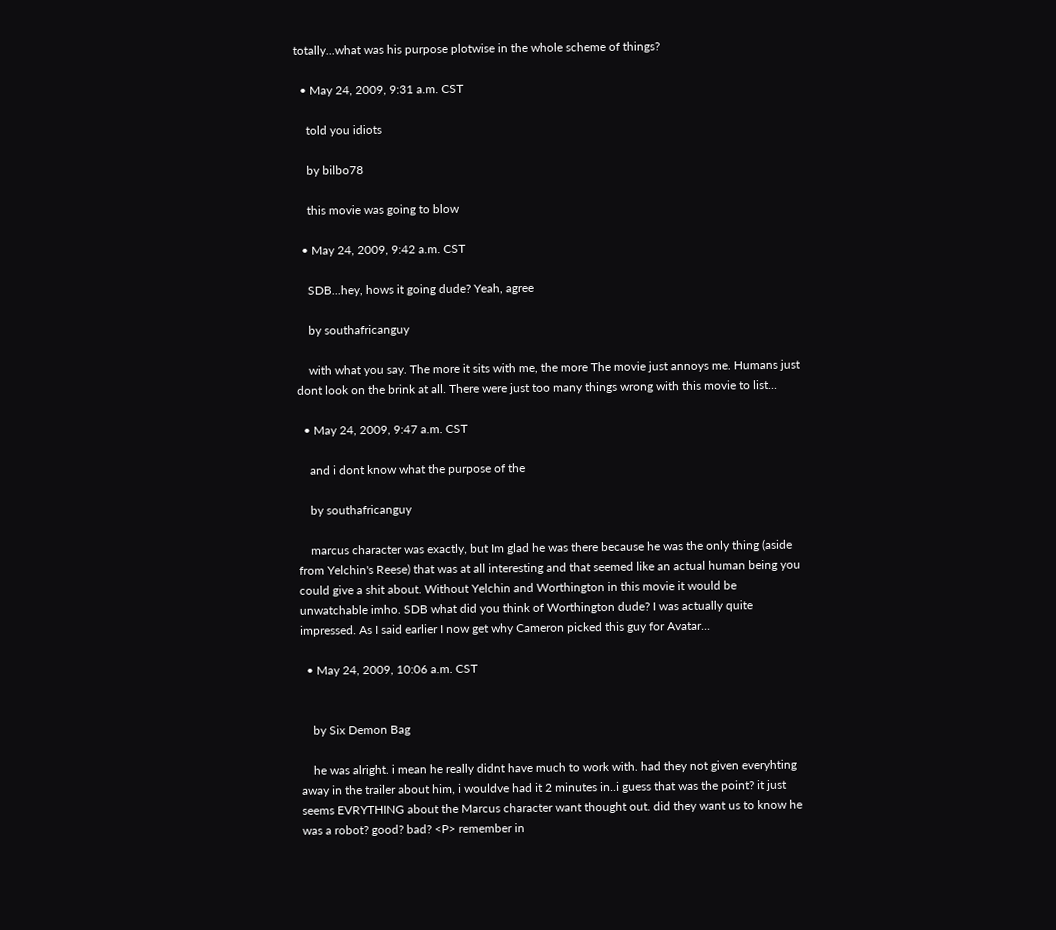totally...what was his purpose plotwise in the whole scheme of things?

  • May 24, 2009, 9:31 a.m. CST

    told you idiots

    by bilbo78

    this movie was going to blow

  • May 24, 2009, 9:42 a.m. CST

    SDB...hey, hows it going dude? Yeah, agree

    by southafricanguy

    with what you say. The more it sits with me, the more The movie just annoys me. Humans just dont look on the brink at all. There were just too many things wrong with this movie to list...

  • May 24, 2009, 9:47 a.m. CST

    and i dont know what the purpose of the

    by southafricanguy

    marcus character was exactly, but Im glad he was there because he was the only thing (aside from Yelchin's Reese) that was at all interesting and that seemed like an actual human being you could give a shit about. Without Yelchin and Worthington in this movie it would be unwatchable imho. SDB what did you think of Worthington dude? I was actually quite impressed. As I said earlier I now get why Cameron picked this guy for Avatar...

  • May 24, 2009, 10:06 a.m. CST


    by Six Demon Bag

    he was alright. i mean he really didnt have much to work with. had they not given everyhting away in the trailer about him, i wouldve had it 2 minutes in..i guess that was the point? it just seems EVRYTHING about the Marcus character want thought out. did they want us to know he was a robot? good? bad? <P> remember in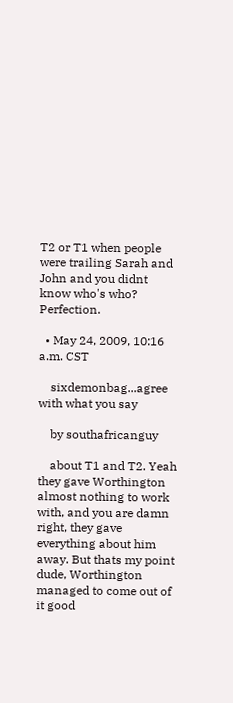T2 or T1 when people were trailing Sarah and John and you didnt know who's who? Perfection.

  • May 24, 2009, 10:16 a.m. CST

    sixdemonbag...agree with what you say

    by southafricanguy

    about T1 and T2. Yeah they gave Worthington almost nothing to work with, and you are damn right, they gave everything about him away. But thats my point dude, Worthington managed to come out of it good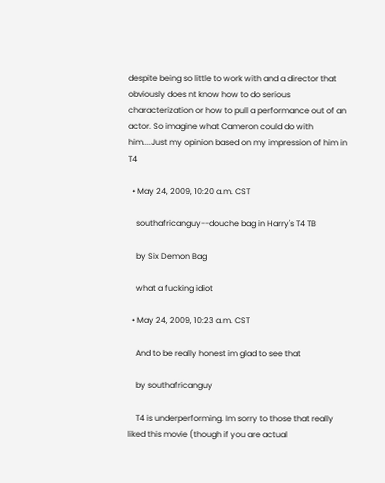despite being so little to work with and a director that obviously does nt know how to do serious characterization or how to pull a performance out of an actor. So imagine what Cameron could do with him....Just my opinion based on my impression of him in T4

  • May 24, 2009, 10:20 a.m. CST

    southafricanguy--douche bag in Harry's T4 TB

    by Six Demon Bag

    what a fucking idiot

  • May 24, 2009, 10:23 a.m. CST

    And to be really honest im glad to see that

    by southafricanguy

    T4 is underperforming. Im sorry to those that really liked this movie (though if you are actual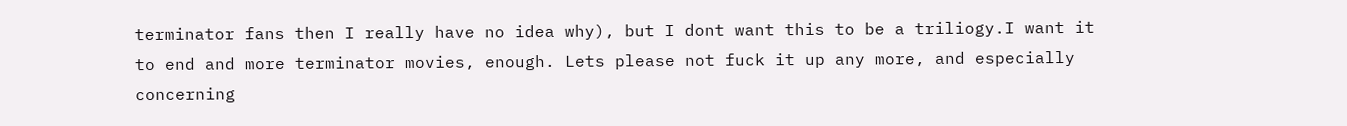terminator fans then I really have no idea why), but I dont want this to be a triliogy.I want it to end and more terminator movies, enough. Lets please not fuck it up any more, and especially concerning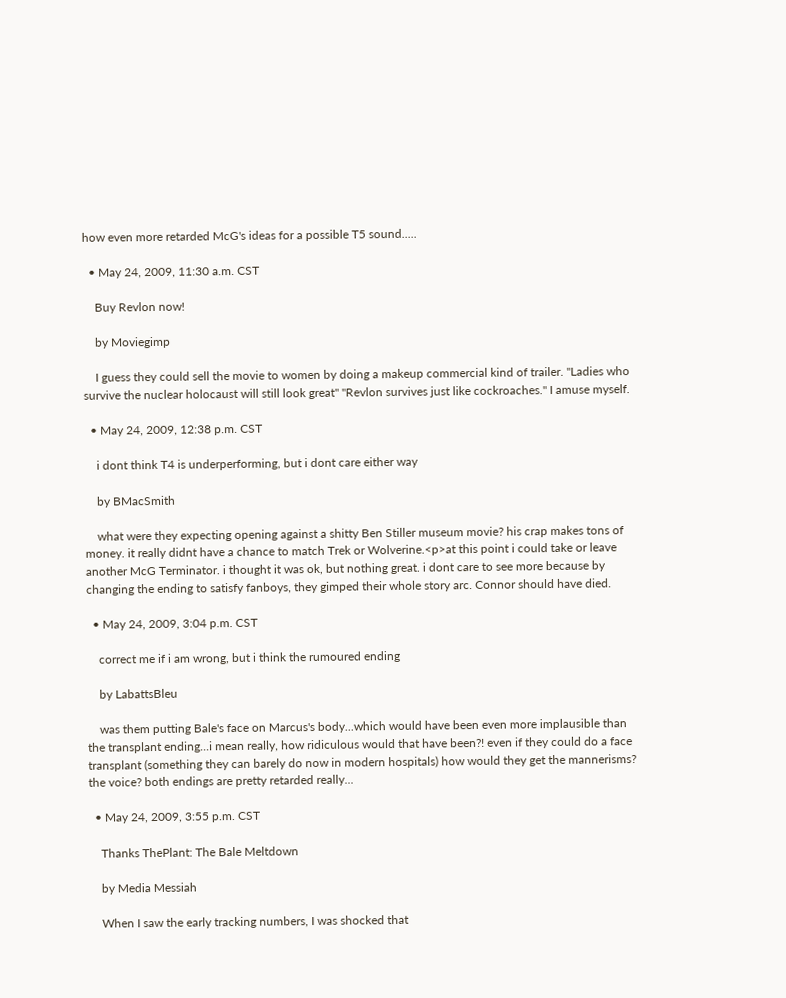how even more retarded McG's ideas for a possible T5 sound.....

  • May 24, 2009, 11:30 a.m. CST

    Buy Revlon now!

    by Moviegimp

    I guess they could sell the movie to women by doing a makeup commercial kind of trailer. "Ladies who survive the nuclear holocaust will still look great" "Revlon survives just like cockroaches." I amuse myself.

  • May 24, 2009, 12:38 p.m. CST

    i dont think T4 is underperforming, but i dont care either way

    by BMacSmith

    what were they expecting opening against a shitty Ben Stiller museum movie? his crap makes tons of money. it really didnt have a chance to match Trek or Wolverine.<p>at this point i could take or leave another McG Terminator. i thought it was ok, but nothing great. i dont care to see more because by changing the ending to satisfy fanboys, they gimped their whole story arc. Connor should have died.

  • May 24, 2009, 3:04 p.m. CST

    correct me if i am wrong, but i think the rumoured ending

    by LabattsBleu

    was them putting Bale's face on Marcus's body...which would have been even more implausible than the transplant ending...i mean really, how ridiculous would that have been?! even if they could do a face transplant (something they can barely do now in modern hospitals) how would they get the mannerisms? the voice? both endings are pretty retarded really...

  • May 24, 2009, 3:55 p.m. CST

    Thanks ThePlant: The Bale Meltdown

    by Media Messiah

    When I saw the early tracking numbers, I was shocked that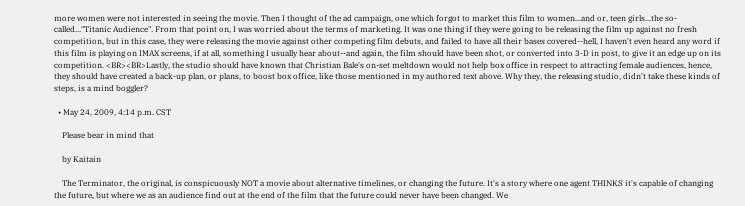more women were not interested in seeing the movie. Then I thought of the ad campaign, one which forgot to market this film to women...and or, teen girls...the so-called..."Titanic Audience". From that point on, I was worried about the terms of marketing. It was one thing if they were going to be releasing the film up against no fresh competition, but in this case, they were releasing the movie against other competing film debuts, and failed to have all their bases covered--hell, I haven't even heard any word if this film is playing on IMAX screens, if at all, something I usually hear about--and again, the film should have been shot, or converted into 3-D in post, to give it an edge up on its competition. <BR><BR>Lastly, the studio should have known that Christian Bale's on-set meltdown would not help box office in respect to attracting female audiences, hence, they should have created a back-up plan, or plans, to boost box office, like those mentioned in my authored text above. Why they, the releasing studio, didn't take these kinds of steps, is a mind boggler?

  • May 24, 2009, 4:14 p.m. CST

    Please bear in mind that

    by Kaitain

    The Terminator, the original, is conspicuously NOT a movie about alternative timelines, or changing the future. It's a story where one agent THINKS it's capable of changing the future, but where we as an audience find out at the end of the film that the future could never have been changed. We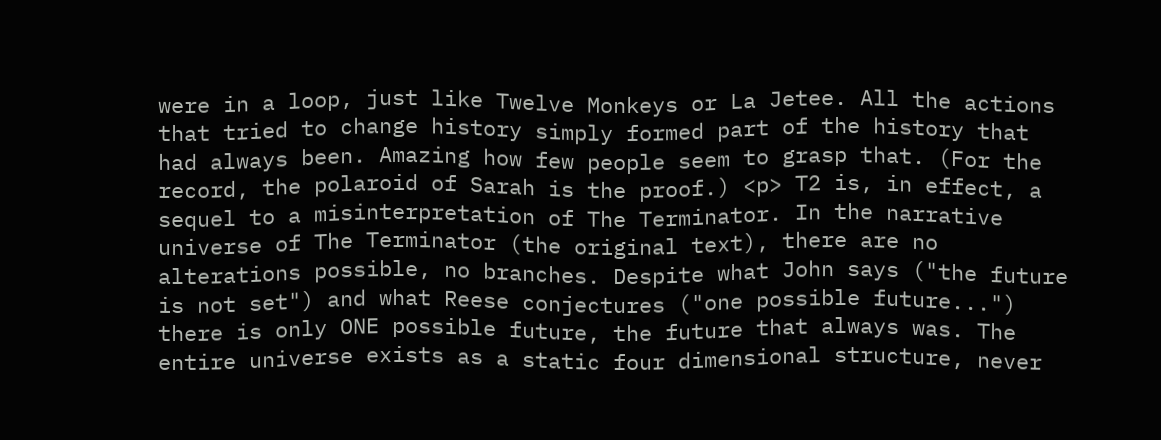were in a loop, just like Twelve Monkeys or La Jetee. All the actions that tried to change history simply formed part of the history that had always been. Amazing how few people seem to grasp that. (For the record, the polaroid of Sarah is the proof.) <p> T2 is, in effect, a sequel to a misinterpretation of The Terminator. In the narrative universe of The Terminator (the original text), there are no alterations possible, no branches. Despite what John says ("the future is not set") and what Reese conjectures ("one possible future...") there is only ONE possible future, the future that always was. The entire universe exists as a static four dimensional structure, never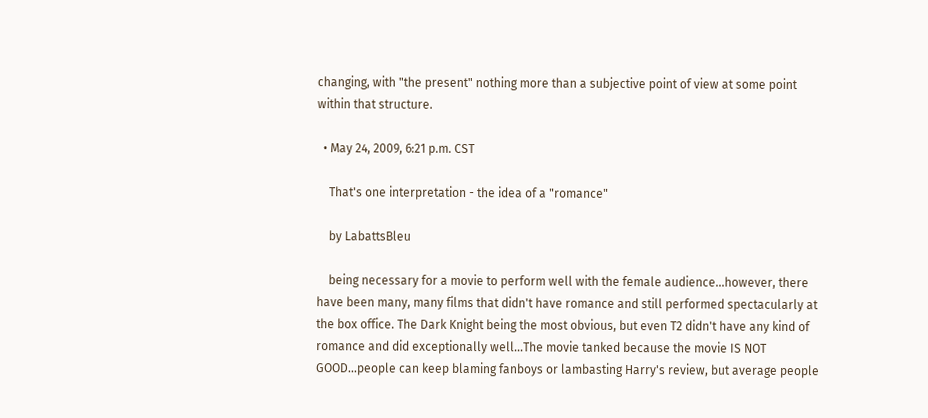changing, with "the present" nothing more than a subjective point of view at some point within that structure.

  • May 24, 2009, 6:21 p.m. CST

    That's one interpretation - the idea of a "romance"

    by LabattsBleu

    being necessary for a movie to perform well with the female audience...however, there have been many, many films that didn't have romance and still performed spectacularly at the box office. The Dark Knight being the most obvious, but even T2 didn't have any kind of romance and did exceptionally well...The movie tanked because the movie IS NOT GOOD...people can keep blaming fanboys or lambasting Harry's review, but average people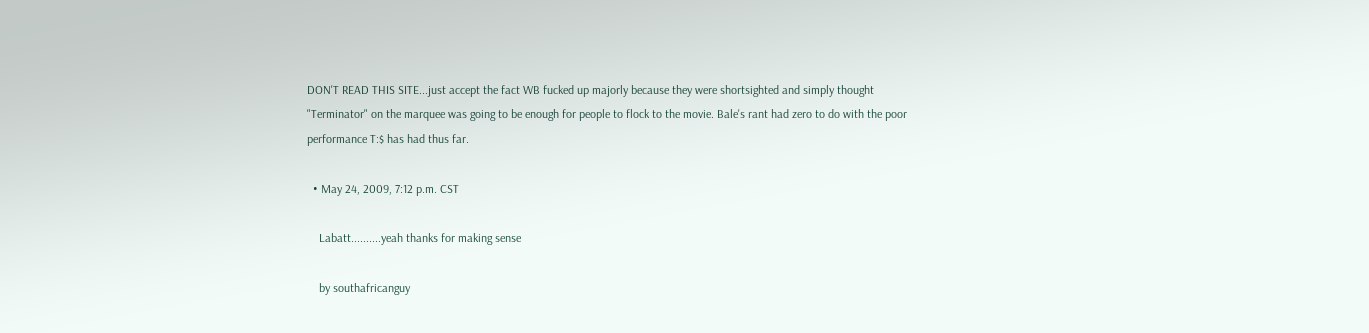DON'T READ THIS SITE...just accept the fact WB fucked up majorly because they were shortsighted and simply thought "Terminator" on the marquee was going to be enough for people to flock to the movie. Bale's rant had zero to do with the poor performance T:$ has had thus far.

  • May 24, 2009, 7:12 p.m. CST

    Labatt..........yeah thanks for making sense

    by southafricanguy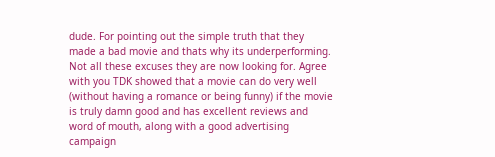dude. For pointing out the simple truth that they made a bad movie and thats why its underperforming. Not all these excuses they are now looking for. Agree with you TDK showed that a movie can do very well (without having a romance or being funny) if the movie is truly damn good and has excellent reviews and word of mouth, along with a good advertising campaign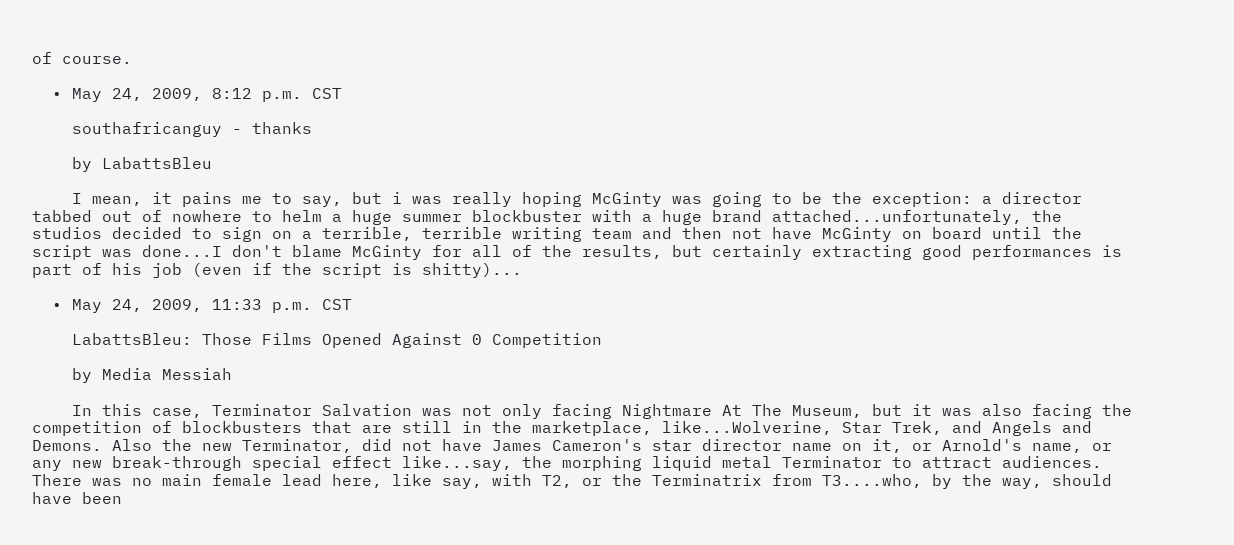of course.

  • May 24, 2009, 8:12 p.m. CST

    southafricanguy - thanks

    by LabattsBleu

    I mean, it pains me to say, but i was really hoping McGinty was going to be the exception: a director tabbed out of nowhere to helm a huge summer blockbuster with a huge brand attached...unfortunately, the studios decided to sign on a terrible, terrible writing team and then not have McGinty on board until the script was done...I don't blame McGinty for all of the results, but certainly extracting good performances is part of his job (even if the script is shitty)...

  • May 24, 2009, 11:33 p.m. CST

    LabattsBleu: Those Films Opened Against 0 Competition

    by Media Messiah

    In this case, Terminator Salvation was not only facing Nightmare At The Museum, but it was also facing the competition of blockbusters that are still in the marketplace, like...Wolverine, Star Trek, and Angels and Demons. Also the new Terminator, did not have James Cameron's star director name on it, or Arnold's name, or any new break-through special effect like...say, the morphing liquid metal Terminator to attract audiences. There was no main female lead here, like say, with T2, or the Terminatrix from T3....who, by the way, should have been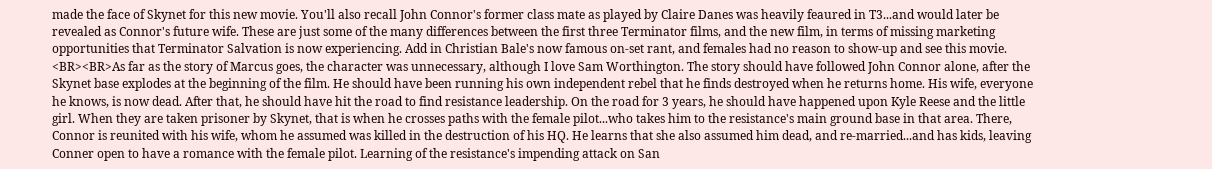made the face of Skynet for this new movie. You'll also recall John Connor's former class mate as played by Claire Danes was heavily feaured in T3...and would later be revealed as Connor's future wife. These are just some of the many differences between the first three Terminator films, and the new film, in terms of missing marketing opportunities that Terminator Salvation is now experiencing. Add in Christian Bale's now famous on-set rant, and females had no reason to show-up and see this movie. <BR><BR>As far as the story of Marcus goes, the character was unnecessary, although I love Sam Worthington. The story should have followed John Connor alone, after the Skynet base explodes at the beginning of the film. He should have been running his own independent rebel that he finds destroyed when he returns home. His wife, everyone he knows, is now dead. After that, he should have hit the road to find resistance leadership. On the road for 3 years, he should have happened upon Kyle Reese and the little girl. When they are taken prisoner by Skynet, that is when he crosses paths with the female pilot...who takes him to the resistance's main ground base in that area. There, Connor is reunited with his wife, whom he assumed was killed in the destruction of his HQ. He learns that she also assumed him dead, and re-married...and has kids, leaving Conner open to have a romance with the female pilot. Learning of the resistance's impending attack on San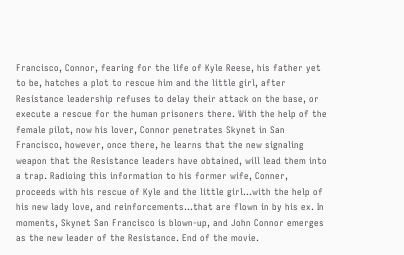Francisco, Connor, fearing for the life of Kyle Reese, his father yet to be, hatches a plot to rescue him and the little girl, after Resistance leadership refuses to delay their attack on the base, or execute a rescue for the human prisoners there. With the help of the female pilot, now his lover, Connor penetrates Skynet in San Francisco, however, once there, he learns that the new signaling weapon that the Resistance leaders have obtained, will lead them into a trap. Radioing this information to his former wife, Conner, proceeds with his rescue of Kyle and the little girl...with the help of his new lady love, and reinforcements...that are flown in by his ex. In moments, Skynet San Francisco is blown-up, and John Connor emerges as the new leader of the Resistance. End of the movie.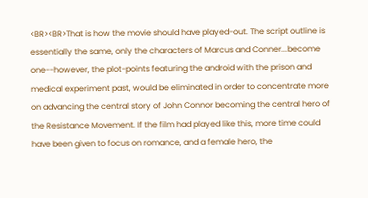<BR><BR>That is how the movie should have played-out. The script outline is essentially the same, only the characters of Marcus and Conner...become one--however, the plot-points featuring the android with the prison and medical experiment past, would be eliminated in order to concentrate more on advancing the central story of John Connor becoming the central hero of the Resistance Movement. If the film had played like this, more time could have been given to focus on romance, and a female hero, the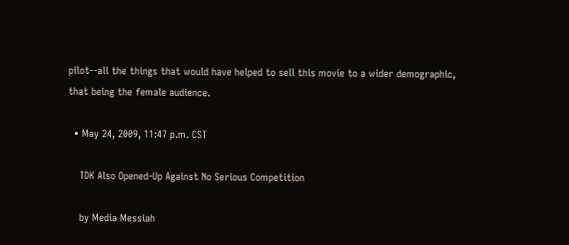pilot--all the things that would have helped to sell this movie to a wider demographic, that being the female audience.

  • May 24, 2009, 11:47 p.m. CST

    TDK Also Opened-Up Against No Serious Competition

    by Media Messiah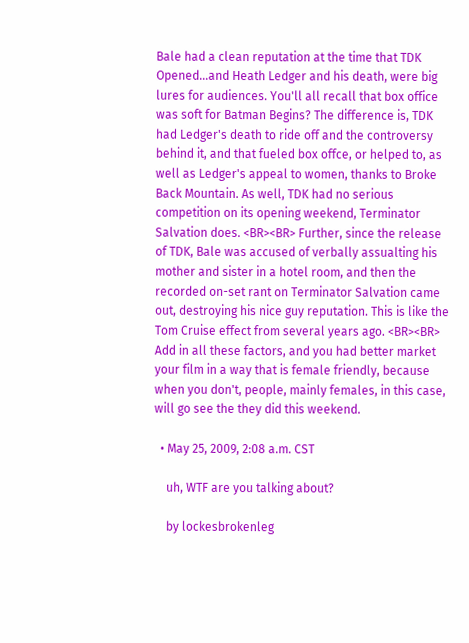Bale had a clean reputation at the time that TDK Opened...and Heath Ledger and his death, were big lures for audiences. You'll all recall that box office was soft for Batman Begins? The difference is, TDK had Ledger's death to ride off and the controversy behind it, and that fueled box offce, or helped to, as well as Ledger's appeal to women, thanks to Broke Back Mountain. As well, TDK had no serious competition on its opening weekend, Terminator Salvation does. <BR><BR> Further, since the release of TDK, Bale was accused of verbally assualting his mother and sister in a hotel room, and then the recorded on-set rant on Terminator Salvation came out, destroying his nice guy reputation. This is like the Tom Cruise effect from several years ago. <BR><BR> Add in all these factors, and you had better market your film in a way that is female friendly, because when you don't, people, mainly females, in this case, will go see the they did this weekend.

  • May 25, 2009, 2:08 a.m. CST

    uh, WTF are you talking about?

    by lockesbrokenleg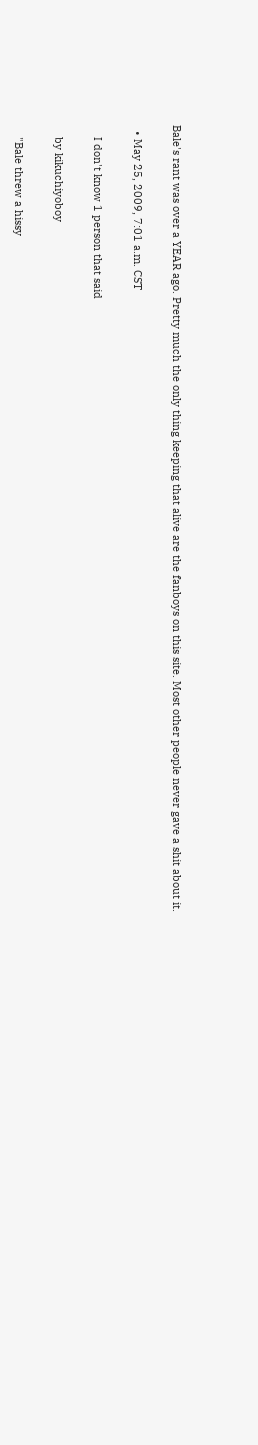Bale's rant was over a YEAR ago. Pretty much the only thing keeping that alive are the fanboys on this site. Most other people never gave a shit about it.

  • May 25, 2009, 7:01 a.m. CST

    I don't know 1 person that said

    by kikuchiyoboy

    "Bale threw a hissy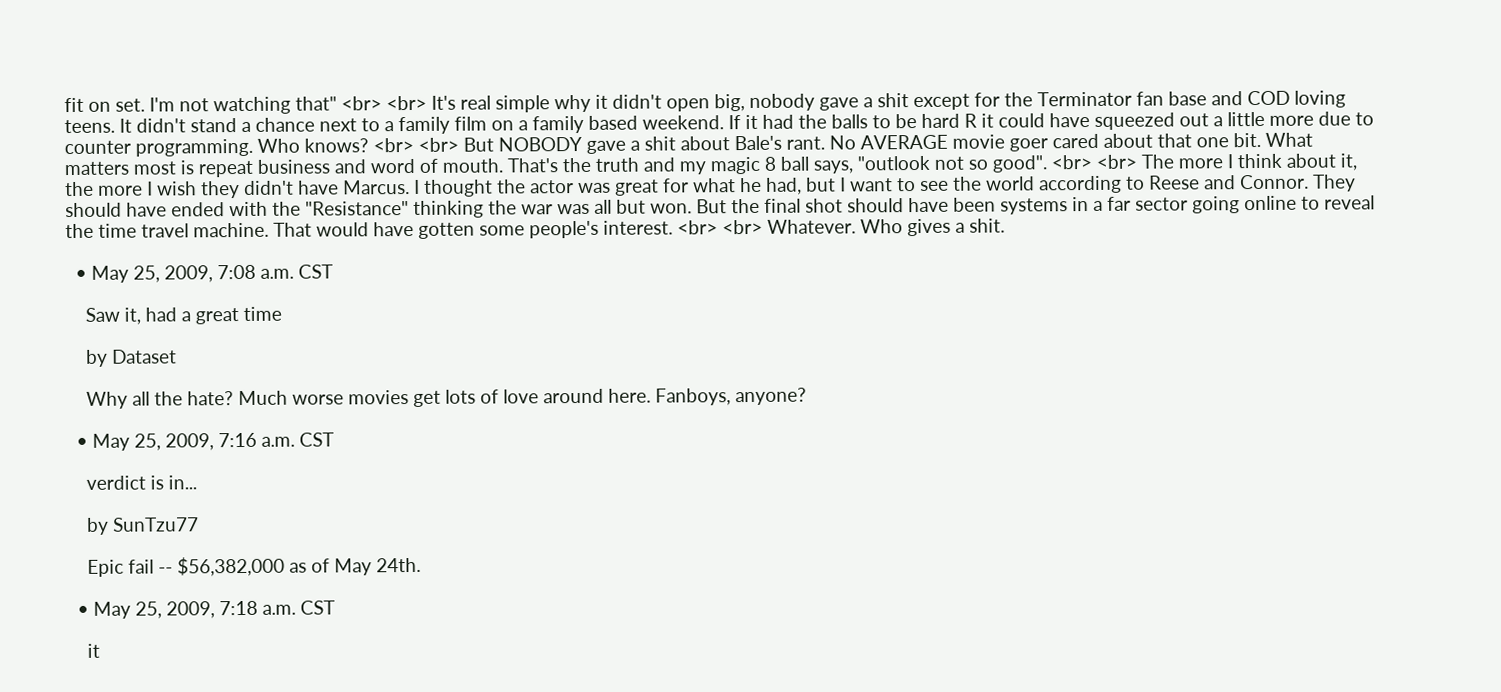fit on set. I'm not watching that" <br> <br> It's real simple why it didn't open big, nobody gave a shit except for the Terminator fan base and COD loving teens. It didn't stand a chance next to a family film on a family based weekend. If it had the balls to be hard R it could have squeezed out a little more due to counter programming. Who knows? <br> <br> But NOBODY gave a shit about Bale's rant. No AVERAGE movie goer cared about that one bit. What matters most is repeat business and word of mouth. That's the truth and my magic 8 ball says, "outlook not so good". <br> <br> The more I think about it, the more I wish they didn't have Marcus. I thought the actor was great for what he had, but I want to see the world according to Reese and Connor. They should have ended with the "Resistance" thinking the war was all but won. But the final shot should have been systems in a far sector going online to reveal the time travel machine. That would have gotten some people's interest. <br> <br> Whatever. Who gives a shit.

  • May 25, 2009, 7:08 a.m. CST

    Saw it, had a great time

    by Dataset

    Why all the hate? Much worse movies get lots of love around here. Fanboys, anyone?

  • May 25, 2009, 7:16 a.m. CST

    verdict is in...

    by SunTzu77

    Epic fail -- $56,382,000 as of May 24th.

  • May 25, 2009, 7:18 a.m. CST

    it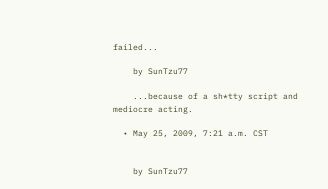failed...

    by SunTzu77

    ...because of a sh*tty script and mediocre acting.

  • May 25, 2009, 7:21 a.m. CST


    by SunTzu77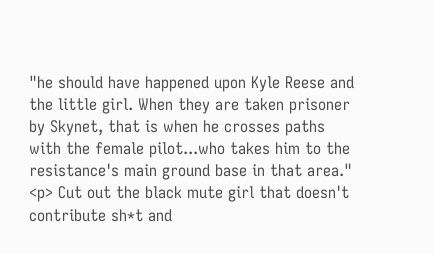"he should have happened upon Kyle Reese and the little girl. When they are taken prisoner by Skynet, that is when he crosses paths with the female pilot...who takes him to the resistance's main ground base in that area." <p> Cut out the black mute girl that doesn't contribute sh*t and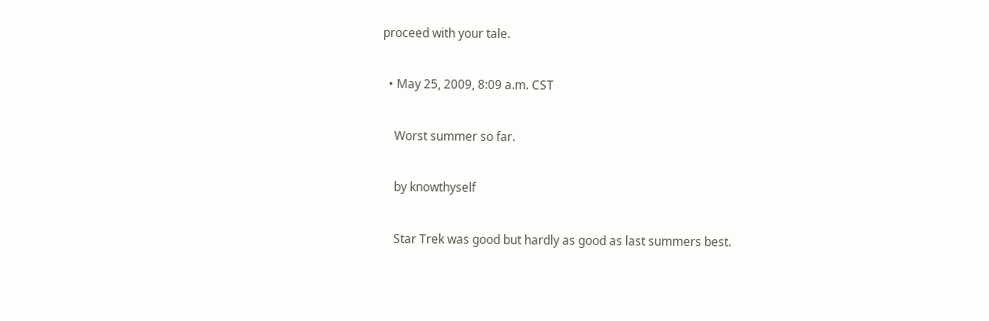proceed with your tale.

  • May 25, 2009, 8:09 a.m. CST

    Worst summer so far.

    by knowthyself

    Star Trek was good but hardly as good as last summers best.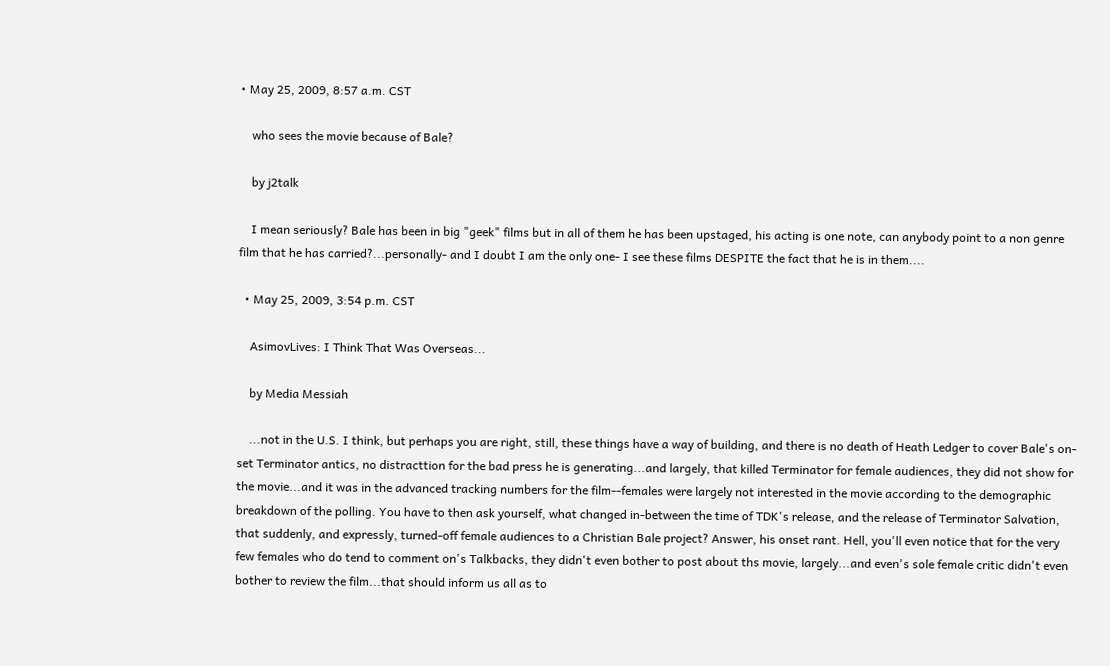• May 25, 2009, 8:57 a.m. CST

    who sees the movie because of Bale?

    by j2talk

    I mean seriously? Bale has been in big "geek" films but in all of them he has been upstaged, his acting is one note, can anybody point to a non genre film that he has carried?...personally- and I doubt I am the only one- I see these films DESPITE the fact that he is in them....

  • May 25, 2009, 3:54 p.m. CST

    AsimovLives: I Think That Was Overseas...

    by Media Messiah

    ...not in the U.S. I think, but perhaps you are right, still, these things have a way of building, and there is no death of Heath Ledger to cover Bale's on-set Terminator antics, no distracttion for the bad press he is generating...and largely, that killed Terminator for female audiences, they did not show for the movie...and it was in the advanced tracking numbers for the film--females were largely not interested in the movie according to the demographic breakdown of the polling. You have to then ask yourself, what changed in-between the time of TDK's release, and the release of Terminator Salvation, that suddenly, and expressly, turned-off female audiences to a Christian Bale project? Answer, his onset rant. Hell, you'll even notice that for the very few females who do tend to comment on's Talkbacks, they didn't even bother to post about ths movie, largely...and even's sole female critic didn't even bother to review the film...that should inform us all as to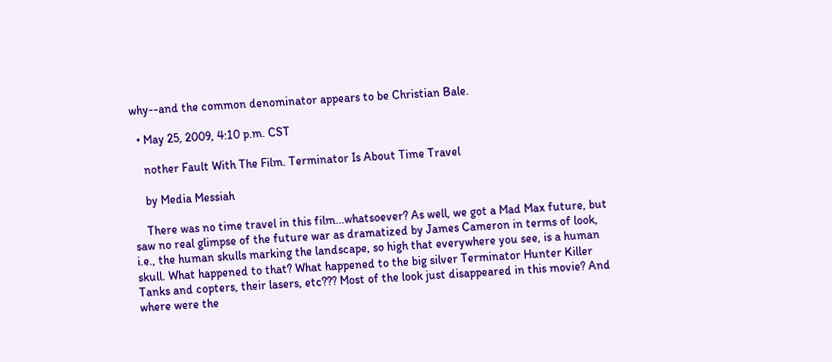why--and the common denominator appears to be Christian Bale.

  • May 25, 2009, 4:10 p.m. CST

    nother Fault With The Film. Terminator Is About Time Travel

    by Media Messiah

    There was no time travel in this film...whatsoever? As well, we got a Mad Max future, but saw no real glimpse of the future war as dramatized by James Cameron in terms of look, i.e., the human skulls marking the landscape, so high that everywhere you see, is a human skull. What happened to that? What happened to the big silver Terminator Hunter Killer Tanks and copters, their lasers, etc??? Most of the look just disappeared in this movie? And where were the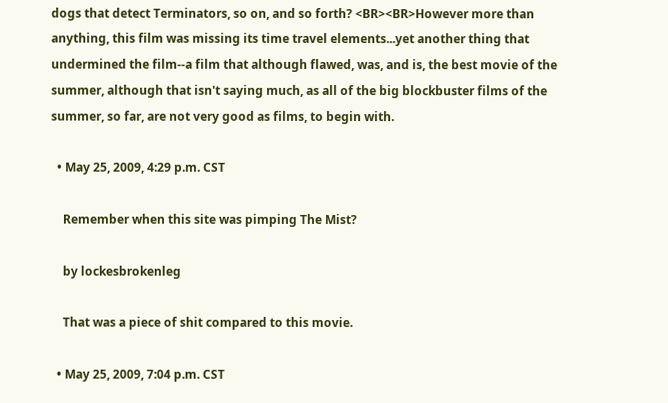dogs that detect Terminators, so on, and so forth? <BR><BR>However more than anything, this film was missing its time travel elements...yet another thing that undermined the film--a film that although flawed, was, and is, the best movie of the summer, although that isn't saying much, as all of the big blockbuster films of the summer, so far, are not very good as films, to begin with.

  • May 25, 2009, 4:29 p.m. CST

    Remember when this site was pimping The Mist?

    by lockesbrokenleg

    That was a piece of shit compared to this movie.

  • May 25, 2009, 7:04 p.m. CST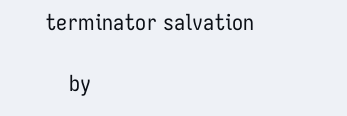terminator salvation

    by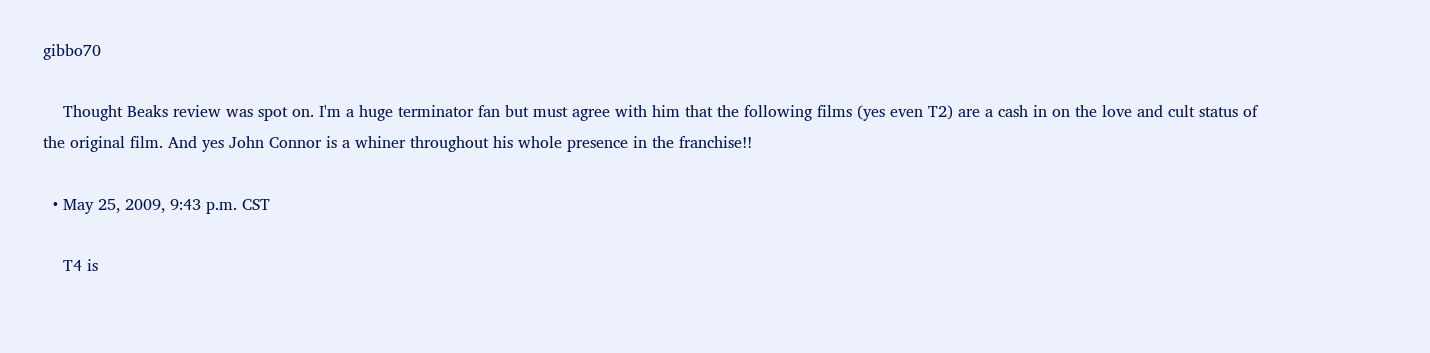gibbo70

    Thought Beaks review was spot on. I'm a huge terminator fan but must agree with him that the following films (yes even T2) are a cash in on the love and cult status of the original film. And yes John Connor is a whiner throughout his whole presence in the franchise!!

  • May 25, 2009, 9:43 p.m. CST

    T4 is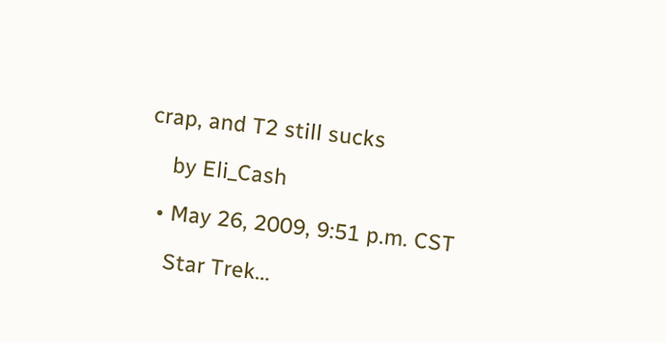crap, and T2 still sucks

    by Eli_Cash

  • May 26, 2009, 9:51 p.m. CST

    Star Trek...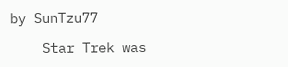by SunTzu77

    Star Trek was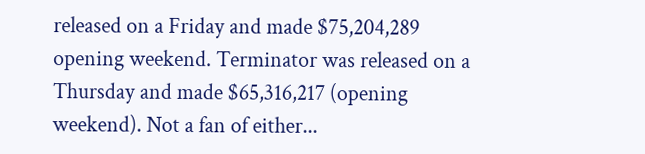released on a Friday and made $75,204,289 opening weekend. Terminator was released on a Thursday and made $65,316,217 (opening weekend). Not a fan of either...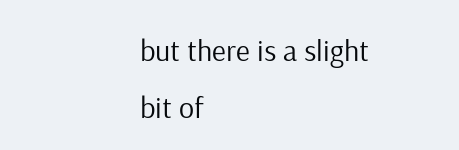but there is a slight bit of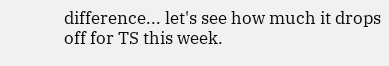difference... let's see how much it drops off for TS this week.